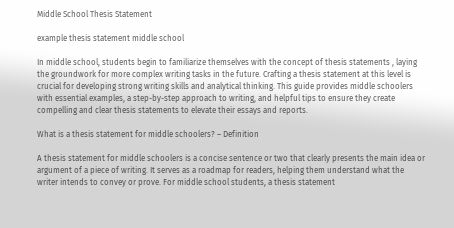Middle School Thesis Statement

example thesis statement middle school

In middle school, students begin to familiarize themselves with the concept of thesis statements , laying the groundwork for more complex writing tasks in the future. Crafting a thesis statement at this level is crucial for developing strong writing skills and analytical thinking. This guide provides middle schoolers with essential examples, a step-by-step approach to writing, and helpful tips to ensure they create compelling and clear thesis statements to elevate their essays and reports.

What is a thesis statement for middle schoolers? – Definition

A thesis statement for middle schoolers is a concise sentence or two that clearly presents the main idea or argument of a piece of writing. It serves as a roadmap for readers, helping them understand what the writer intends to convey or prove. For middle school students, a thesis statement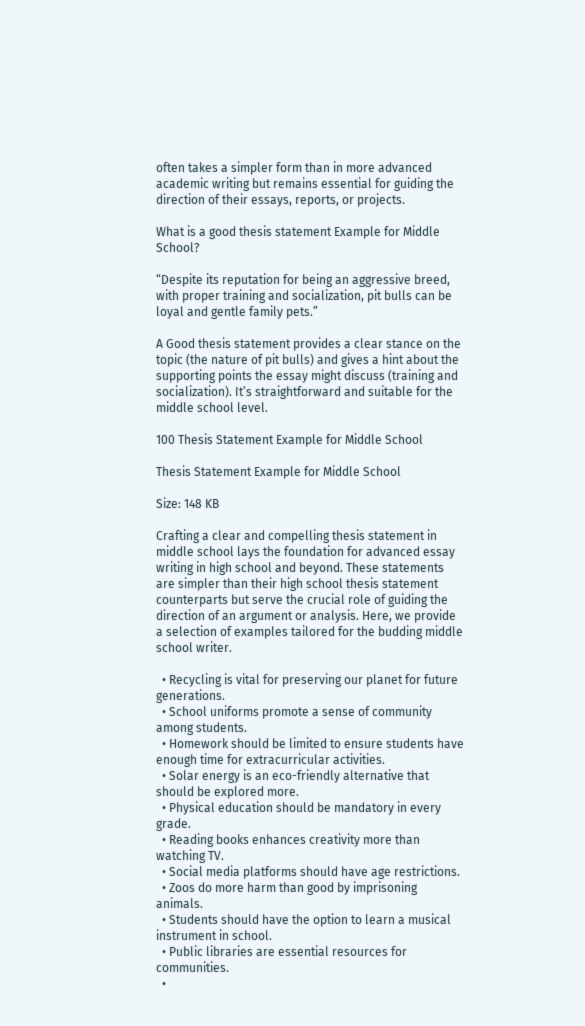often takes a simpler form than in more advanced academic writing but remains essential for guiding the direction of their essays, reports, or projects.

What is a good thesis statement Example for Middle School?

“Despite its reputation for being an aggressive breed, with proper training and socialization, pit bulls can be loyal and gentle family pets.”

A Good thesis statement provides a clear stance on the topic (the nature of pit bulls) and gives a hint about the supporting points the essay might discuss (training and socialization). It’s straightforward and suitable for the middle school level.

100 Thesis Statement Example for Middle School

Thesis Statement Example for Middle School

Size: 148 KB

Crafting a clear and compelling thesis statement in middle school lays the foundation for advanced essay writing in high school and beyond. These statements are simpler than their high school thesis statement counterparts but serve the crucial role of guiding the direction of an argument or analysis. Here, we provide a selection of examples tailored for the budding middle school writer.

  • Recycling is vital for preserving our planet for future generations.
  • School uniforms promote a sense of community among students.
  • Homework should be limited to ensure students have enough time for extracurricular activities.
  • Solar energy is an eco-friendly alternative that should be explored more.
  • Physical education should be mandatory in every grade.
  • Reading books enhances creativity more than watching TV.
  • Social media platforms should have age restrictions.
  • Zoos do more harm than good by imprisoning animals.
  • Students should have the option to learn a musical instrument in school.
  • Public libraries are essential resources for communities.
  •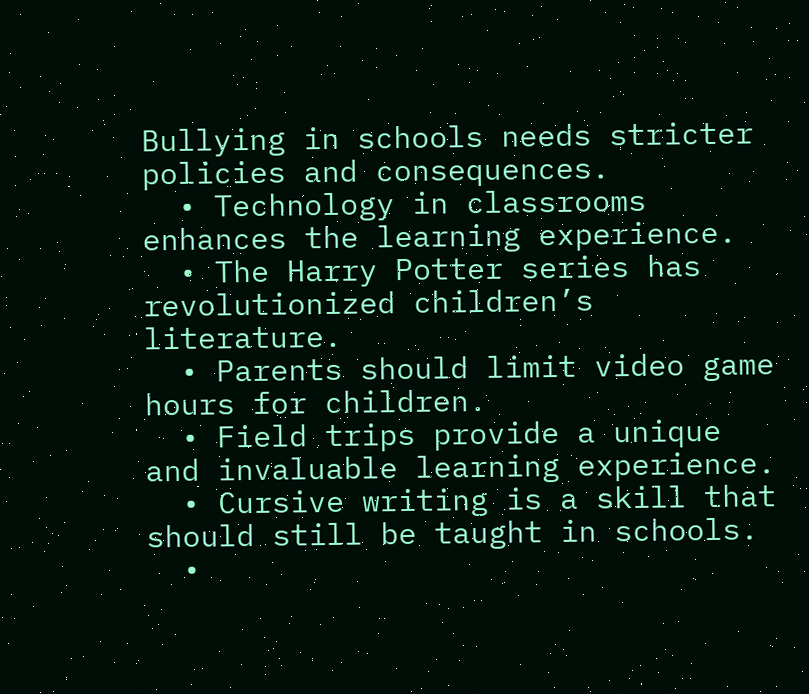Bullying in schools needs stricter policies and consequences.
  • Technology in classrooms enhances the learning experience.
  • The Harry Potter series has revolutionized children’s literature.
  • Parents should limit video game hours for children.
  • Field trips provide a unique and invaluable learning experience.
  • Cursive writing is a skill that should still be taught in schools.
  •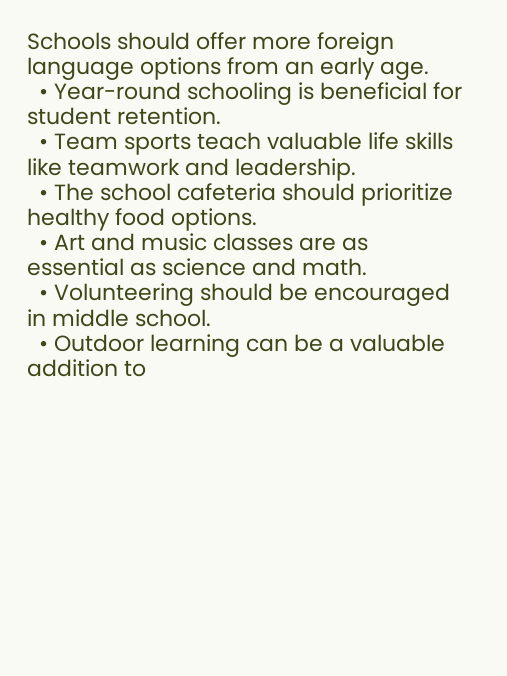Schools should offer more foreign language options from an early age.
  • Year-round schooling is beneficial for student retention.
  • Team sports teach valuable life skills like teamwork and leadership.
  • The school cafeteria should prioritize healthy food options.
  • Art and music classes are as essential as science and math.
  • Volunteering should be encouraged in middle school.
  • Outdoor learning can be a valuable addition to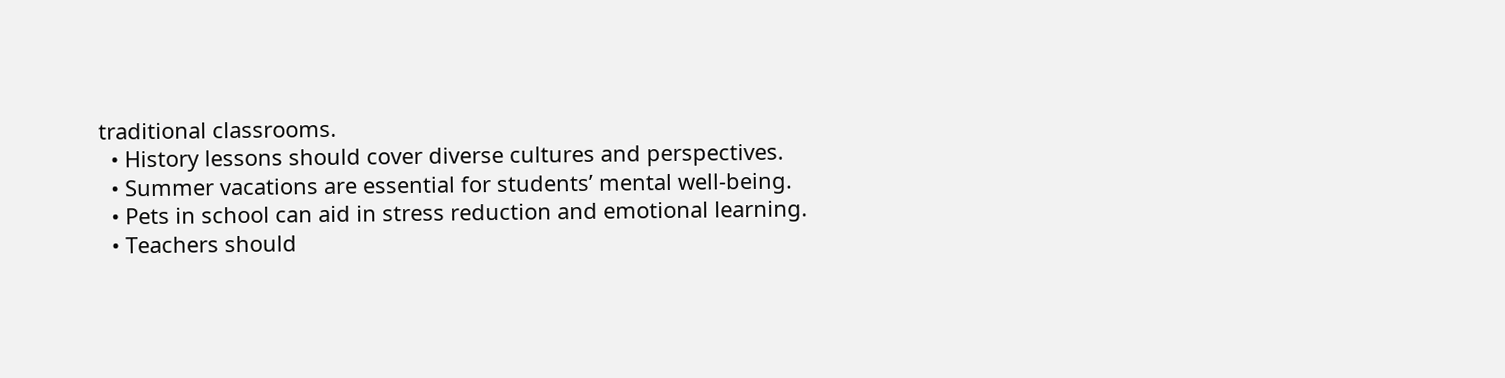traditional classrooms.
  • History lessons should cover diverse cultures and perspectives.
  • Summer vacations are essential for students’ mental well-being.
  • Pets in school can aid in stress reduction and emotional learning.
  • Teachers should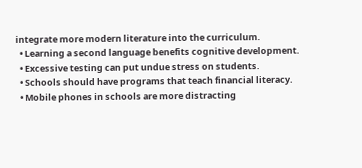integrate more modern literature into the curriculum.
  • Learning a second language benefits cognitive development.
  • Excessive testing can put undue stress on students.
  • Schools should have programs that teach financial literacy.
  • Mobile phones in schools are more distracting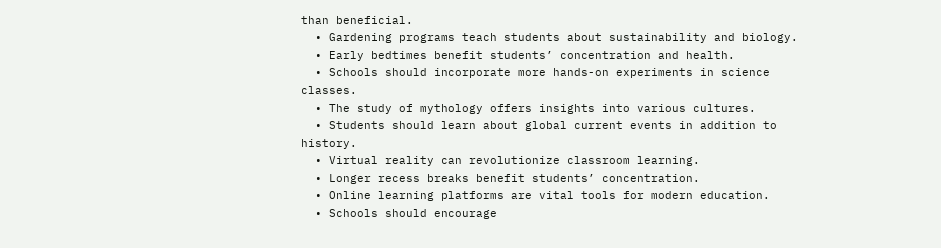than beneficial.
  • Gardening programs teach students about sustainability and biology.
  • Early bedtimes benefit students’ concentration and health.
  • Schools should incorporate more hands-on experiments in science classes.
  • The study of mythology offers insights into various cultures.
  • Students should learn about global current events in addition to history.
  • Virtual reality can revolutionize classroom learning.
  • Longer recess breaks benefit students’ concentration.
  • Online learning platforms are vital tools for modern education.
  • Schools should encourage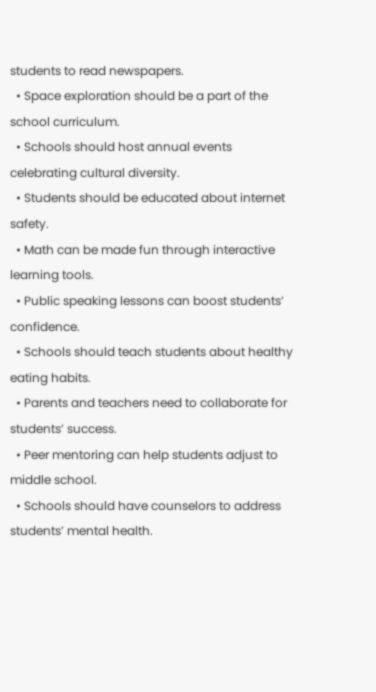students to read newspapers.
  • Space exploration should be a part of the school curriculum.
  • Schools should host annual events celebrating cultural diversity.
  • Students should be educated about internet safety.
  • Math can be made fun through interactive learning tools.
  • Public speaking lessons can boost students’ confidence.
  • Schools should teach students about healthy eating habits.
  • Parents and teachers need to collaborate for students’ success.
  • Peer mentoring can help students adjust to middle school.
  • Schools should have counselors to address students’ mental health.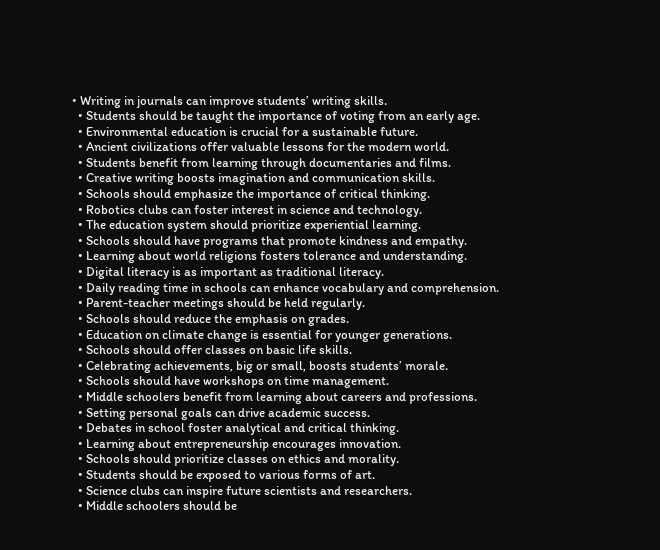• Writing in journals can improve students’ writing skills.
  • Students should be taught the importance of voting from an early age.
  • Environmental education is crucial for a sustainable future.
  • Ancient civilizations offer valuable lessons for the modern world.
  • Students benefit from learning through documentaries and films.
  • Creative writing boosts imagination and communication skills.
  • Schools should emphasize the importance of critical thinking.
  • Robotics clubs can foster interest in science and technology.
  • The education system should prioritize experiential learning.
  • Schools should have programs that promote kindness and empathy.
  • Learning about world religions fosters tolerance and understanding.
  • Digital literacy is as important as traditional literacy.
  • Daily reading time in schools can enhance vocabulary and comprehension.
  • Parent-teacher meetings should be held regularly.
  • Schools should reduce the emphasis on grades.
  • Education on climate change is essential for younger generations.
  • Schools should offer classes on basic life skills.
  • Celebrating achievements, big or small, boosts students’ morale.
  • Schools should have workshops on time management.
  • Middle schoolers benefit from learning about careers and professions.
  • Setting personal goals can drive academic success.
  • Debates in school foster analytical and critical thinking.
  • Learning about entrepreneurship encourages innovation.
  • Schools should prioritize classes on ethics and morality.
  • Students should be exposed to various forms of art.
  • Science clubs can inspire future scientists and researchers.
  • Middle schoolers should be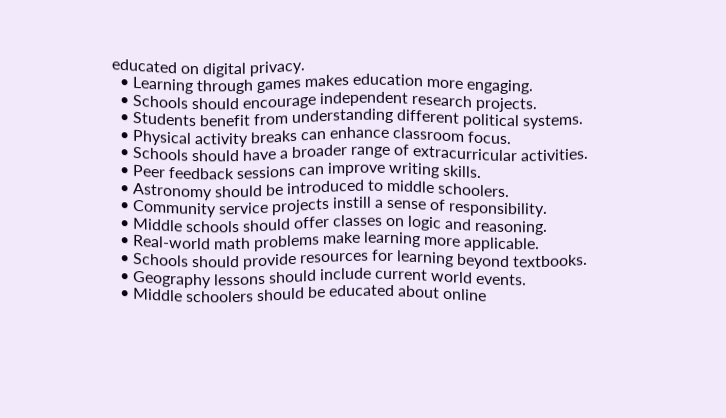educated on digital privacy.
  • Learning through games makes education more engaging.
  • Schools should encourage independent research projects.
  • Students benefit from understanding different political systems.
  • Physical activity breaks can enhance classroom focus.
  • Schools should have a broader range of extracurricular activities.
  • Peer feedback sessions can improve writing skills.
  • Astronomy should be introduced to middle schoolers.
  • Community service projects instill a sense of responsibility.
  • Middle schools should offer classes on logic and reasoning.
  • Real-world math problems make learning more applicable.
  • Schools should provide resources for learning beyond textbooks.
  • Geography lessons should include current world events.
  • Middle schoolers should be educated about online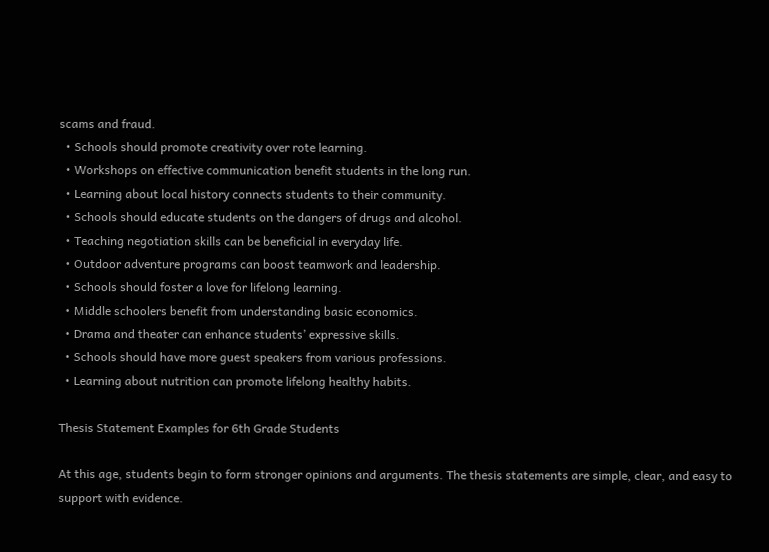scams and fraud.
  • Schools should promote creativity over rote learning.
  • Workshops on effective communication benefit students in the long run.
  • Learning about local history connects students to their community.
  • Schools should educate students on the dangers of drugs and alcohol.
  • Teaching negotiation skills can be beneficial in everyday life.
  • Outdoor adventure programs can boost teamwork and leadership.
  • Schools should foster a love for lifelong learning.
  • Middle schoolers benefit from understanding basic economics.
  • Drama and theater can enhance students’ expressive skills.
  • Schools should have more guest speakers from various professions.
  • Learning about nutrition can promote lifelong healthy habits.

Thesis Statement Examples for 6th Grade Students

At this age, students begin to form stronger opinions and arguments. The thesis statements are simple, clear, and easy to support with evidence.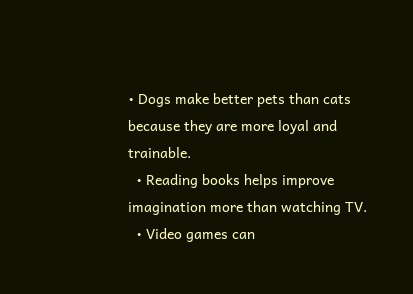• Dogs make better pets than cats because they are more loyal and trainable.
  • Reading books helps improve imagination more than watching TV.
  • Video games can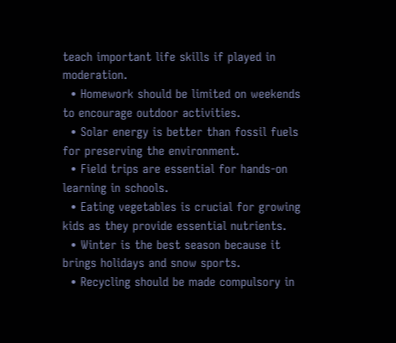teach important life skills if played in moderation.
  • Homework should be limited on weekends to encourage outdoor activities.
  • Solar energy is better than fossil fuels for preserving the environment.
  • Field trips are essential for hands-on learning in schools.
  • Eating vegetables is crucial for growing kids as they provide essential nutrients.
  • Winter is the best season because it brings holidays and snow sports.
  • Recycling should be made compulsory in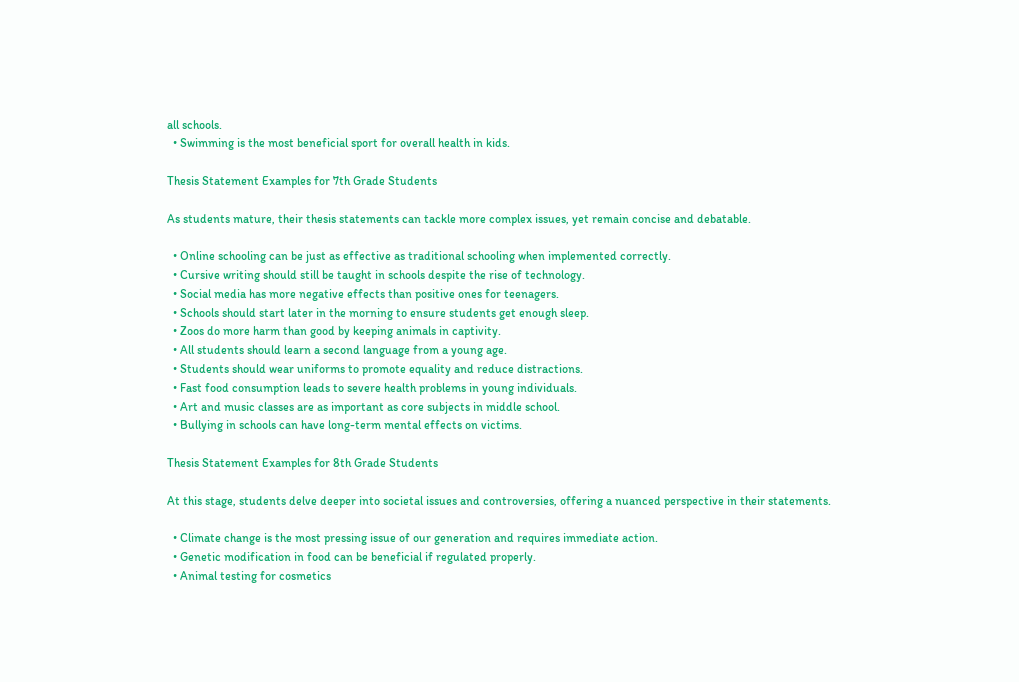all schools.
  • Swimming is the most beneficial sport for overall health in kids.

Thesis Statement Examples for 7th Grade Students

As students mature, their thesis statements can tackle more complex issues, yet remain concise and debatable.

  • Online schooling can be just as effective as traditional schooling when implemented correctly.
  • Cursive writing should still be taught in schools despite the rise of technology.
  • Social media has more negative effects than positive ones for teenagers.
  • Schools should start later in the morning to ensure students get enough sleep.
  • Zoos do more harm than good by keeping animals in captivity.
  • All students should learn a second language from a young age.
  • Students should wear uniforms to promote equality and reduce distractions.
  • Fast food consumption leads to severe health problems in young individuals.
  • Art and music classes are as important as core subjects in middle school.
  • Bullying in schools can have long-term mental effects on victims.

Thesis Statement Examples for 8th Grade Students

At this stage, students delve deeper into societal issues and controversies, offering a nuanced perspective in their statements.

  • Climate change is the most pressing issue of our generation and requires immediate action.
  • Genetic modification in food can be beneficial if regulated properly.
  • Animal testing for cosmetics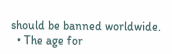should be banned worldwide.
  • The age for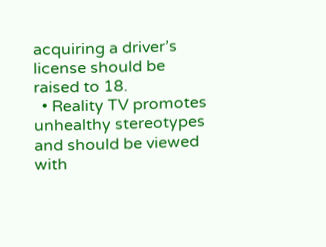acquiring a driver’s license should be raised to 18.
  • Reality TV promotes unhealthy stereotypes and should be viewed with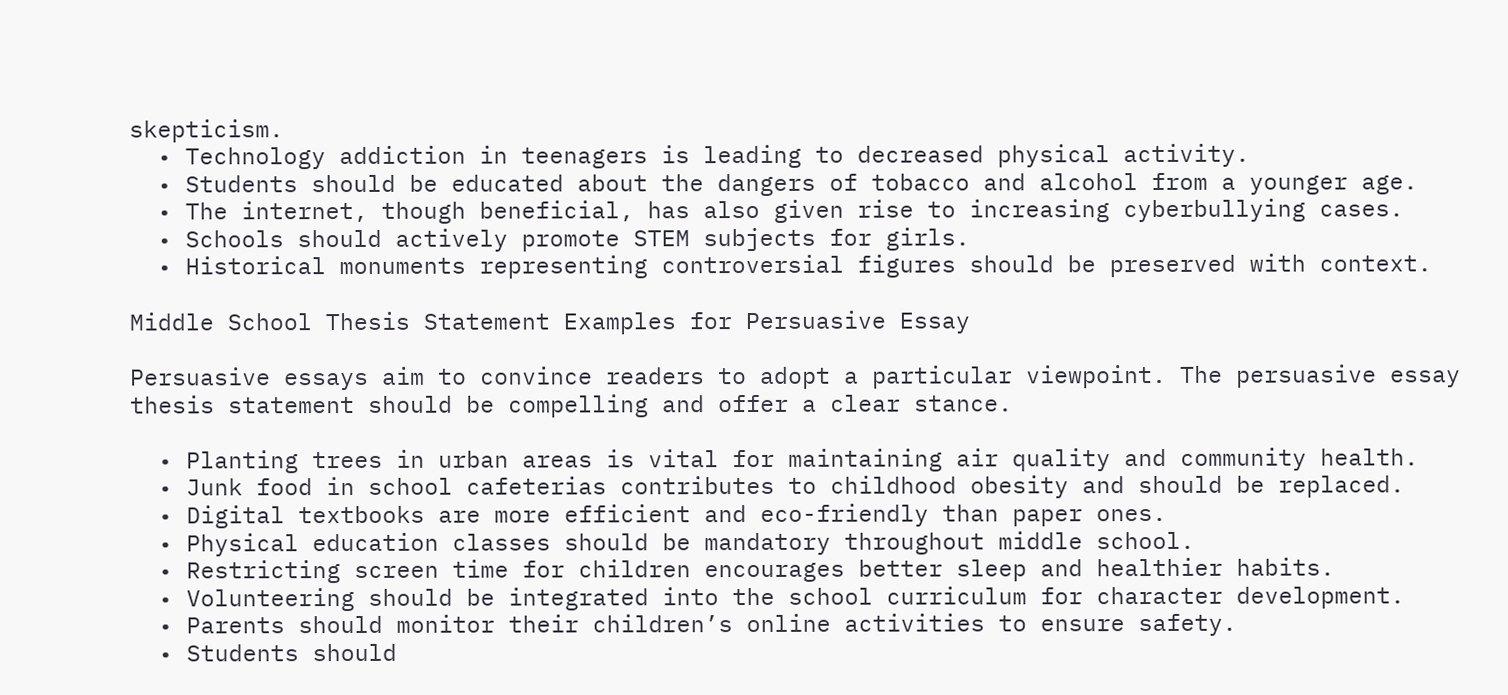skepticism.
  • Technology addiction in teenagers is leading to decreased physical activity.
  • Students should be educated about the dangers of tobacco and alcohol from a younger age.
  • The internet, though beneficial, has also given rise to increasing cyberbullying cases.
  • Schools should actively promote STEM subjects for girls.
  • Historical monuments representing controversial figures should be preserved with context.

Middle School Thesis Statement Examples for Persuasive Essay

Persuasive essays aim to convince readers to adopt a particular viewpoint. The persuasive essay thesis statement should be compelling and offer a clear stance.

  • Planting trees in urban areas is vital for maintaining air quality and community health.
  • Junk food in school cafeterias contributes to childhood obesity and should be replaced.
  • Digital textbooks are more efficient and eco-friendly than paper ones.
  • Physical education classes should be mandatory throughout middle school.
  • Restricting screen time for children encourages better sleep and healthier habits.
  • Volunteering should be integrated into the school curriculum for character development.
  • Parents should monitor their children’s online activities to ensure safety.
  • Students should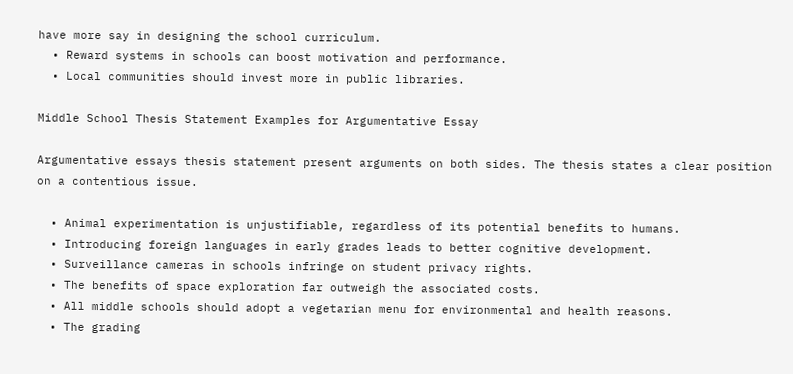have more say in designing the school curriculum.
  • Reward systems in schools can boost motivation and performance.
  • Local communities should invest more in public libraries.

Middle School Thesis Statement Examples for Argumentative Essay

Argumentative essays thesis statement present arguments on both sides. The thesis states a clear position on a contentious issue.

  • Animal experimentation is unjustifiable, regardless of its potential benefits to humans.
  • Introducing foreign languages in early grades leads to better cognitive development.
  • Surveillance cameras in schools infringe on student privacy rights.
  • The benefits of space exploration far outweigh the associated costs.
  • All middle schools should adopt a vegetarian menu for environmental and health reasons.
  • The grading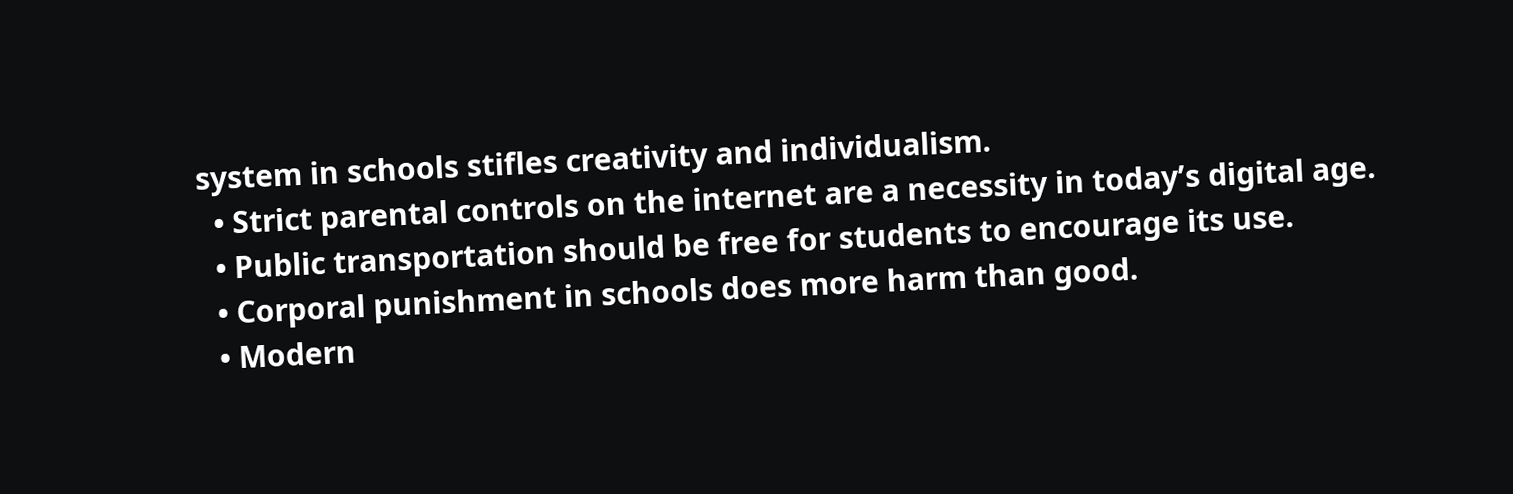system in schools stifles creativity and individualism.
  • Strict parental controls on the internet are a necessity in today’s digital age.
  • Public transportation should be free for students to encourage its use.
  • Corporal punishment in schools does more harm than good.
  • Modern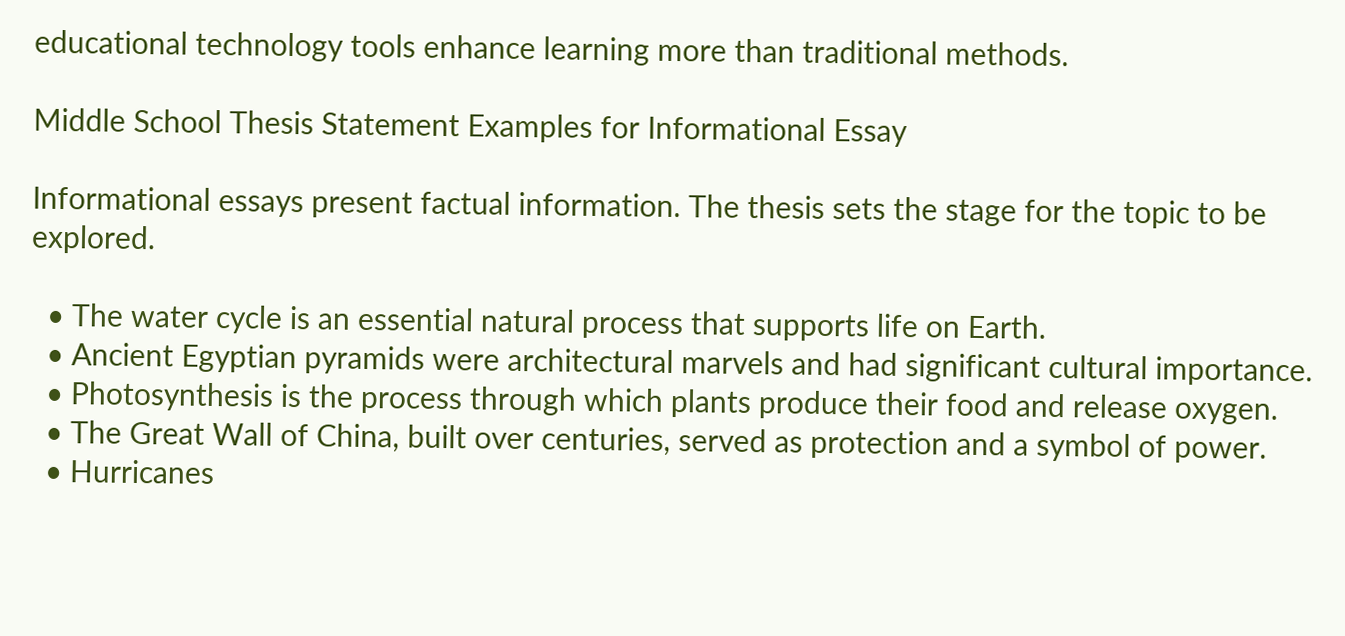educational technology tools enhance learning more than traditional methods.

Middle School Thesis Statement Examples for Informational Essay

Informational essays present factual information. The thesis sets the stage for the topic to be explored.

  • The water cycle is an essential natural process that supports life on Earth.
  • Ancient Egyptian pyramids were architectural marvels and had significant cultural importance.
  • Photosynthesis is the process through which plants produce their food and release oxygen.
  • The Great Wall of China, built over centuries, served as protection and a symbol of power.
  • Hurricanes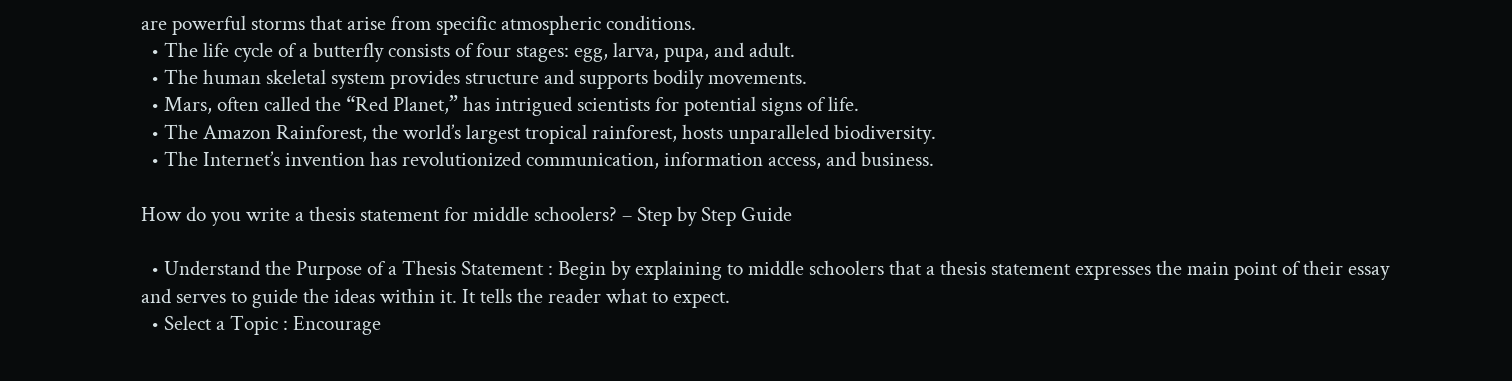are powerful storms that arise from specific atmospheric conditions.
  • The life cycle of a butterfly consists of four stages: egg, larva, pupa, and adult.
  • The human skeletal system provides structure and supports bodily movements.
  • Mars, often called the “Red Planet,” has intrigued scientists for potential signs of life.
  • The Amazon Rainforest, the world’s largest tropical rainforest, hosts unparalleled biodiversity.
  • The Internet’s invention has revolutionized communication, information access, and business.

How do you write a thesis statement for middle schoolers? – Step by Step Guide

  • Understand the Purpose of a Thesis Statement : Begin by explaining to middle schoolers that a thesis statement expresses the main point of their essay and serves to guide the ideas within it. It tells the reader what to expect.
  • Select a Topic : Encourage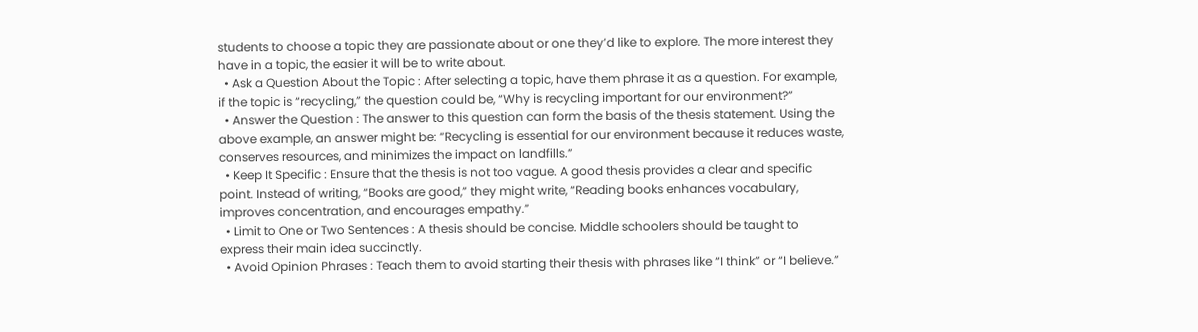students to choose a topic they are passionate about or one they’d like to explore. The more interest they have in a topic, the easier it will be to write about.
  • Ask a Question About the Topic : After selecting a topic, have them phrase it as a question. For example, if the topic is “recycling,” the question could be, “Why is recycling important for our environment?”
  • Answer the Question : The answer to this question can form the basis of the thesis statement. Using the above example, an answer might be: “Recycling is essential for our environment because it reduces waste, conserves resources, and minimizes the impact on landfills.”
  • Keep It Specific : Ensure that the thesis is not too vague. A good thesis provides a clear and specific point. Instead of writing, “Books are good,” they might write, “Reading books enhances vocabulary, improves concentration, and encourages empathy.”
  • Limit to One or Two Sentences : A thesis should be concise. Middle schoolers should be taught to express their main idea succinctly.
  • Avoid Opinion Phrases : Teach them to avoid starting their thesis with phrases like “I think” or “I believe.”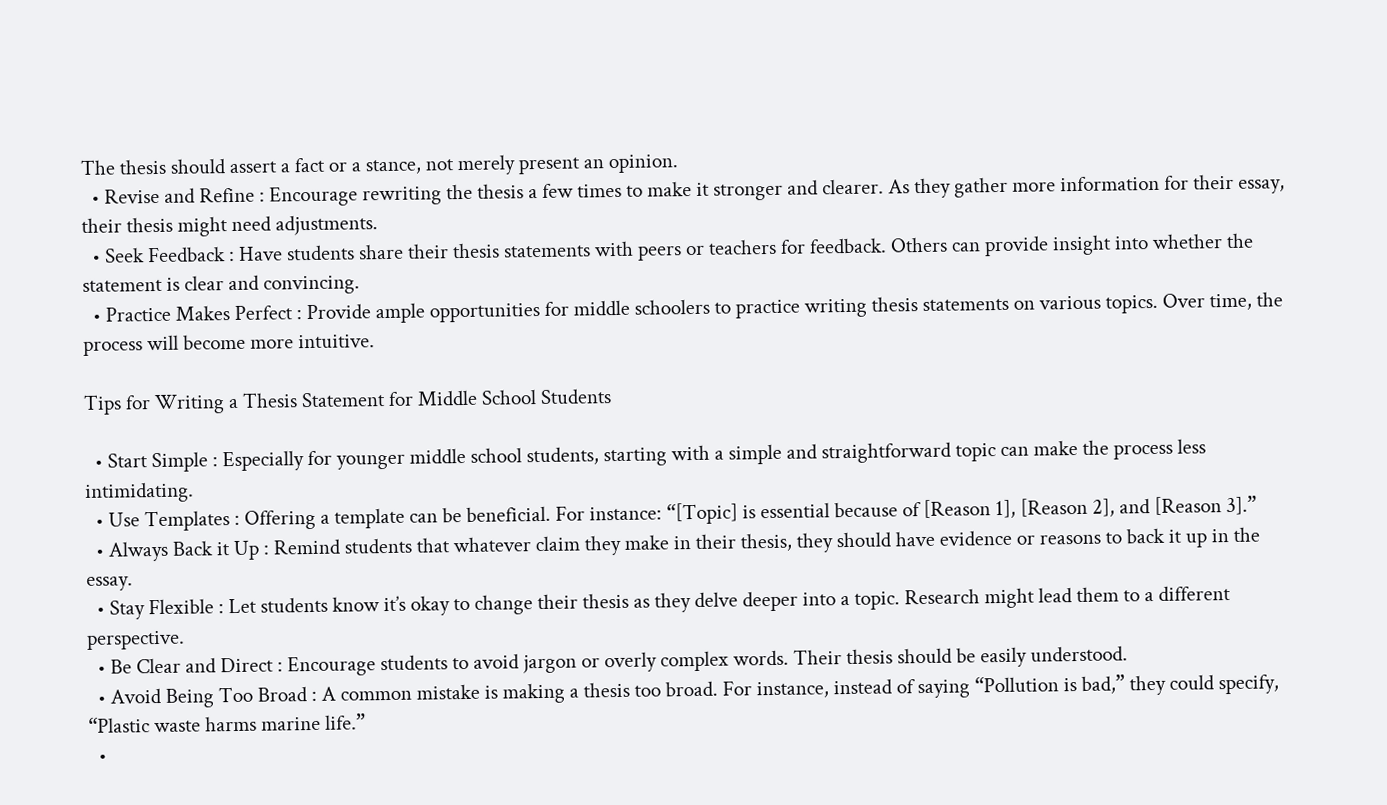The thesis should assert a fact or a stance, not merely present an opinion.
  • Revise and Refine : Encourage rewriting the thesis a few times to make it stronger and clearer. As they gather more information for their essay, their thesis might need adjustments.
  • Seek Feedback : Have students share their thesis statements with peers or teachers for feedback. Others can provide insight into whether the statement is clear and convincing.
  • Practice Makes Perfect : Provide ample opportunities for middle schoolers to practice writing thesis statements on various topics. Over time, the process will become more intuitive.

Tips for Writing a Thesis Statement for Middle School Students

  • Start Simple : Especially for younger middle school students, starting with a simple and straightforward topic can make the process less intimidating.
  • Use Templates : Offering a template can be beneficial. For instance: “[Topic] is essential because of [Reason 1], [Reason 2], and [Reason 3].”
  • Always Back it Up : Remind students that whatever claim they make in their thesis, they should have evidence or reasons to back it up in the essay.
  • Stay Flexible : Let students know it’s okay to change their thesis as they delve deeper into a topic. Research might lead them to a different perspective.
  • Be Clear and Direct : Encourage students to avoid jargon or overly complex words. Their thesis should be easily understood.
  • Avoid Being Too Broad : A common mistake is making a thesis too broad. For instance, instead of saying “Pollution is bad,” they could specify, “Plastic waste harms marine life.”
  •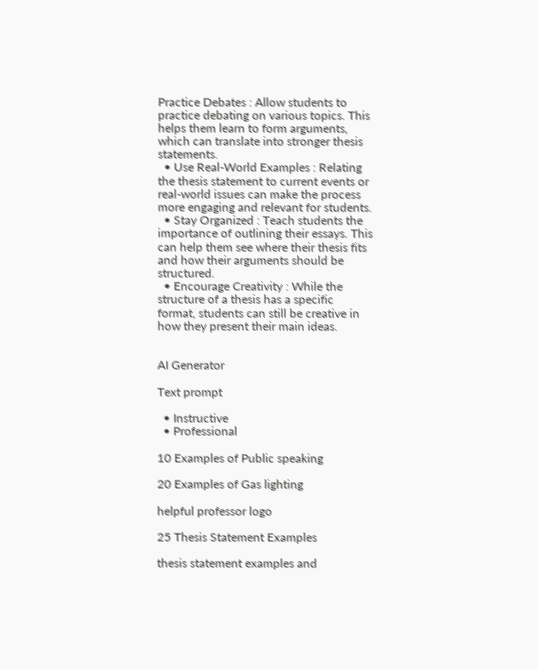Practice Debates : Allow students to practice debating on various topics. This helps them learn to form arguments, which can translate into stronger thesis statements.
  • Use Real-World Examples : Relating the thesis statement to current events or real-world issues can make the process more engaging and relevant for students.
  • Stay Organized : Teach students the importance of outlining their essays. This can help them see where their thesis fits and how their arguments should be structured.
  • Encourage Creativity : While the structure of a thesis has a specific format, students can still be creative in how they present their main ideas.


AI Generator

Text prompt

  • Instructive
  • Professional

10 Examples of Public speaking

20 Examples of Gas lighting

helpful professor logo

25 Thesis Statement Examples

thesis statement examples and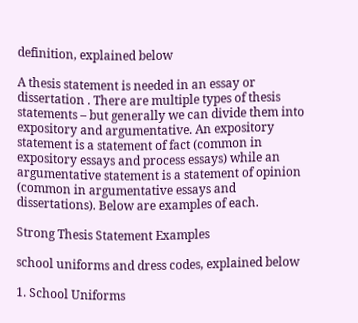definition, explained below

A thesis statement is needed in an essay or dissertation . There are multiple types of thesis statements – but generally we can divide them into expository and argumentative. An expository statement is a statement of fact (common in expository essays and process essays) while an argumentative statement is a statement of opinion (common in argumentative essays and dissertations). Below are examples of each.

Strong Thesis Statement Examples

school uniforms and dress codes, explained below

1. School Uniforms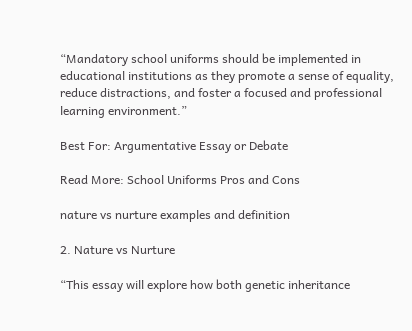“Mandatory school uniforms should be implemented in educational institutions as they promote a sense of equality, reduce distractions, and foster a focused and professional learning environment.”

Best For: Argumentative Essay or Debate

Read More: School Uniforms Pros and Cons

nature vs nurture examples and definition

2. Nature vs Nurture

“This essay will explore how both genetic inheritance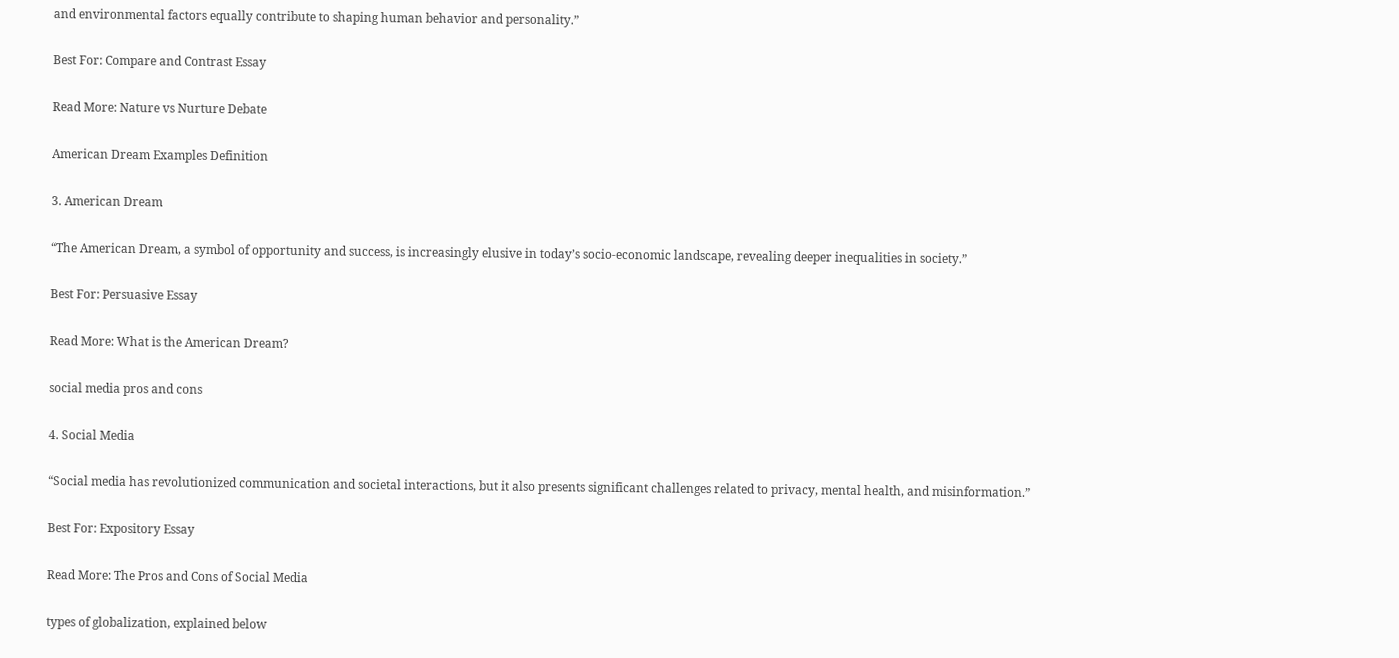and environmental factors equally contribute to shaping human behavior and personality.”

Best For: Compare and Contrast Essay

Read More: Nature vs Nurture Debate

American Dream Examples Definition

3. American Dream

“The American Dream, a symbol of opportunity and success, is increasingly elusive in today’s socio-economic landscape, revealing deeper inequalities in society.”

Best For: Persuasive Essay

Read More: What is the American Dream?

social media pros and cons

4. Social Media

“Social media has revolutionized communication and societal interactions, but it also presents significant challenges related to privacy, mental health, and misinformation.”

Best For: Expository Essay

Read More: The Pros and Cons of Social Media

types of globalization, explained below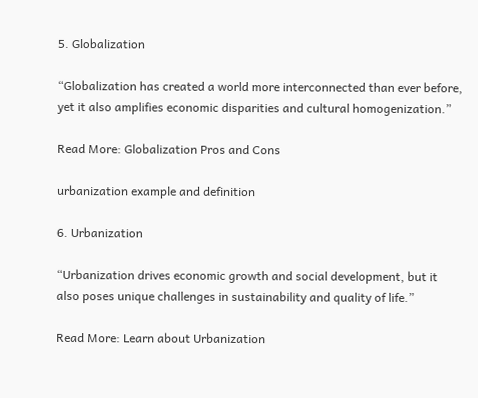5. Globalization

“Globalization has created a world more interconnected than ever before, yet it also amplifies economic disparities and cultural homogenization.”

Read More: Globalization Pros and Cons

urbanization example and definition

6. Urbanization

“Urbanization drives economic growth and social development, but it also poses unique challenges in sustainability and quality of life.”

Read More: Learn about Urbanization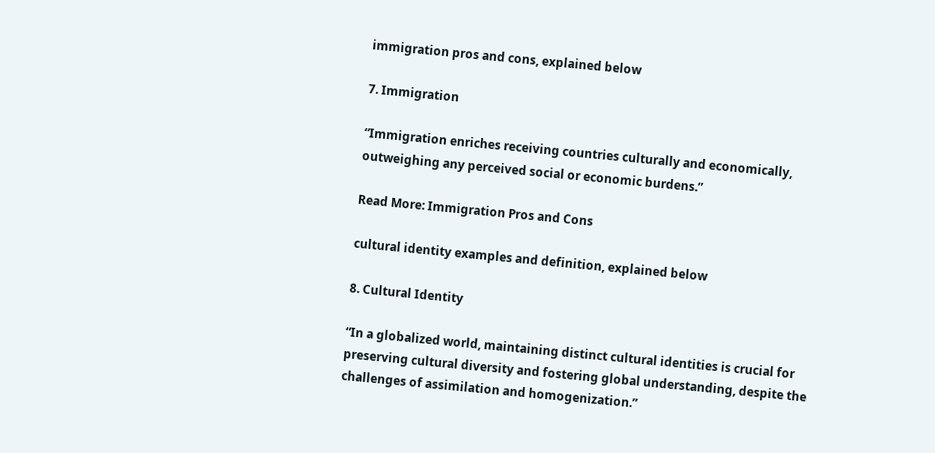immigration pros and cons, explained below

7. Immigration

“Immigration enriches receiving countries culturally and economically, outweighing any perceived social or economic burdens.”

Read More: Immigration Pros and Cons

cultural identity examples and definition, explained below

8. Cultural Identity

“In a globalized world, maintaining distinct cultural identities is crucial for preserving cultural diversity and fostering global understanding, despite the challenges of assimilation and homogenization.”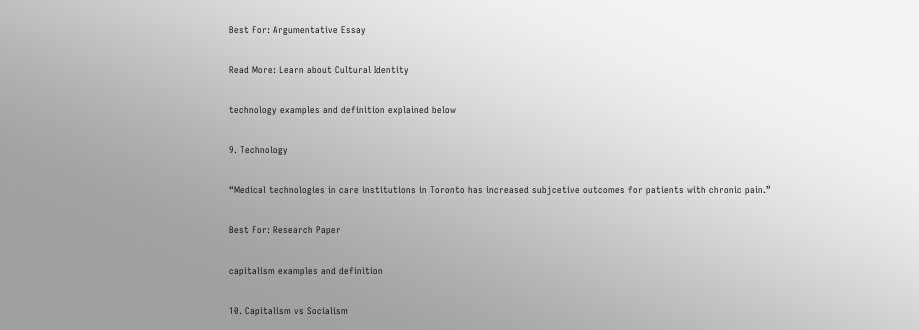Best For: Argumentative Essay

Read More: Learn about Cultural Identity

technology examples and definition explained below

9. Technology

“Medical technologies in care institutions in Toronto has increased subjcetive outcomes for patients with chronic pain.”

Best For: Research Paper

capitalism examples and definition

10. Capitalism vs Socialism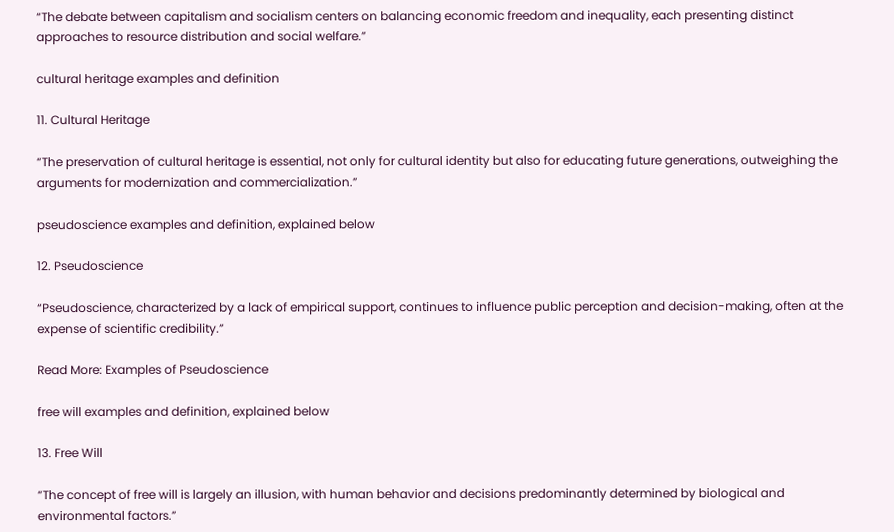“The debate between capitalism and socialism centers on balancing economic freedom and inequality, each presenting distinct approaches to resource distribution and social welfare.”

cultural heritage examples and definition

11. Cultural Heritage

“The preservation of cultural heritage is essential, not only for cultural identity but also for educating future generations, outweighing the arguments for modernization and commercialization.”

pseudoscience examples and definition, explained below

12. Pseudoscience

“Pseudoscience, characterized by a lack of empirical support, continues to influence public perception and decision-making, often at the expense of scientific credibility.”

Read More: Examples of Pseudoscience

free will examples and definition, explained below

13. Free Will

“The concept of free will is largely an illusion, with human behavior and decisions predominantly determined by biological and environmental factors.”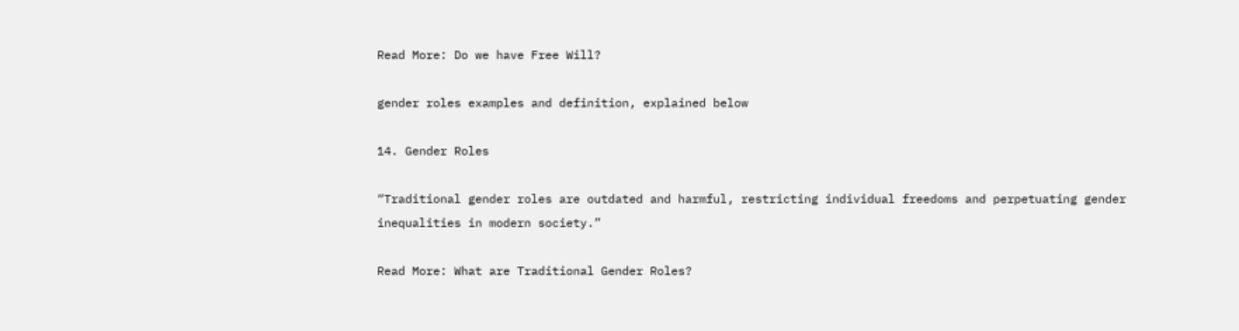Read More: Do we have Free Will?

gender roles examples and definition, explained below

14. Gender Roles

“Traditional gender roles are outdated and harmful, restricting individual freedoms and perpetuating gender inequalities in modern society.”

Read More: What are Traditional Gender Roles?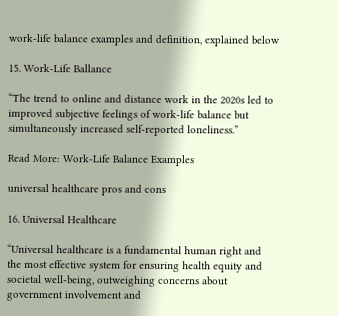work-life balance examples and definition, explained below

15. Work-Life Ballance

“The trend to online and distance work in the 2020s led to improved subjective feelings of work-life balance but simultaneously increased self-reported loneliness.”

Read More: Work-Life Balance Examples

universal healthcare pros and cons

16. Universal Healthcare

“Universal healthcare is a fundamental human right and the most effective system for ensuring health equity and societal well-being, outweighing concerns about government involvement and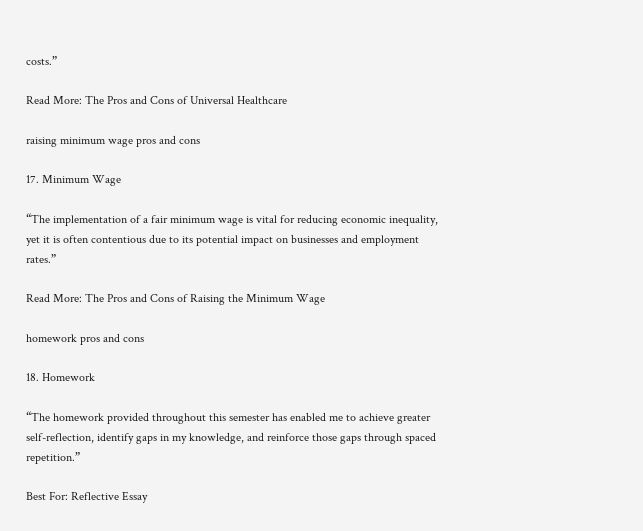costs.”

Read More: The Pros and Cons of Universal Healthcare

raising minimum wage pros and cons

17. Minimum Wage

“The implementation of a fair minimum wage is vital for reducing economic inequality, yet it is often contentious due to its potential impact on businesses and employment rates.”

Read More: The Pros and Cons of Raising the Minimum Wage

homework pros and cons

18. Homework

“The homework provided throughout this semester has enabled me to achieve greater self-reflection, identify gaps in my knowledge, and reinforce those gaps through spaced repetition.”

Best For: Reflective Essay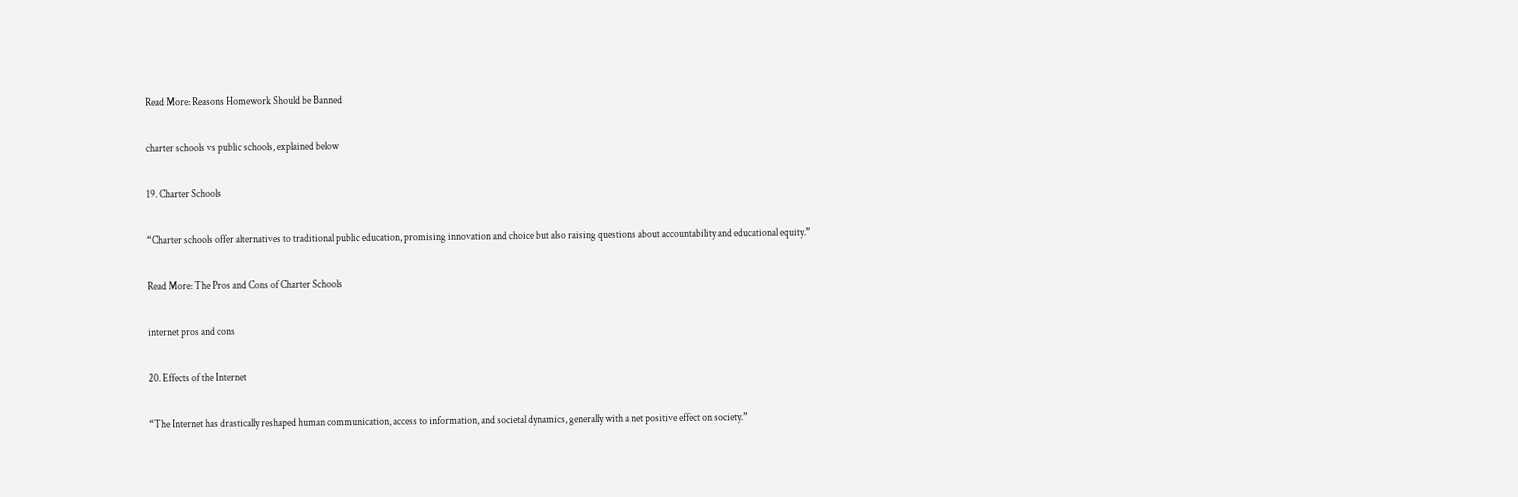Read More: Reasons Homework Should be Banned

charter schools vs public schools, explained below

19. Charter Schools

“Charter schools offer alternatives to traditional public education, promising innovation and choice but also raising questions about accountability and educational equity.”

Read More: The Pros and Cons of Charter Schools

internet pros and cons

20. Effects of the Internet

“The Internet has drastically reshaped human communication, access to information, and societal dynamics, generally with a net positive effect on society.”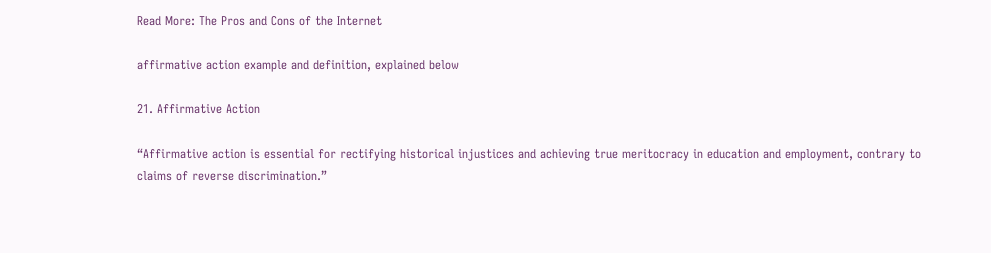Read More: The Pros and Cons of the Internet

affirmative action example and definition, explained below

21. Affirmative Action

“Affirmative action is essential for rectifying historical injustices and achieving true meritocracy in education and employment, contrary to claims of reverse discrimination.”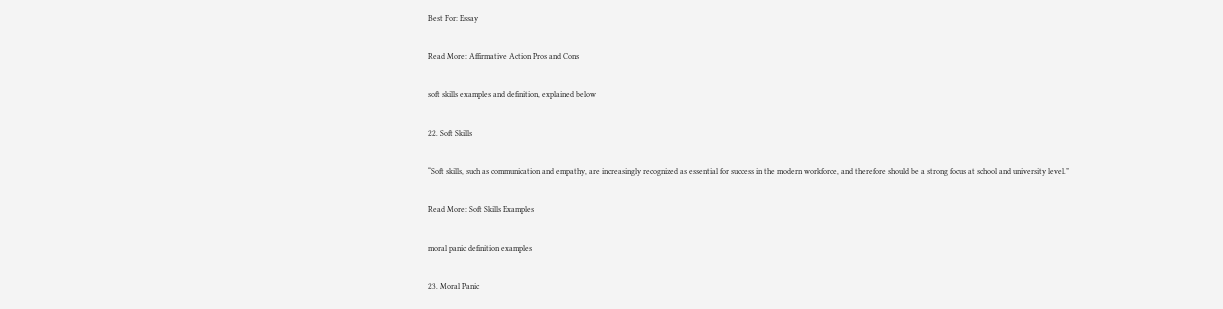Best For: Essay

Read More: Affirmative Action Pros and Cons

soft skills examples and definition, explained below

22. Soft Skills

“Soft skills, such as communication and empathy, are increasingly recognized as essential for success in the modern workforce, and therefore should be a strong focus at school and university level.”

Read More: Soft Skills Examples

moral panic definition examples

23. Moral Panic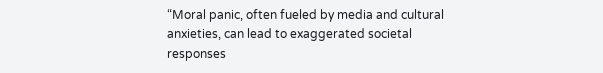“Moral panic, often fueled by media and cultural anxieties, can lead to exaggerated societal responses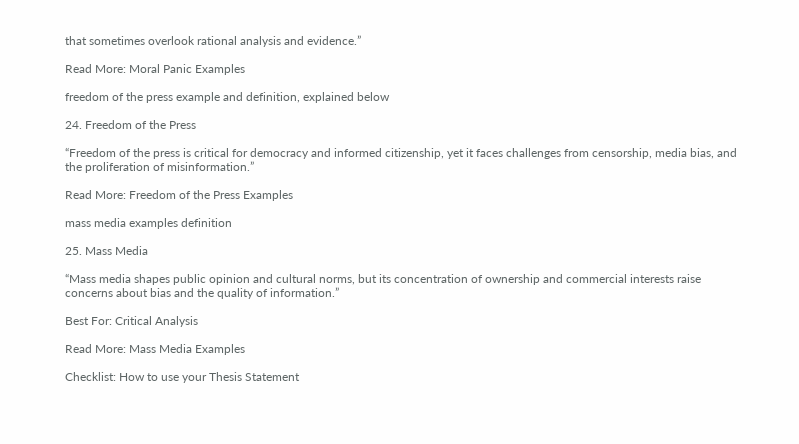that sometimes overlook rational analysis and evidence.”

Read More: Moral Panic Examples

freedom of the press example and definition, explained below

24. Freedom of the Press

“Freedom of the press is critical for democracy and informed citizenship, yet it faces challenges from censorship, media bias, and the proliferation of misinformation.”

Read More: Freedom of the Press Examples

mass media examples definition

25. Mass Media

“Mass media shapes public opinion and cultural norms, but its concentration of ownership and commercial interests raise concerns about bias and the quality of information.”

Best For: Critical Analysis

Read More: Mass Media Examples

Checklist: How to use your Thesis Statement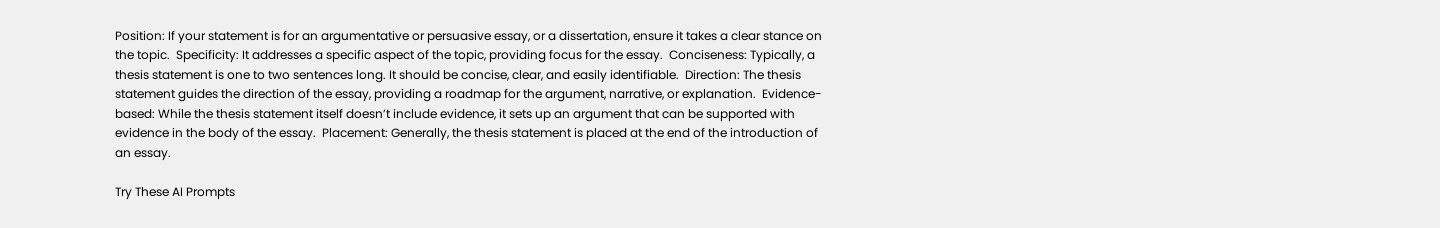Position: If your statement is for an argumentative or persuasive essay, or a dissertation, ensure it takes a clear stance on the topic.  Specificity: It addresses a specific aspect of the topic, providing focus for the essay.  Conciseness: Typically, a thesis statement is one to two sentences long. It should be concise, clear, and easily identifiable.  Direction: The thesis statement guides the direction of the essay, providing a roadmap for the argument, narrative, or explanation.  Evidence-based: While the thesis statement itself doesn’t include evidence, it sets up an argument that can be supported with evidence in the body of the essay.  Placement: Generally, the thesis statement is placed at the end of the introduction of an essay.

Try These AI Prompts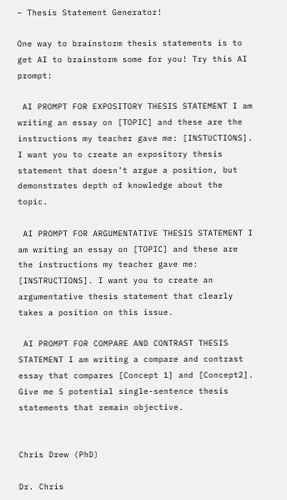– Thesis Statement Generator!

One way to brainstorm thesis statements is to get AI to brainstorm some for you! Try this AI prompt:

 AI PROMPT FOR EXPOSITORY THESIS STATEMENT I am writing an essay on [TOPIC] and these are the instructions my teacher gave me: [INSTUCTIONS]. I want you to create an expository thesis statement that doesn’t argue a position, but demonstrates depth of knowledge about the topic.

 AI PROMPT FOR ARGUMENTATIVE THESIS STATEMENT I am writing an essay on [TOPIC] and these are the instructions my teacher gave me: [INSTRUCTIONS]. I want you to create an argumentative thesis statement that clearly takes a position on this issue.

 AI PROMPT FOR COMPARE AND CONTRAST THESIS STATEMENT I am writing a compare and contrast essay that compares [Concept 1] and [Concept2]. Give me 5 potential single-sentence thesis statements that remain objective.


Chris Drew (PhD)

Dr. Chris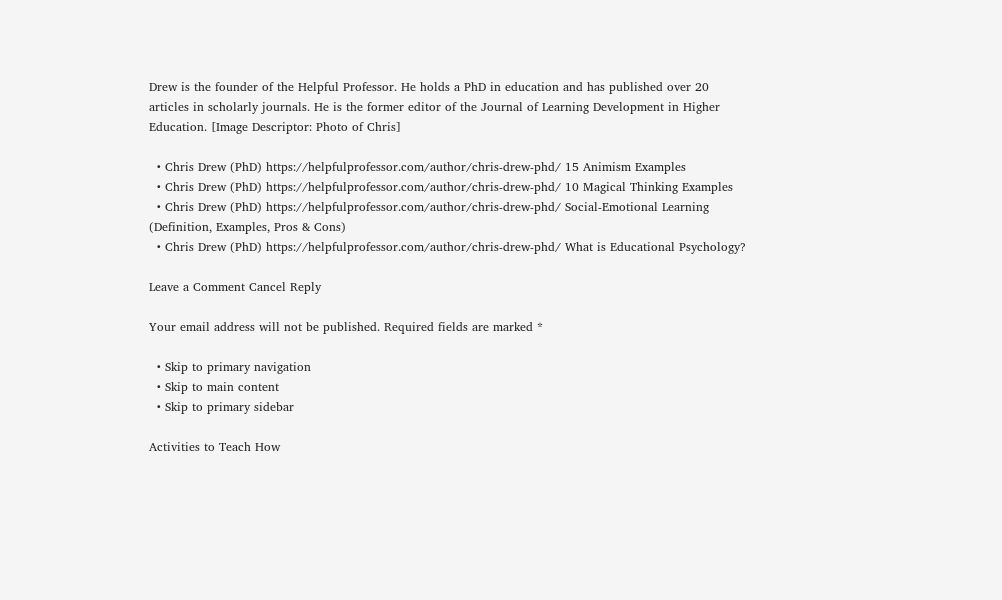Drew is the founder of the Helpful Professor. He holds a PhD in education and has published over 20 articles in scholarly journals. He is the former editor of the Journal of Learning Development in Higher Education. [Image Descriptor: Photo of Chris]

  • Chris Drew (PhD) https://helpfulprofessor.com/author/chris-drew-phd/ 15 Animism Examples
  • Chris Drew (PhD) https://helpfulprofessor.com/author/chris-drew-phd/ 10 Magical Thinking Examples
  • Chris Drew (PhD) https://helpfulprofessor.com/author/chris-drew-phd/ Social-Emotional Learning (Definition, Examples, Pros & Cons)
  • Chris Drew (PhD) https://helpfulprofessor.com/author/chris-drew-phd/ What is Educational Psychology?

Leave a Comment Cancel Reply

Your email address will not be published. Required fields are marked *

  • Skip to primary navigation
  • Skip to main content
  • Skip to primary sidebar

Activities to Teach How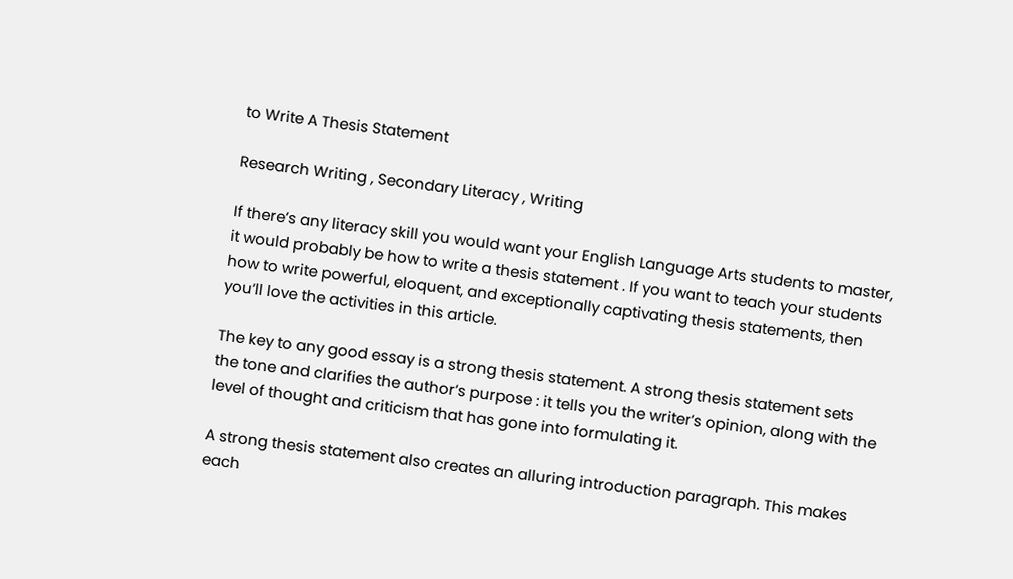to Write A Thesis Statement

Research Writing , Secondary Literacy , Writing

If there’s any literacy skill you would want your English Language Arts students to master, it would probably be how to write a thesis statement . If you want to teach your students how to write powerful, eloquent, and exceptionally captivating thesis statements, then you’ll love the activities in this article.

The key to any good essay is a strong thesis statement. A strong thesis statement sets the tone and clarifies the author’s purpose : it tells you the writer’s opinion, along with the level of thought and criticism that has gone into formulating it.

A strong thesis statement also creates an alluring introduction paragraph. This makes each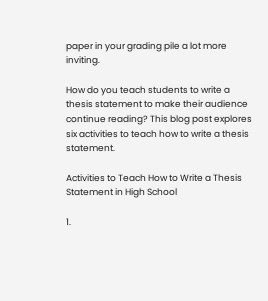paper in your grading pile a lot more inviting.

How do you teach students to write a thesis statement to make their audience continue reading? This blog post explores six activities to teach how to write a thesis statement.

Activities to Teach How to Write a Thesis Statement in High School

1.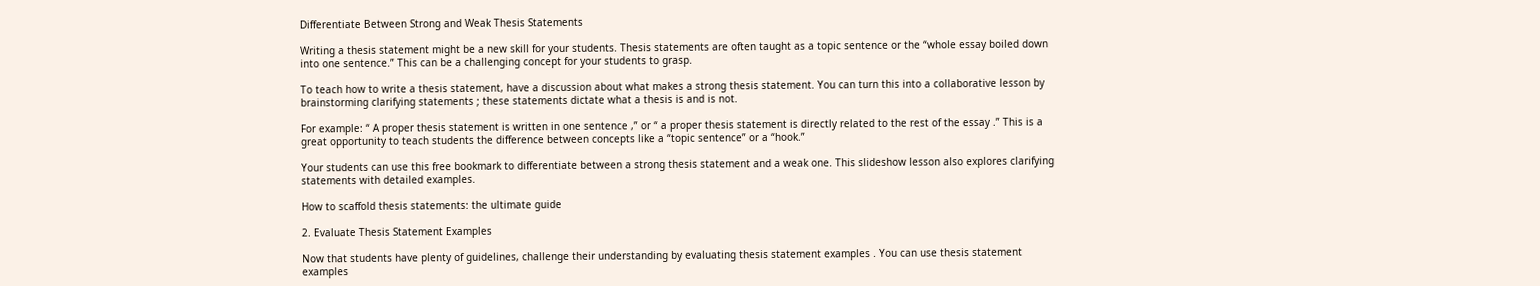Differentiate Between Strong and Weak Thesis Statements

Writing a thesis statement might be a new skill for your students. Thesis statements are often taught as a topic sentence or the “whole essay boiled down into one sentence.” This can be a challenging concept for your students to grasp.

To teach how to write a thesis statement, have a discussion about what makes a strong thesis statement. You can turn this into a collaborative lesson by brainstorming clarifying statements ; these statements dictate what a thesis is and is not.

For example: “ A proper thesis statement is written in one sentence ,” or “ a proper thesis statement is directly related to the rest of the essay .” This is a great opportunity to teach students the difference between concepts like a “topic sentence” or a “hook.”

Your students can use this free bookmark to differentiate between a strong thesis statement and a weak one. This slideshow lesson also explores clarifying statements with detailed examples.

How to scaffold thesis statements: the ultimate guide

2. Evaluate Thesis Statement Examples

Now that students have plenty of guidelines, challenge their understanding by evaluating thesis statement examples . You can use thesis statement examples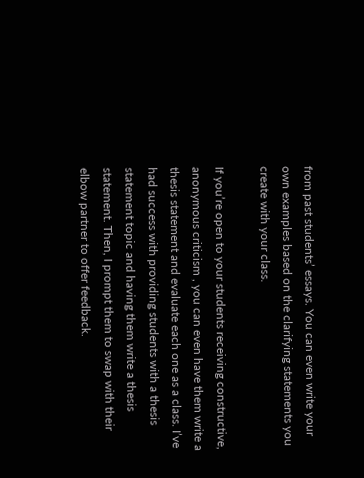from past students’ essays. You can even write your own examples based on the clarifying statements you create with your class.

If you’re open to your students receiving constructive, anonymous criticism , you can even have them write a thesis statement and evaluate each one as a class. I’ve had success with providing students with a thesis statement topic and having them write a thesis statement. Then, I prompt them to swap with their elbow partner to offer feedback.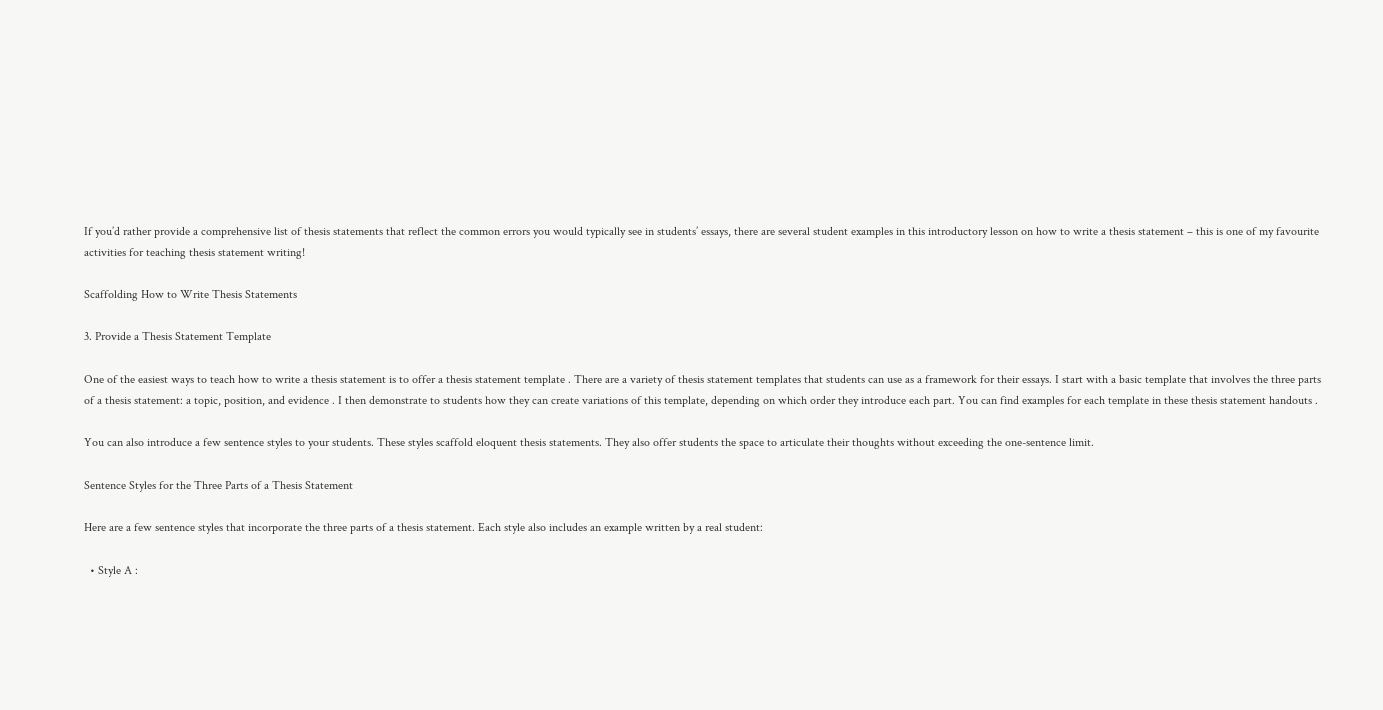If you’d rather provide a comprehensive list of thesis statements that reflect the common errors you would typically see in students’ essays, there are several student examples in this introductory lesson on how to write a thesis statement – this is one of my favourite activities for teaching thesis statement writing!

Scaffolding How to Write Thesis Statements

3. Provide a Thesis Statement Template

One of the easiest ways to teach how to write a thesis statement is to offer a thesis statement template . There are a variety of thesis statement templates that students can use as a framework for their essays. I start with a basic template that involves the three parts of a thesis statement: a topic, position, and evidence . I then demonstrate to students how they can create variations of this template, depending on which order they introduce each part. You can find examples for each template in these thesis statement handouts .

You can also introduce a few sentence styles to your students. These styles scaffold eloquent thesis statements. They also offer students the space to articulate their thoughts without exceeding the one-sentence limit.

Sentence Styles for the Three Parts of a Thesis Statement

Here are a few sentence styles that incorporate the three parts of a thesis statement. Each style also includes an example written by a real student:

  • Style A :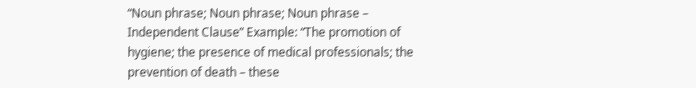“Noun phrase; Noun phrase; Noun phrase – Independent Clause” Example: “The promotion of hygiene; the presence of medical professionals; the prevention of death – these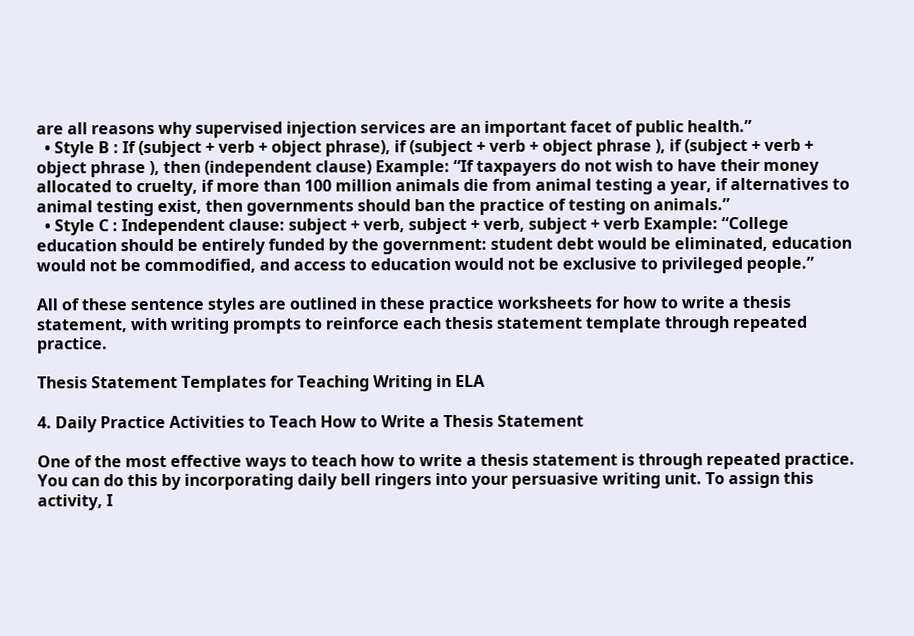are all reasons why supervised injection services are an important facet of public health.”
  • Style B : If (subject + verb + object phrase), if (subject + verb + object phrase ), if (subject + verb + object phrase ), then (independent clause) Example: “If taxpayers do not wish to have their money allocated to cruelty, if more than 100 million animals die from animal testing a year, if alternatives to animal testing exist, then governments should ban the practice of testing on animals.”
  • Style C : Independent clause: subject + verb, subject + verb, subject + verb Example: “College education should be entirely funded by the government: student debt would be eliminated, education would not be commodified, and access to education would not be exclusive to privileged people.”

All of these sentence styles are outlined in these practice worksheets for how to write a thesis statement, with writing prompts to reinforce each thesis statement template through repeated practice.

Thesis Statement Templates for Teaching Writing in ELA

4. Daily Practice Activities to Teach How to Write a Thesis Statement

One of the most effective ways to teach how to write a thesis statement is through repeated practice. You can do this by incorporating daily bell ringers into your persuasive writing unit. To assign this activity, I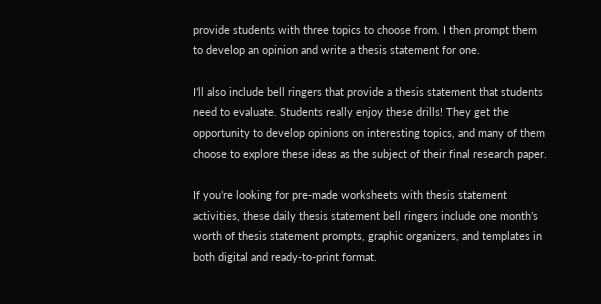provide students with three topics to choose from. I then prompt them to develop an opinion and write a thesis statement for one.

I’ll also include bell ringers that provide a thesis statement that students need to evaluate. Students really enjoy these drills! They get the opportunity to develop opinions on interesting topics, and many of them choose to explore these ideas as the subject of their final research paper.

If you’re looking for pre-made worksheets with thesis statement activities, these daily thesis statement bell ringers include one month’s worth of thesis statement prompts, graphic organizers, and templates in both digital and ready-to-print format.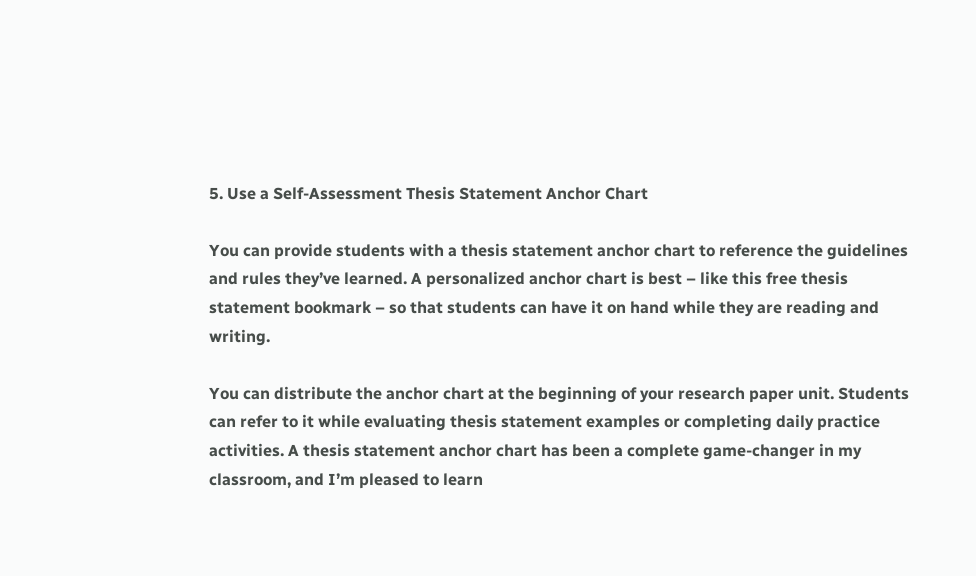5. Use a Self-Assessment Thesis Statement Anchor Chart

You can provide students with a thesis statement anchor chart to reference the guidelines and rules they’ve learned. A personalized anchor chart is best – like this free thesis statement bookmark – so that students can have it on hand while they are reading and writing.

You can distribute the anchor chart at the beginning of your research paper unit. Students can refer to it while evaluating thesis statement examples or completing daily practice activities. A thesis statement anchor chart has been a complete game-changer in my classroom, and I’m pleased to learn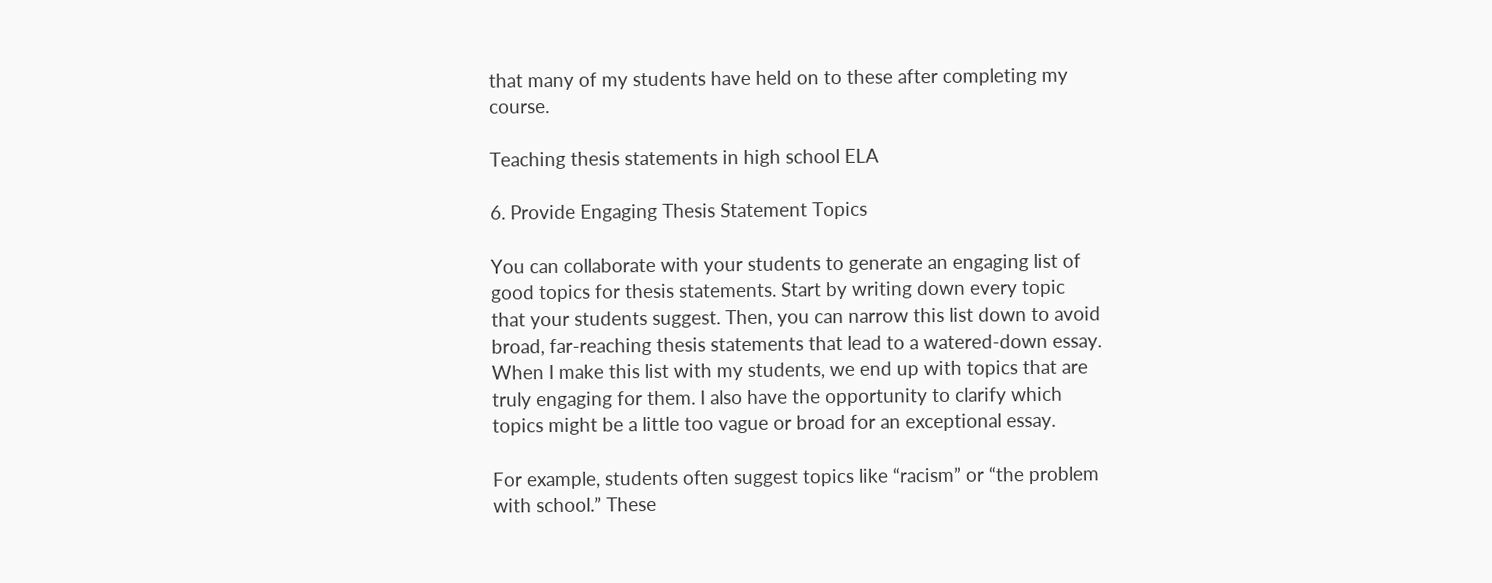that many of my students have held on to these after completing my course.

Teaching thesis statements in high school ELA

6. Provide Engaging Thesis Statement Topics

You can collaborate with your students to generate an engaging list of good topics for thesis statements. Start by writing down every topic that your students suggest. Then, you can narrow this list down to avoid broad, far-reaching thesis statements that lead to a watered-down essay. When I make this list with my students, we end up with topics that are truly engaging for them. I also have the opportunity to clarify which topics might be a little too vague or broad for an exceptional essay.

For example, students often suggest topics like “racism” or “the problem with school.” These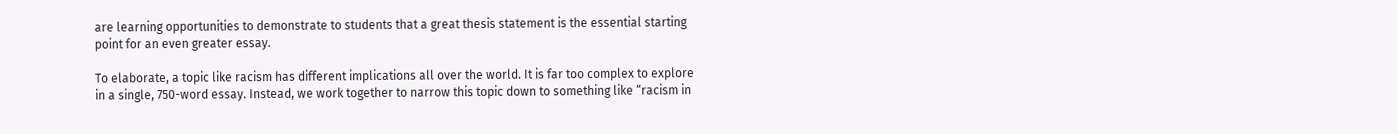are learning opportunities to demonstrate to students that a great thesis statement is the essential starting point for an even greater essay.

To elaborate, a topic like racism has different implications all over the world. It is far too complex to explore in a single, 750-word essay. Instead, we work together to narrow this topic down to something like “racism in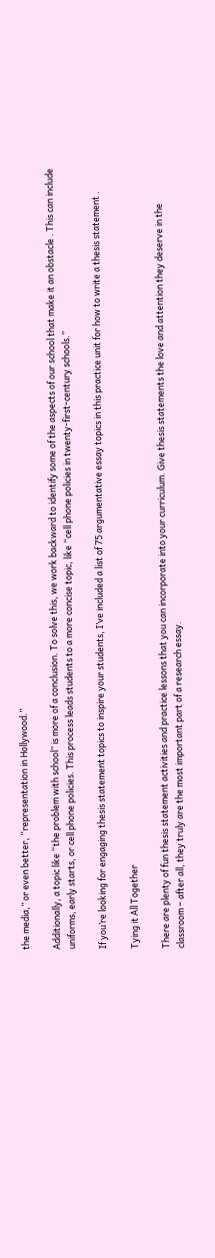the media,” or even better, “representation in Hollywood.”

Additionally, a topic like “the problem with school” is more of a conclusion. To solve this, we work backward to identify some of the aspects of our school that make it an obstacle . This can include uniforms, early starts, or cell phone policies. This process leads students to a more concise topic, like “cell phone policies in twenty-first-century schools.”

If you’re looking for engaging thesis statement topics to inspire your students, I’ve included a list of 75 argumentative essay topics in this practice unit for how to write a thesis statement .

Tying it All Together

There are plenty of fun thesis statement activities and practice lessons that you can incorporate into your curriculum. Give thesis statements the love and attention they deserve in the classroom – after all, they truly are the most important part of a research essay.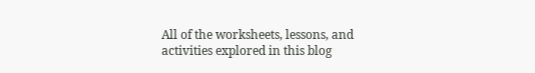All of the worksheets, lessons, and activities explored in this blog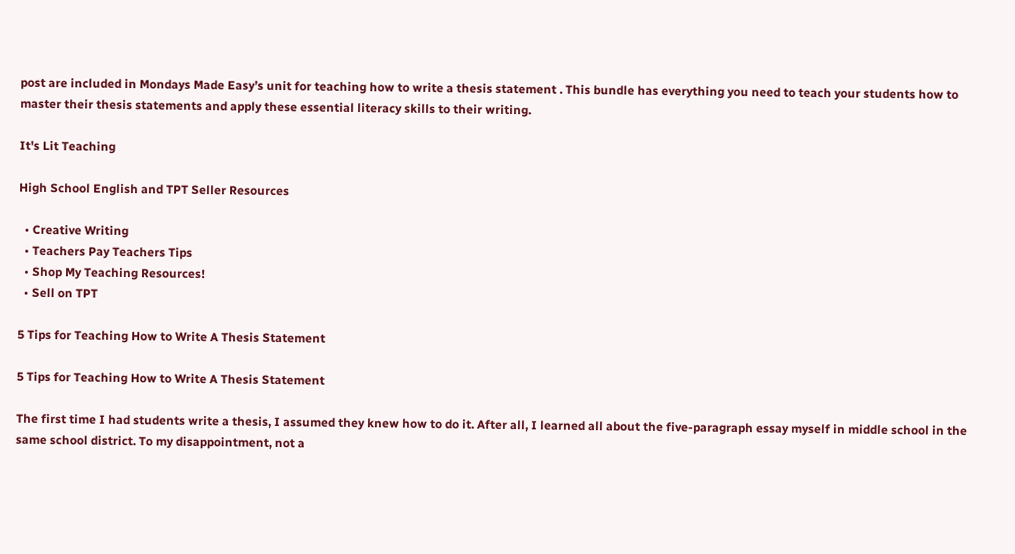post are included in Mondays Made Easy’s unit for teaching how to write a thesis statement . This bundle has everything you need to teach your students how to master their thesis statements and apply these essential literacy skills to their writing.

It's Lit Teaching

High School English and TPT Seller Resources

  • Creative Writing
  • Teachers Pay Teachers Tips
  • Shop My Teaching Resources!
  • Sell on TPT

5 Tips for Teaching How to Write A Thesis Statement

5 Tips for Teaching How to Write A Thesis Statement

The first time I had students write a thesis, I assumed they knew how to do it. After all, I learned all about the five-paragraph essay myself in middle school in the same school district. To my disappointment, not a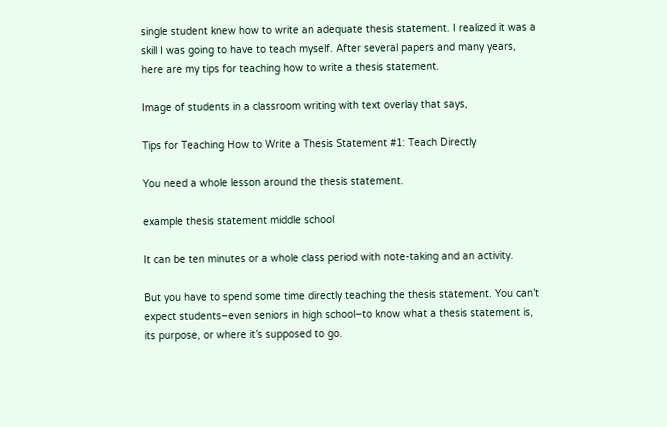single student knew how to write an adequate thesis statement. I realized it was a skill I was going to have to teach myself. After several papers and many years, here are my tips for teaching how to write a thesis statement.

Image of students in a classroom writing with text overlay that says,

Tips for Teaching How to Write a Thesis Statement #1: Teach Directly

You need a whole lesson around the thesis statement.

example thesis statement middle school

It can be ten minutes or a whole class period with note-taking and an activity.

But you have to spend some time directly teaching the thesis statement. You can’t expect students–even seniors in high school–to know what a thesis statement is, its purpose, or where it’s supposed to go.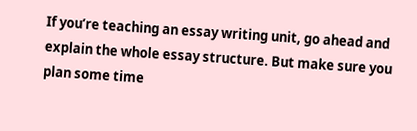If you’re teaching an essay writing unit, go ahead and explain the whole essay structure. But make sure you plan some time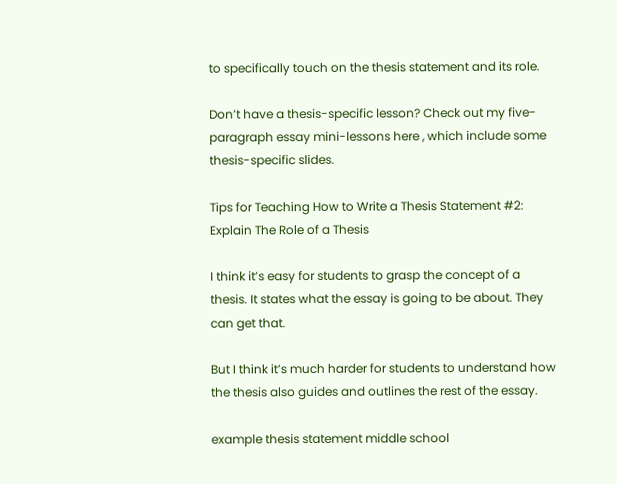to specifically touch on the thesis statement and its role.

Don’t have a thesis-specific lesson? Check out my five-paragraph essay mini-lessons here , which include some thesis-specific slides.

Tips for Teaching How to Write a Thesis Statement #2: Explain The Role of a Thesis

I think it’s easy for students to grasp the concept of a thesis. It states what the essay is going to be about. They can get that.

But I think it’s much harder for students to understand how the thesis also guides and outlines the rest of the essay.

example thesis statement middle school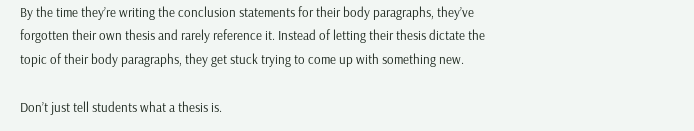By the time they’re writing the conclusion statements for their body paragraphs, they’ve forgotten their own thesis and rarely reference it. Instead of letting their thesis dictate the topic of their body paragraphs, they get stuck trying to come up with something new.

Don’t just tell students what a thesis is.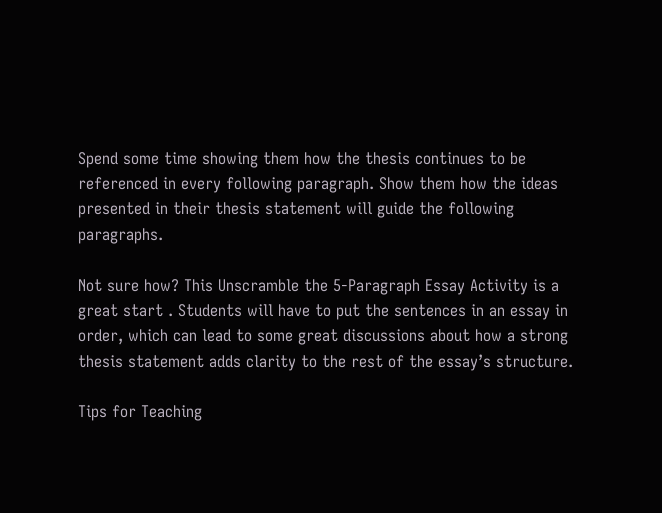Spend some time showing them how the thesis continues to be referenced in every following paragraph. Show them how the ideas presented in their thesis statement will guide the following paragraphs.

Not sure how? This Unscramble the 5-Paragraph Essay Activity is a great start . Students will have to put the sentences in an essay in order, which can lead to some great discussions about how a strong thesis statement adds clarity to the rest of the essay’s structure.

Tips for Teaching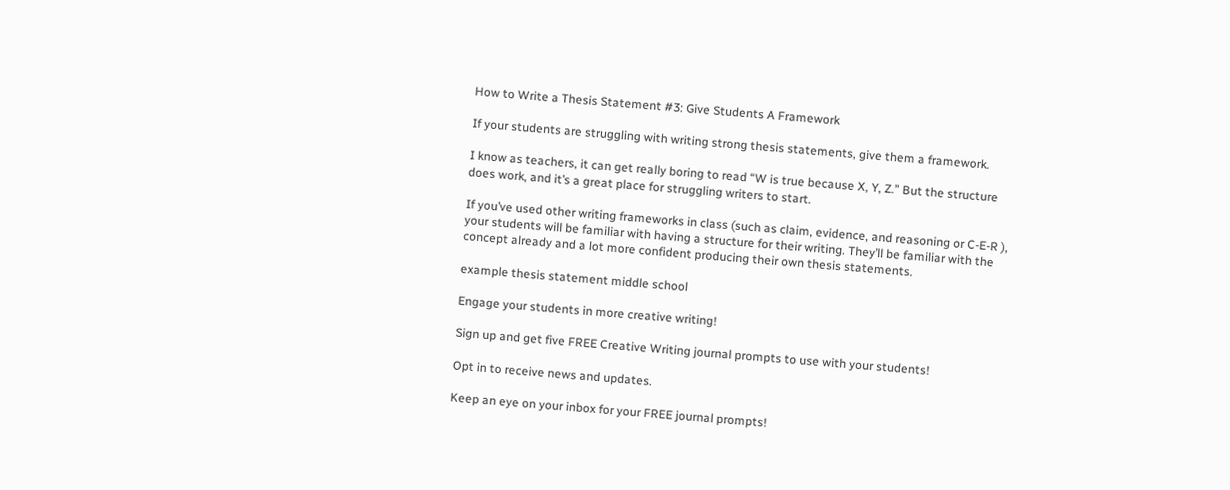How to Write a Thesis Statement #3: Give Students A Framework

If your students are struggling with writing strong thesis statements, give them a framework.

I know as teachers, it can get really boring to read “W is true because X, Y, Z.” But the structure does work, and it’s a great place for struggling writers to start.

If you’ve used other writing frameworks in class (such as claim, evidence, and reasoning or C-E-R ), your students will be familiar with having a structure for their writing. They’ll be familiar with the concept already and a lot more confident producing their own thesis statements.

example thesis statement middle school

Engage your students in more creative writing!

Sign up and get five FREE Creative Writing journal prompts to use with your students!

Opt in to receive news and updates.

Keep an eye on your inbox for your FREE journal prompts!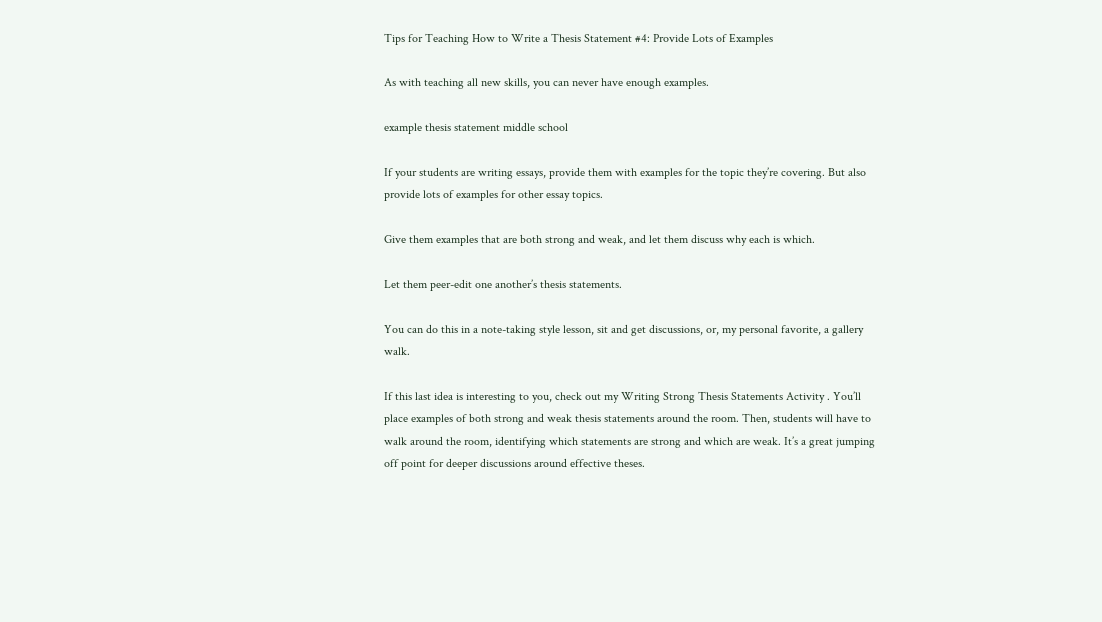Tips for Teaching How to Write a Thesis Statement #4: Provide Lots of Examples

As with teaching all new skills, you can never have enough examples.

example thesis statement middle school

If your students are writing essays, provide them with examples for the topic they’re covering. But also provide lots of examples for other essay topics.

Give them examples that are both strong and weak, and let them discuss why each is which.

Let them peer-edit one another’s thesis statements.

You can do this in a note-taking style lesson, sit and get discussions, or, my personal favorite, a gallery walk.

If this last idea is interesting to you, check out my Writing Strong Thesis Statements Activity . You’ll place examples of both strong and weak thesis statements around the room. Then, students will have to walk around the room, identifying which statements are strong and which are weak. It’s a great jumping off point for deeper discussions around effective theses.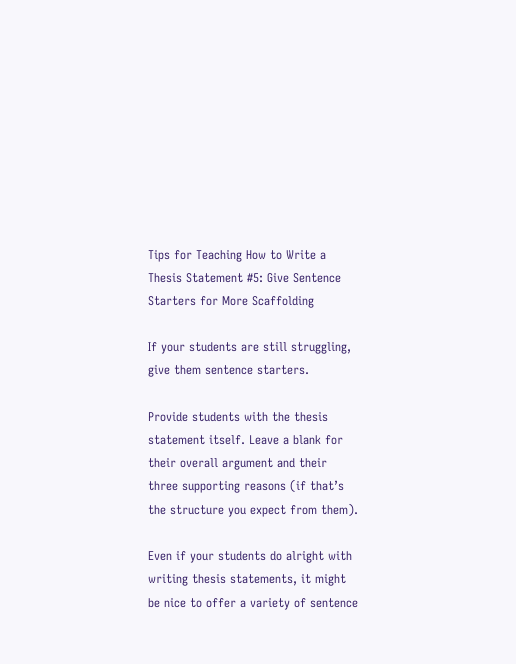Tips for Teaching How to Write a Thesis Statement #5: Give Sentence Starters for More Scaffolding

If your students are still struggling, give them sentence starters.

Provide students with the thesis statement itself. Leave a blank for their overall argument and their three supporting reasons (if that’s the structure you expect from them).

Even if your students do alright with writing thesis statements, it might be nice to offer a variety of sentence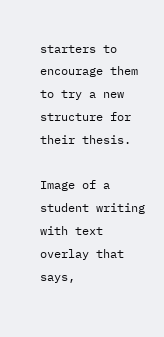starters to encourage them to try a new structure for their thesis.

Image of a student writing with text overlay that says,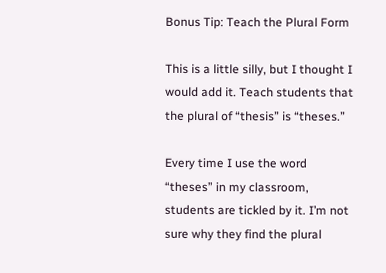Bonus Tip: Teach the Plural Form

This is a little silly, but I thought I would add it. Teach students that the plural of “thesis” is “theses.”

Every time I use the word “theses” in my classroom, students are tickled by it. I’m not sure why they find the plural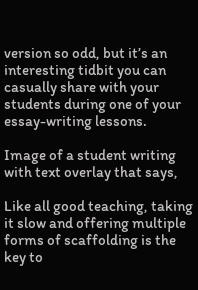version so odd, but it’s an interesting tidbit you can casually share with your students during one of your essay-writing lessons.

Image of a student writing with text overlay that says,

Like all good teaching, taking it slow and offering multiple forms of scaffolding is the key to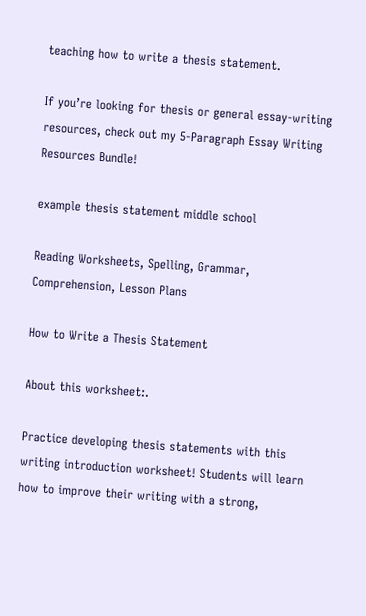teaching how to write a thesis statement.

If you’re looking for thesis or general essay-writing resources, check out my 5-Paragraph Essay Writing Resources Bundle!

example thesis statement middle school

Reading Worksheets, Spelling, Grammar, Comprehension, Lesson Plans

How to Write a Thesis Statement

About this worksheet:.

Practice developing thesis statements with this writing introduction worksheet! Students will learn how to improve their writing with a strong,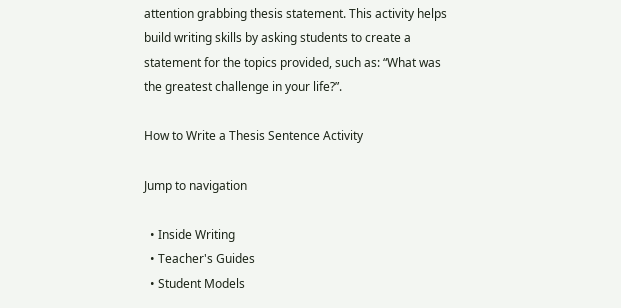attention grabbing thesis statement. This activity helps build writing skills by asking students to create a statement for the topics provided, such as: “What was the greatest challenge in your life?”.

How to Write a Thesis Sentence Activity

Jump to navigation

  • Inside Writing
  • Teacher's Guides
  • Student Models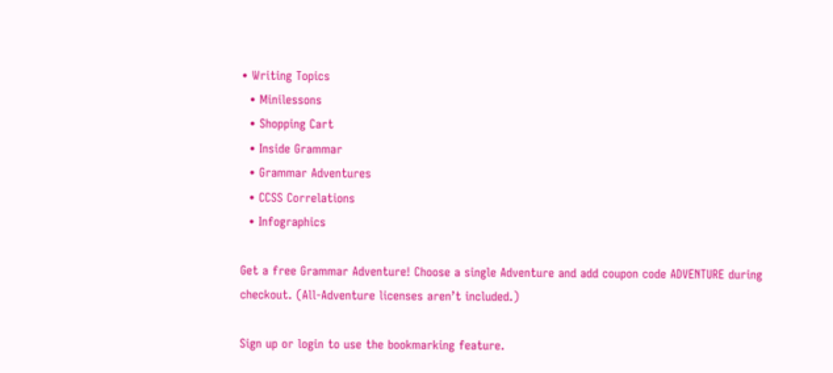• Writing Topics
  • Minilessons
  • Shopping Cart
  • Inside Grammar
  • Grammar Adventures
  • CCSS Correlations
  • Infographics

Get a free Grammar Adventure! Choose a single Adventure and add coupon code ADVENTURE during checkout. (All-Adventure licenses aren’t included.)

Sign up or login to use the bookmarking feature.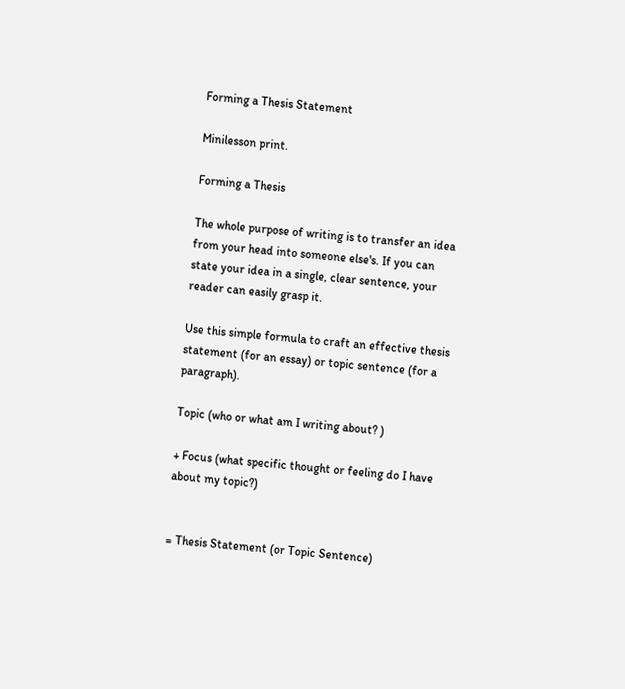Forming a Thesis Statement

Minilesson print.

Forming a Thesis

The whole purpose of writing is to transfer an idea from your head into someone else's. If you can state your idea in a single, clear sentence, your reader can easily grasp it.

Use this simple formula to craft an effective thesis statement (for an essay) or topic sentence (for a paragraph).

Topic (who or what am I writing about? )

+ Focus (what specific thought or feeling do I have about my topic?)


= Thesis Statement (or Topic Sentence)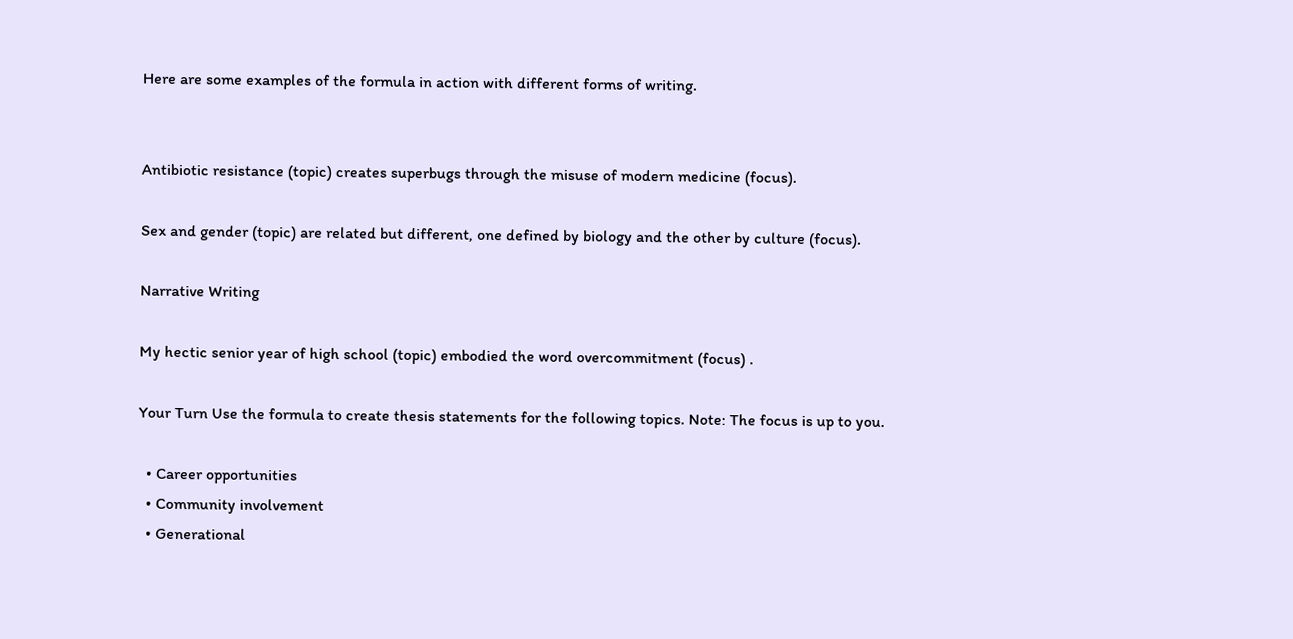Here are some examples of the formula in action with different forms of writing.


Antibiotic resistance (topic) creates superbugs through the misuse of modern medicine (focus).

Sex and gender (topic) are related but different, one defined by biology and the other by culture (focus).

Narrative Writing

My hectic senior year of high school (topic) embodied the word overcommitment (focus) .

Your Turn Use the formula to create thesis statements for the following topics. Note: The focus is up to you.

  • Career opportunities
  • Community involvement
  • Generational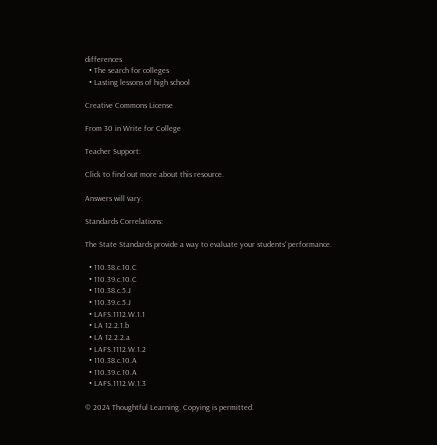differences
  • The search for colleges
  • Lasting lessons of high school

Creative Commons License

From 30 in Write for College

Teacher Support:

Click to find out more about this resource.

Answers will vary.

Standards Correlations:

The State Standards provide a way to evaluate your students' performance.

  • 110.38.c.10.C
  • 110.39.c.10.C
  • 110.38.c.5.J
  • 110.39.c.5.J
  • LAFS.1112.W.1.1
  • LA 12.2.1.b
  • LA 12.2.2.a
  • LAFS.1112.W.1.2
  • 110.38.c.10.A
  • 110.39.c.10.A
  • LAFS.1112.W.1.3

© 2024 Thoughtful Learning. Copying is permitted.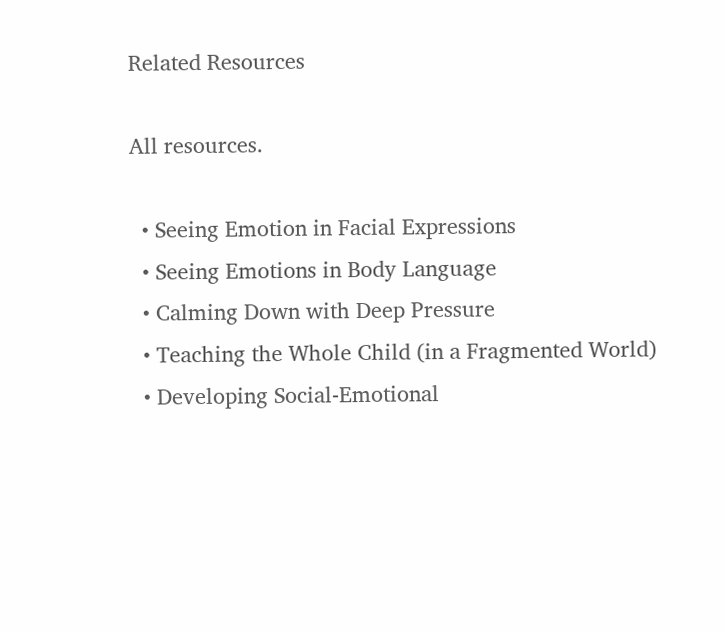Related Resources

All resources.

  • Seeing Emotion in Facial Expressions
  • Seeing Emotions in Body Language
  • Calming Down with Deep Pressure
  • Teaching the Whole Child (in a Fragmented World)
  • Developing Social-Emotional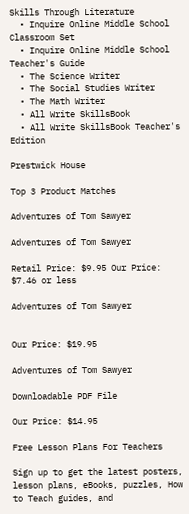Skills Through Literature
  • Inquire Online Middle School Classroom Set
  • Inquire Online Middle School Teacher's Guide
  • The Science Writer
  • The Social Studies Writer
  • The Math Writer
  • All Write SkillsBook
  • All Write SkillsBook Teacher's Edition

Prestwick House

Top 3 Product Matches

Adventures of Tom Sawyer

Adventures of Tom Sawyer

Retail Price: $9.95 Our Price: $7.46 or less

Adventures of Tom Sawyer


Our Price: $19.95

Adventures of Tom Sawyer

Downloadable PDF File

Our Price: $14.95

Free Lesson Plans For Teachers

Sign up to get the latest posters, lesson plans, eBooks, puzzles, How to Teach guides, and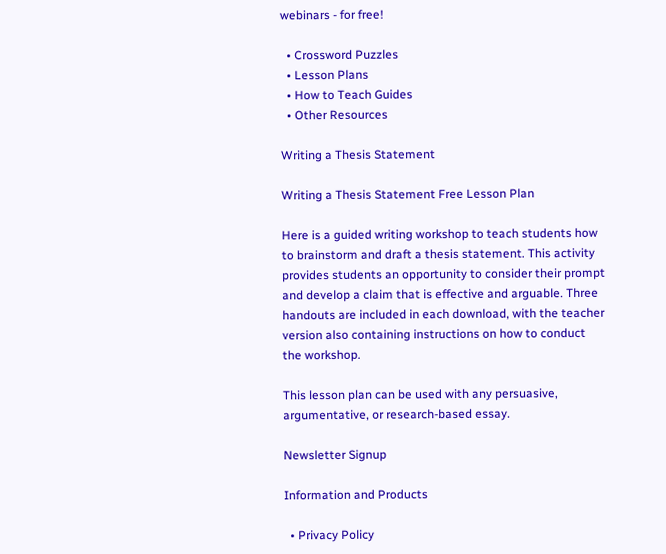webinars - for free!

  • Crossword Puzzles
  • Lesson Plans
  • How to Teach Guides
  • Other Resources

Writing a Thesis Statement

Writing a Thesis Statement Free Lesson Plan

Here is a guided writing workshop to teach students how to brainstorm and draft a thesis statement. This activity provides students an opportunity to consider their prompt and develop a claim that is effective and arguable. Three handouts are included in each download, with the teacher version also containing instructions on how to conduct the workshop.

This lesson plan can be used with any persuasive, argumentative, or research-based essay.

Newsletter Signup

Information and Products

  • Privacy Policy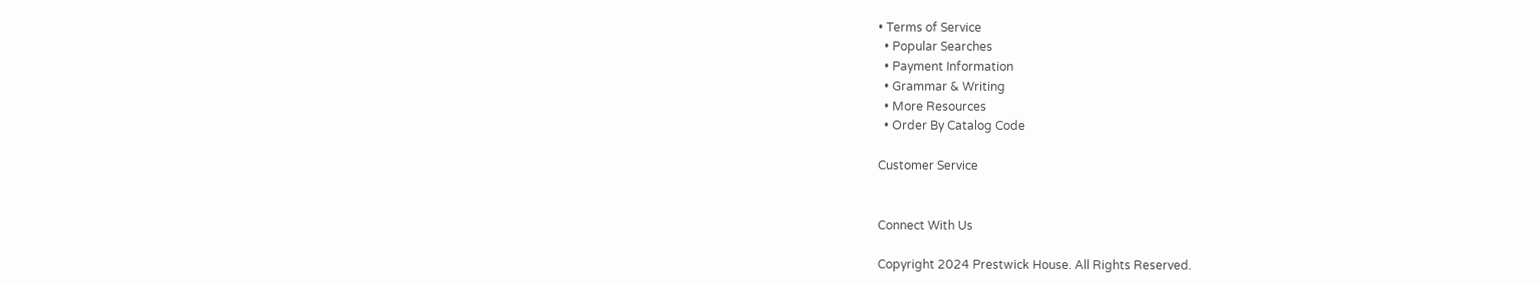• Terms of Service
  • Popular Searches
  • Payment Information
  • Grammar & Writing
  • More Resources
  • Order By Catalog Code

Customer Service


Connect With Us

Copyright 2024 Prestwick House. All Rights Reserved.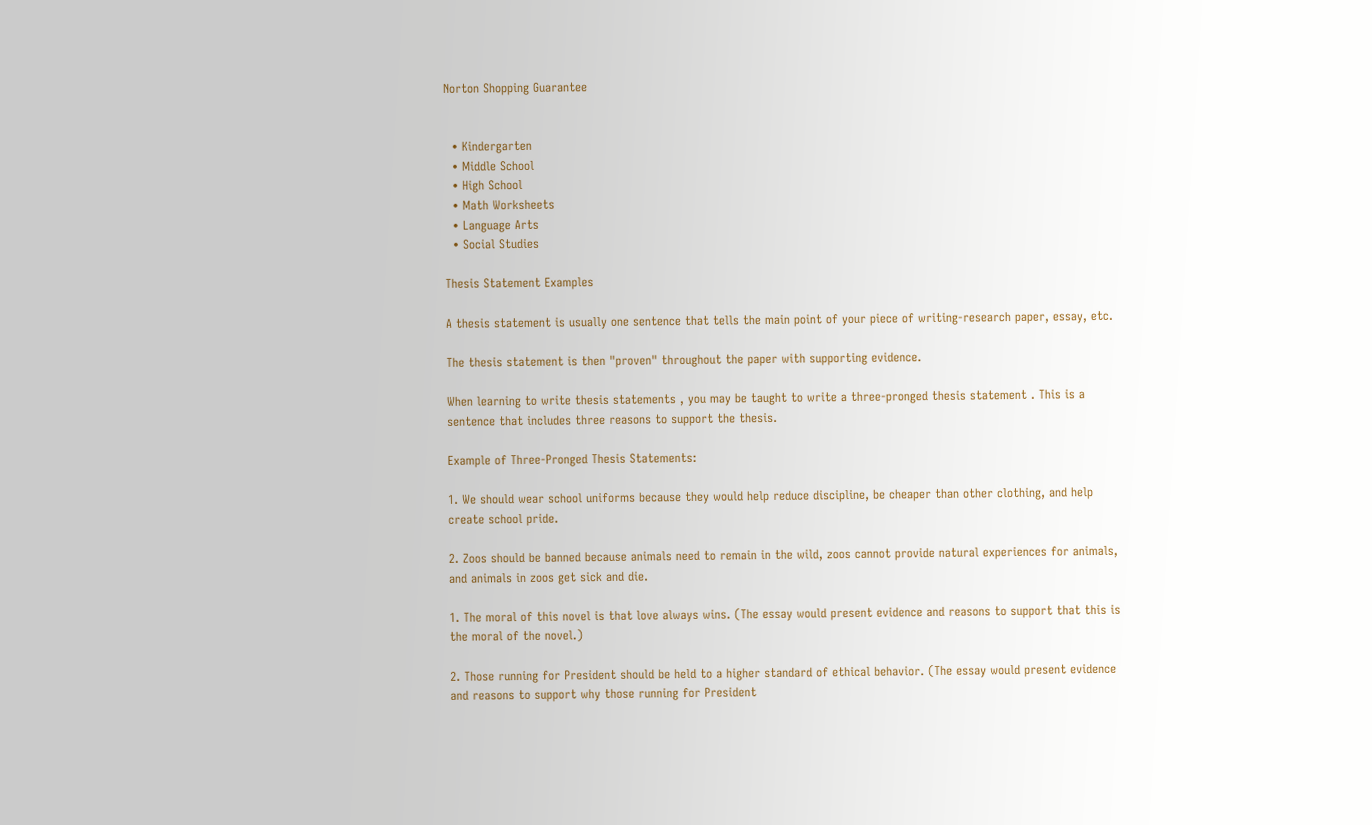Norton Shopping Guarantee


  • Kindergarten
  • Middle School
  • High School
  • Math Worksheets
  • Language Arts
  • Social Studies

Thesis Statement Examples

A thesis statement is usually one sentence that tells the main point of your piece of writing-research paper, essay, etc.

The thesis statement is then "proven" throughout the paper with supporting evidence.

When learning to write thesis statements , you may be taught to write a three-pronged thesis statement . This is a sentence that includes three reasons to support the thesis.

Example of Three-Pronged Thesis Statements:

1. We should wear school uniforms because they would help reduce discipline, be cheaper than other clothing, and help create school pride.

2. Zoos should be banned because animals need to remain in the wild, zoos cannot provide natural experiences for animals, and animals in zoos get sick and die.

1. The moral of this novel is that love always wins. (The essay would present evidence and reasons to support that this is the moral of the novel.)

2. Those running for President should be held to a higher standard of ethical behavior. (The essay would present evidence and reasons to support why those running for President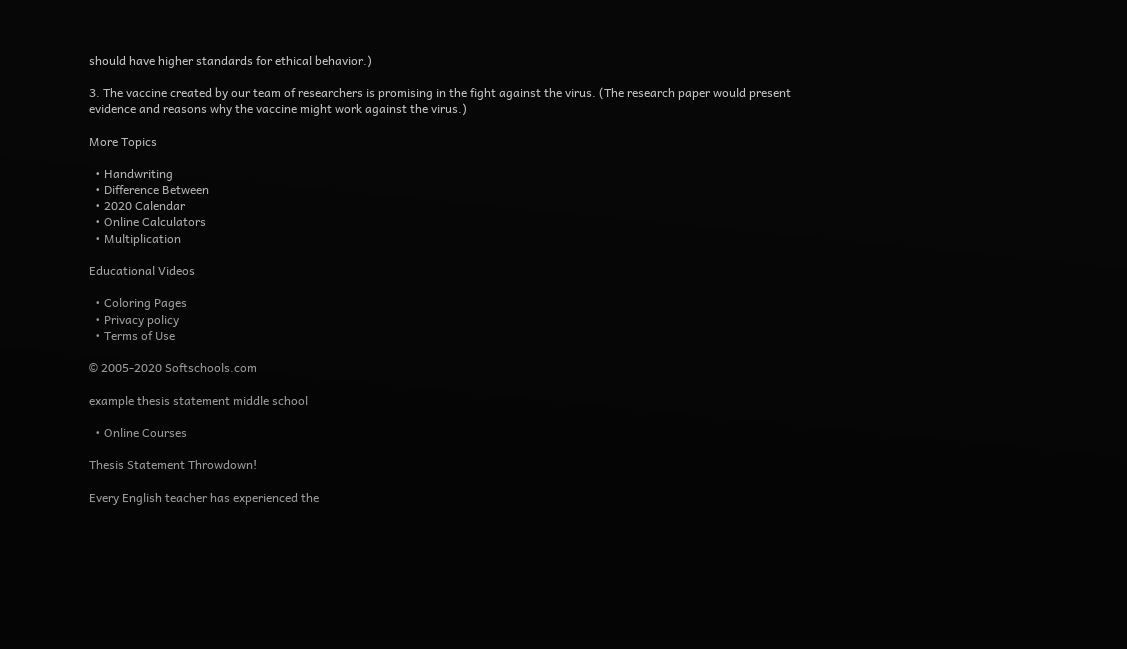should have higher standards for ethical behavior.)

3. The vaccine created by our team of researchers is promising in the fight against the virus. (The research paper would present evidence and reasons why the vaccine might work against the virus.)

More Topics

  • Handwriting
  • Difference Between
  • 2020 Calendar
  • Online Calculators
  • Multiplication

Educational Videos

  • Coloring Pages
  • Privacy policy
  • Terms of Use

© 2005-2020 Softschools.com

example thesis statement middle school

  • Online Courses

Thesis Statement Throwdown!

Every English teacher has experienced the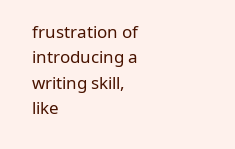frustration of introducing a writing skill, like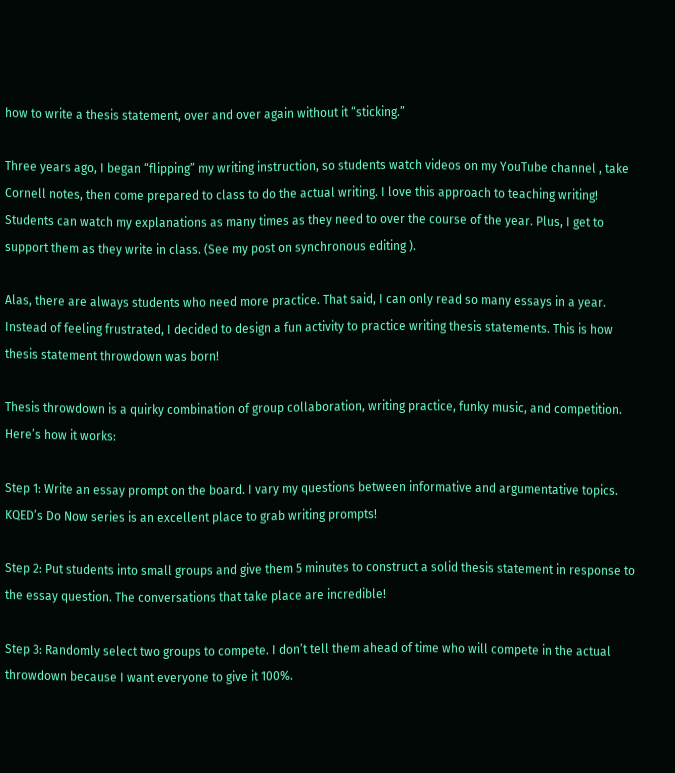how to write a thesis statement, over and over again without it “sticking.”

Three years ago, I began “flipping” my writing instruction, so students watch videos on my YouTube channel , take Cornell notes, then come prepared to class to do the actual writing. I love this approach to teaching writing! Students can watch my explanations as many times as they need to over the course of the year. Plus, I get to support them as they write in class. (See my post on synchronous editing ).

Alas, there are always students who need more practice. That said, I can only read so many essays in a year. Instead of feeling frustrated, I decided to design a fun activity to practice writing thesis statements. This is how thesis statement throwdown was born!

Thesis throwdown is a quirky combination of group collaboration, writing practice, funky music, and competition. Here’s how it works:

Step 1: Write an essay prompt on the board. I vary my questions between informative and argumentative topics. KQED’s Do Now series is an excellent place to grab writing prompts!

Step 2: Put students into small groups and give them 5 minutes to construct a solid thesis statement in response to the essay question. The conversations that take place are incredible!

Step 3: Randomly select two groups to compete. I don’t tell them ahead of time who will compete in the actual throwdown because I want everyone to give it 100%.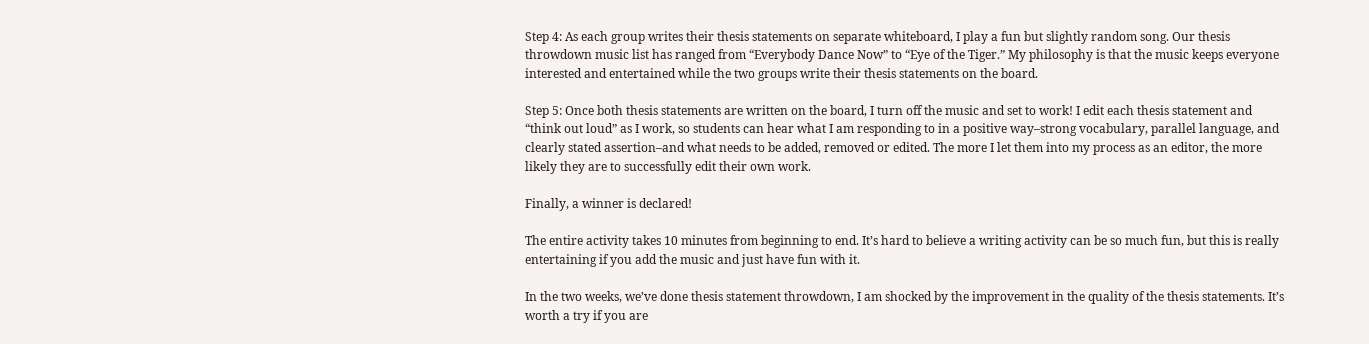Step 4: As each group writes their thesis statements on separate whiteboard, I play a fun but slightly random song. Our thesis throwdown music list has ranged from “Everybody Dance Now” to “Eye of the Tiger.” My philosophy is that the music keeps everyone interested and entertained while the two groups write their thesis statements on the board.

Step 5: Once both thesis statements are written on the board, I turn off the music and set to work! I edit each thesis statement and “think out loud” as I work, so students can hear what I am responding to in a positive way–strong vocabulary, parallel language, and clearly stated assertion–and what needs to be added, removed or edited. The more I let them into my process as an editor, the more likely they are to successfully edit their own work.

Finally, a winner is declared!

The entire activity takes 10 minutes from beginning to end. It’s hard to believe a writing activity can be so much fun, but this is really entertaining if you add the music and just have fun with it.

In the two weeks, we’ve done thesis statement throwdown, I am shocked by the improvement in the quality of the thesis statements. It’s worth a try if you are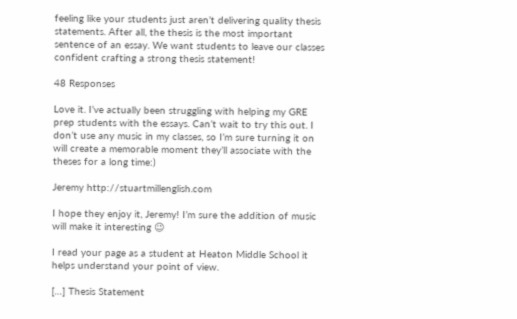feeling like your students just aren’t delivering quality thesis statements. After all, the thesis is the most important sentence of an essay. We want students to leave our classes confident crafting a strong thesis statement!

48 Responses

Love it. I’ve actually been struggling with helping my GRE prep students with the essays. Can’t wait to try this out. I don’t use any music in my classes, so I’m sure turning it on will create a memorable moment they’ll associate with the theses for a long time:)

Jeremy http://stuartmillenglish.com

I hope they enjoy it, Jeremy! I’m sure the addition of music will make it interesting 😉

I read your page as a student at Heaton Middle School it helps understand your point of view.

[…] Thesis Statement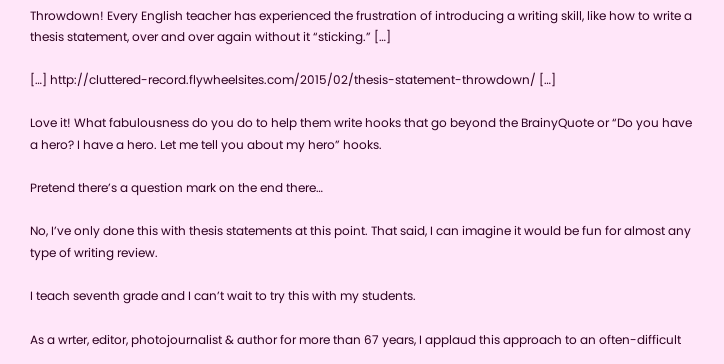Throwdown! Every English teacher has experienced the frustration of introducing a writing skill, like how to write a thesis statement, over and over again without it “sticking.” […]

[…] http://cluttered-record.flywheelsites.com/2015/02/thesis-statement-throwdown/ […]

Love it! What fabulousness do you do to help them write hooks that go beyond the BrainyQuote or “Do you have a hero? I have a hero. Let me tell you about my hero” hooks.

Pretend there’s a question mark on the end there…

No, I’ve only done this with thesis statements at this point. That said, I can imagine it would be fun for almost any type of writing review.

I teach seventh grade and I can’t wait to try this with my students.

As a wrter, editor, photojournalist & author for more than 67 years, I applaud this approach to an often-difficult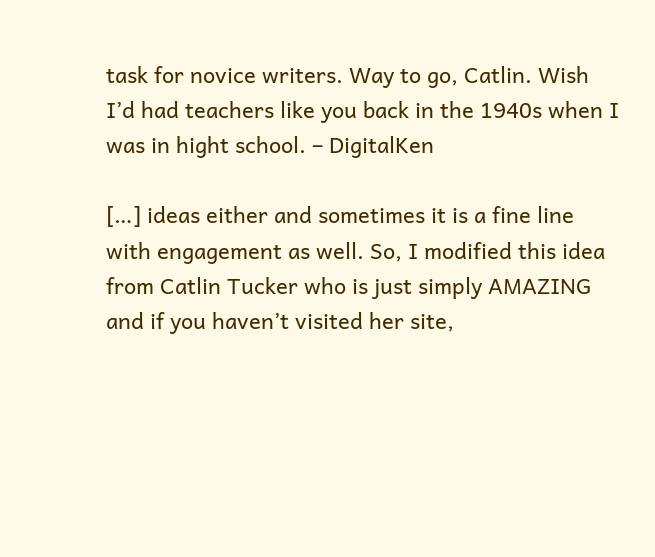task for novice writers. Way to go, Catlin. Wish I’d had teachers like you back in the 1940s when I was in hight school. – DigitalKen

[…] ideas either and sometimes it is a fine line with engagement as well. So, I modified this idea from Catlin Tucker who is just simply AMAZING and if you haven’t visited her site,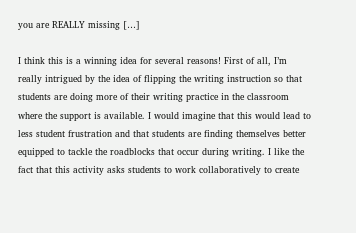you are REALLY missing […]

I think this is a winning idea for several reasons! First of all, I’m really intrigued by the idea of flipping the writing instruction so that students are doing more of their writing practice in the classroom where the support is available. I would imagine that this would lead to less student frustration and that students are finding themselves better equipped to tackle the roadblocks that occur during writing. I like the fact that this activity asks students to work collaboratively to create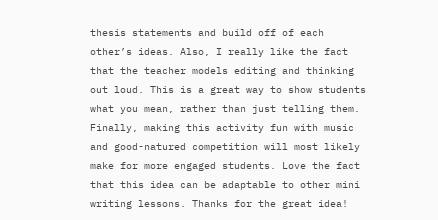thesis statements and build off of each other’s ideas. Also, I really like the fact that the teacher models editing and thinking out loud. This is a great way to show students what you mean, rather than just telling them. Finally, making this activity fun with music and good-natured competition will most likely make for more engaged students. Love the fact that this idea can be adaptable to other mini writing lessons. Thanks for the great idea!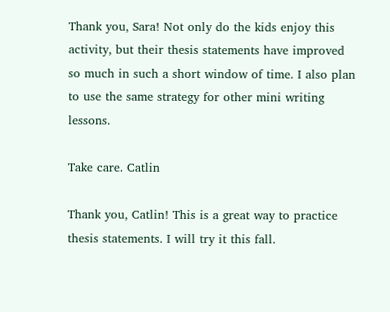Thank you, Sara! Not only do the kids enjoy this activity, but their thesis statements have improved so much in such a short window of time. I also plan to use the same strategy for other mini writing lessons.

Take care. Catlin

Thank you, Catlin! This is a great way to practice thesis statements. I will try it this fall.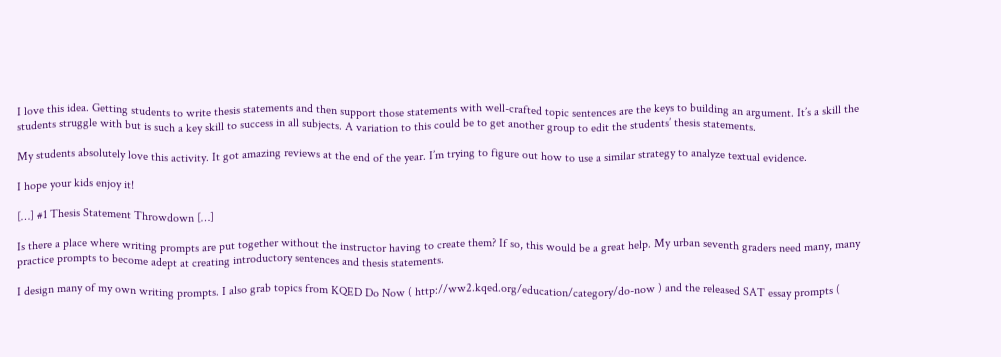I love this idea. Getting students to write thesis statements and then support those statements with well-crafted topic sentences are the keys to building an argument. It’s a skill the students struggle with but is such a key skill to success in all subjects. A variation to this could be to get another group to edit the students’ thesis statements.

My students absolutely love this activity. It got amazing reviews at the end of the year. I’m trying to figure out how to use a similar strategy to analyze textual evidence.

I hope your kids enjoy it!

[…] #1 Thesis Statement Throwdown […]

Is there a place where writing prompts are put together without the instructor having to create them? If so, this would be a great help. My urban seventh graders need many, many practice prompts to become adept at creating introductory sentences and thesis statements.

I design many of my own writing prompts. I also grab topics from KQED Do Now ( http://ww2.kqed.org/education/category/do-now ) and the released SAT essay prompts (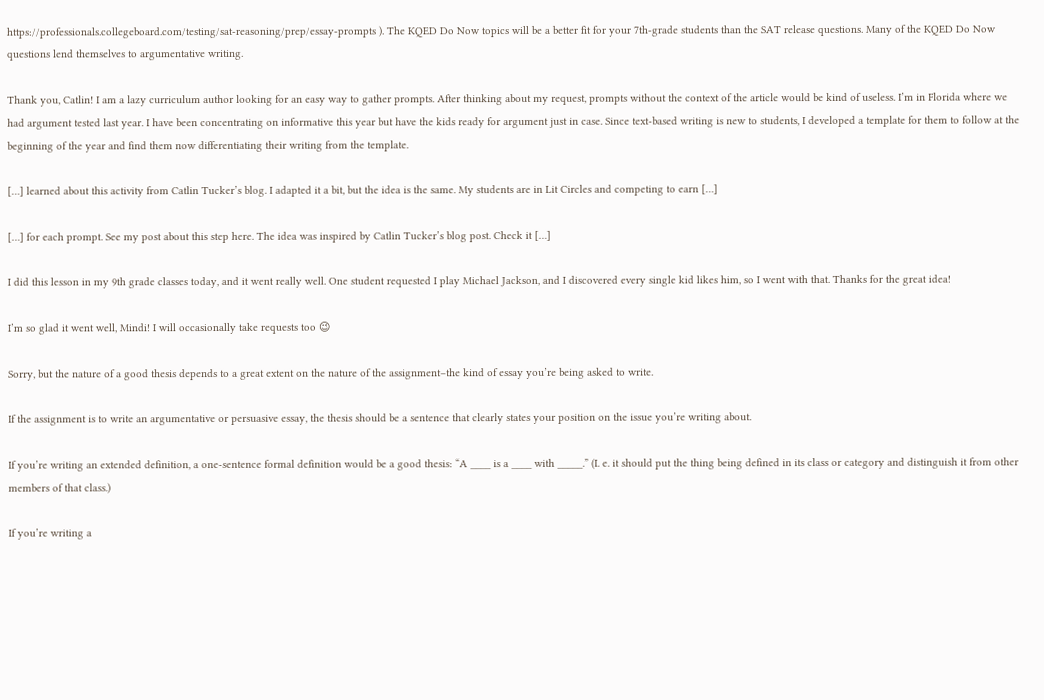https://professionals.collegeboard.com/testing/sat-reasoning/prep/essay-prompts ). The KQED Do Now topics will be a better fit for your 7th-grade students than the SAT release questions. Many of the KQED Do Now questions lend themselves to argumentative writing.

Thank you, Catlin! I am a lazy curriculum author looking for an easy way to gather prompts. After thinking about my request, prompts without the context of the article would be kind of useless. I’m in Florida where we had argument tested last year. I have been concentrating on informative this year but have the kids ready for argument just in case. Since text-based writing is new to students, I developed a template for them to follow at the beginning of the year and find them now differentiating their writing from the template.

[…] learned about this activity from Catlin Tucker’s blog. I adapted it a bit, but the idea is the same. My students are in Lit Circles and competing to earn […]

[…] for each prompt. See my post about this step here. The idea was inspired by Catlin Tucker’s blog post. Check it […]

I did this lesson in my 9th grade classes today, and it went really well. One student requested I play Michael Jackson, and I discovered every single kid likes him, so I went with that. Thanks for the great idea!

I’m so glad it went well, Mindi! I will occasionally take requests too 😉

Sorry, but the nature of a good thesis depends to a great extent on the nature of the assignment–the kind of essay you’re being asked to write.

If the assignment is to write an argumentative or persuasive essay, the thesis should be a sentence that clearly states your position on the issue you’re writing about.

If you’re writing an extended definition, a one-sentence formal definition would be a good thesis: “A ____ is a ____ with _____.” (I. e. it should put the thing being defined in its class or category and distinguish it from other members of that class.)

If you’re writing a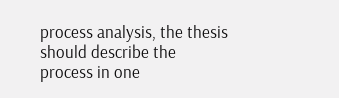process analysis, the thesis should describe the process in one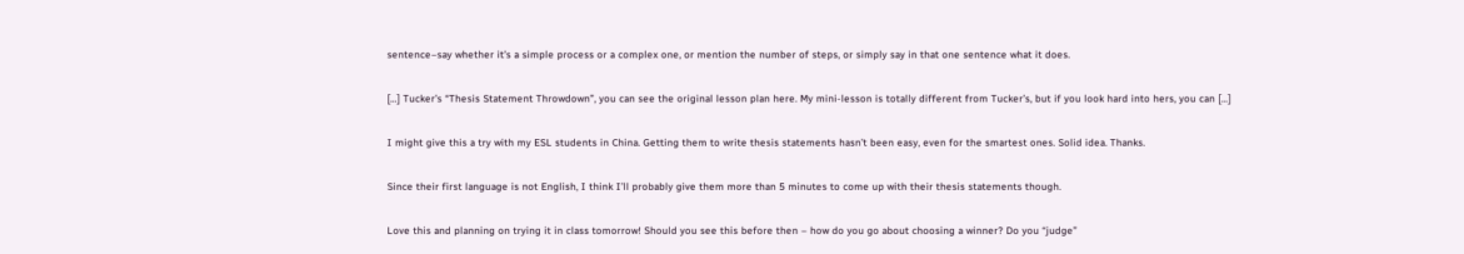sentence–say whether it’s a simple process or a complex one, or mention the number of steps, or simply say in that one sentence what it does.

[…] Tucker’s “Thesis Statement Throwdown”, you can see the original lesson plan here. My mini-lesson is totally different from Tucker’s, but if you look hard into hers, you can […]

I might give this a try with my ESL students in China. Getting them to write thesis statements hasn’t been easy, even for the smartest ones. Solid idea. Thanks.

Since their first language is not English, I think I’ll probably give them more than 5 minutes to come up with their thesis statements though.

Love this and planning on trying it in class tomorrow! Should you see this before then – how do you go about choosing a winner? Do you “judge”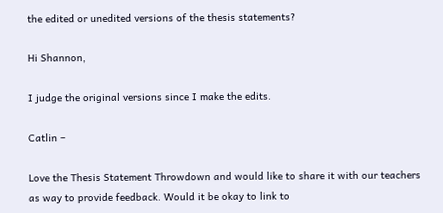the edited or unedited versions of the thesis statements?

Hi Shannon,

I judge the original versions since I make the edits.

Catlin –

Love the Thesis Statement Throwdown and would like to share it with our teachers as way to provide feedback. Would it be okay to link to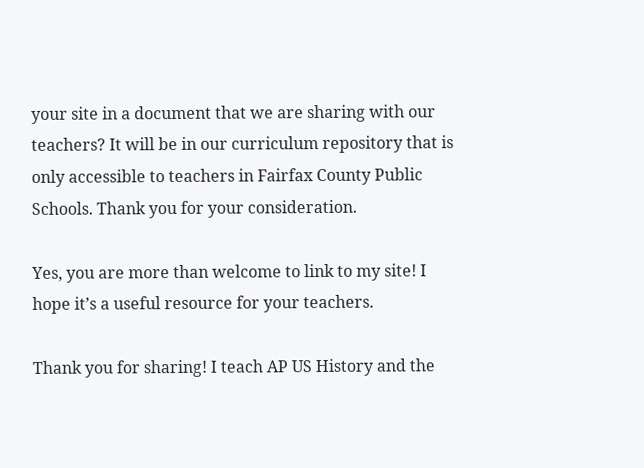your site in a document that we are sharing with our teachers? It will be in our curriculum repository that is only accessible to teachers in Fairfax County Public Schools. Thank you for your consideration.

Yes, you are more than welcome to link to my site! I hope it’s a useful resource for your teachers.

Thank you for sharing! I teach AP US History and the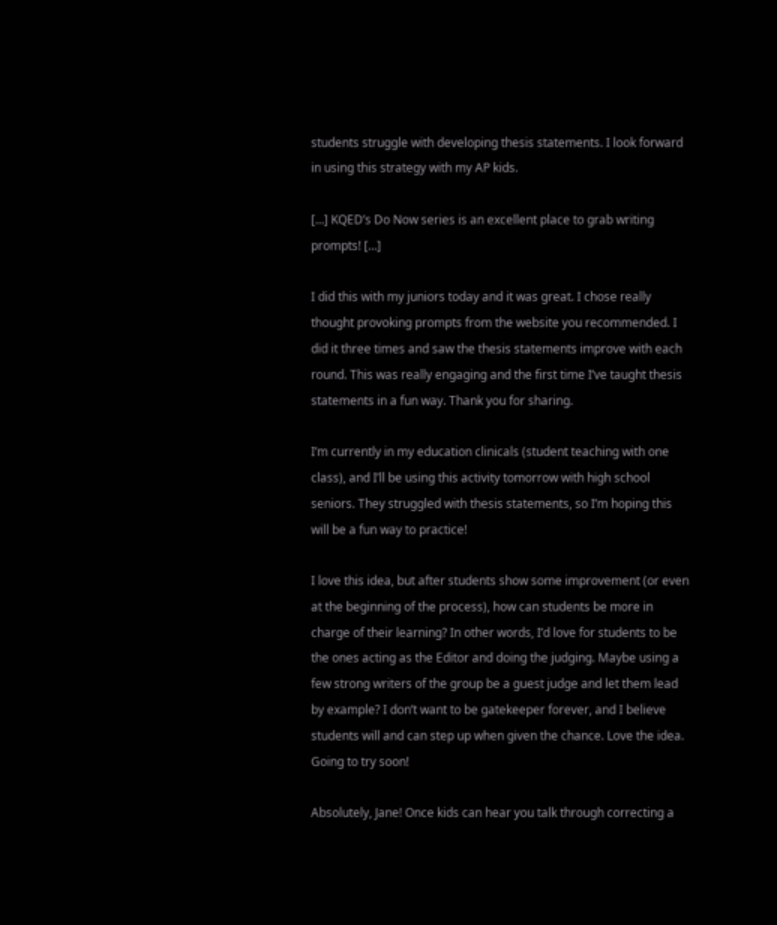students struggle with developing thesis statements. I look forward in using this strategy with my AP kids.

[…] KQED’s Do Now series is an excellent place to grab writing prompts! […]

I did this with my juniors today and it was great. I chose really thought provoking prompts from the website you recommended. I did it three times and saw the thesis statements improve with each round. This was really engaging and the first time I’ve taught thesis statements in a fun way. Thank you for sharing.

I’m currently in my education clinicals (student teaching with one class), and I’ll be using this activity tomorrow with high school seniors. They struggled with thesis statements, so I’m hoping this will be a fun way to practice!

I love this idea, but after students show some improvement (or even at the beginning of the process), how can students be more in charge of their learning? In other words, I’d love for students to be the ones acting as the Editor and doing the judging. Maybe using a few strong writers of the group be a guest judge and let them lead by example? I don’t want to be gatekeeper forever, and I believe students will and can step up when given the chance. Love the idea. Going to try soon!

Absolutely, Jane! Once kids can hear you talk through correcting a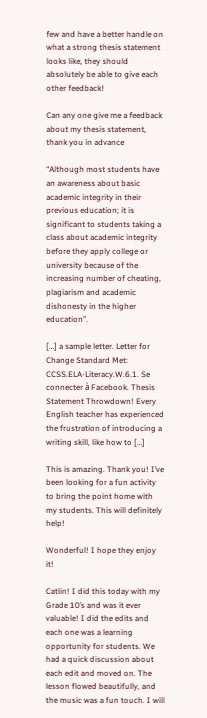few and have a better handle on what a strong thesis statement looks like, they should absolutely be able to give each other feedback!

Can any one give me a feedback about my thesis statement, thank you in advance

“Although most students have an awareness about basic academic integrity in their previous education; it is significant to students taking a class about academic integrity before they apply college or university because of the increasing number of cheating, plagiarism and academic dishonesty in the higher education”.

[…] a sample letter. Letter for Change Standard Met: CCSS.ELA-Literacy.W.6.1. Se connecter à Facebook. Thesis Statement Throwdown! Every English teacher has experienced the frustration of introducing a writing skill, like how to […]

This is amazing. Thank you! I’ve been looking for a fun activity to bring the point home with my students. This will definitely help!

Wonderful! I hope they enjoy it!

Catlin! I did this today with my Grade 10’s and was it ever valuable! I did the edits and each one was a learning opportunity for students. We had a quick discussion about each edit and moved on. The lesson flowed beautifully, and the music was a fun touch. I will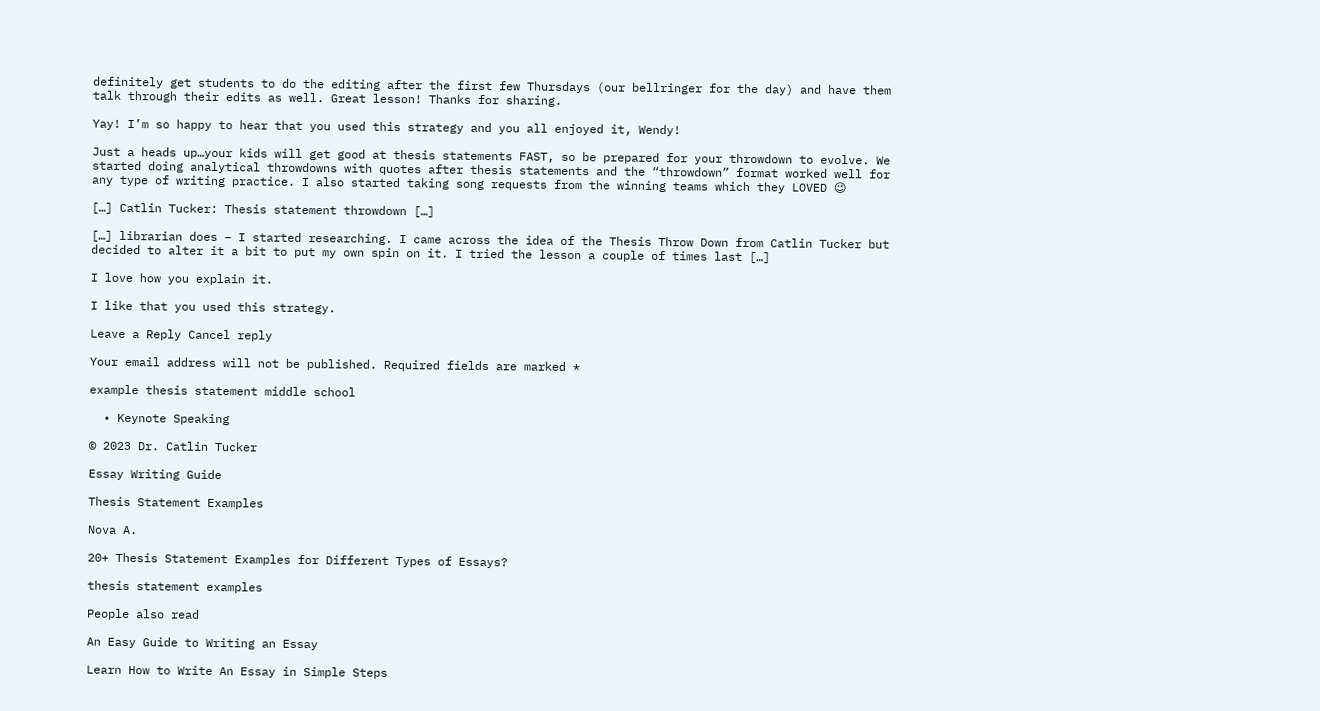definitely get students to do the editing after the first few Thursdays (our bellringer for the day) and have them talk through their edits as well. Great lesson! Thanks for sharing.

Yay! I’m so happy to hear that you used this strategy and you all enjoyed it, Wendy!

Just a heads up…your kids will get good at thesis statements FAST, so be prepared for your throwdown to evolve. We started doing analytical throwdowns with quotes after thesis statements and the “throwdown” format worked well for any type of writing practice. I also started taking song requests from the winning teams which they LOVED 😉

[…] Catlin Tucker: Thesis statement throwdown […]

[…] librarian does – I started researching. I came across the idea of the Thesis Throw Down from Catlin Tucker but decided to alter it a bit to put my own spin on it. I tried the lesson a couple of times last […]

I love how you explain it.

I like that you used this strategy.

Leave a Reply Cancel reply

Your email address will not be published. Required fields are marked *

example thesis statement middle school

  • Keynote Speaking

© 2023 Dr. Catlin Tucker

Essay Writing Guide

Thesis Statement Examples

Nova A.

20+ Thesis Statement Examples for Different Types of Essays?

thesis statement examples

People also read

An Easy Guide to Writing an Essay

Learn How to Write An Essay in Simple Steps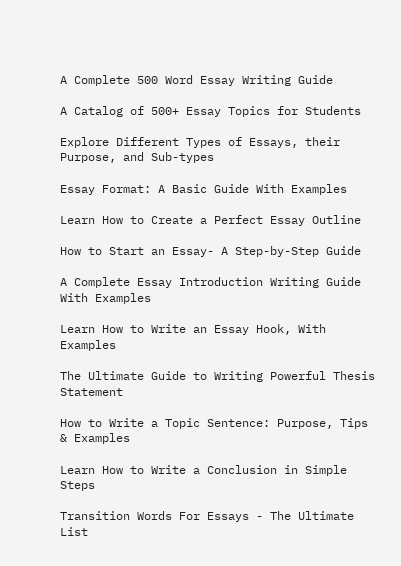A Complete 500 Word Essay Writing Guide

A Catalog of 500+ Essay Topics for Students

Explore Different Types of Essays, their Purpose, and Sub-types

Essay Format: A Basic Guide With Examples

Learn How to Create a Perfect Essay Outline

How to Start an Essay- A Step-by-Step Guide

A Complete Essay Introduction Writing Guide With Examples

Learn How to Write an Essay Hook, With Examples

The Ultimate Guide to Writing Powerful Thesis Statement

How to Write a Topic Sentence: Purpose, Tips & Examples

Learn How to Write a Conclusion in Simple Steps

Transition Words For Essays - The Ultimate List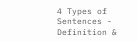4 Types of Sentences - Definition &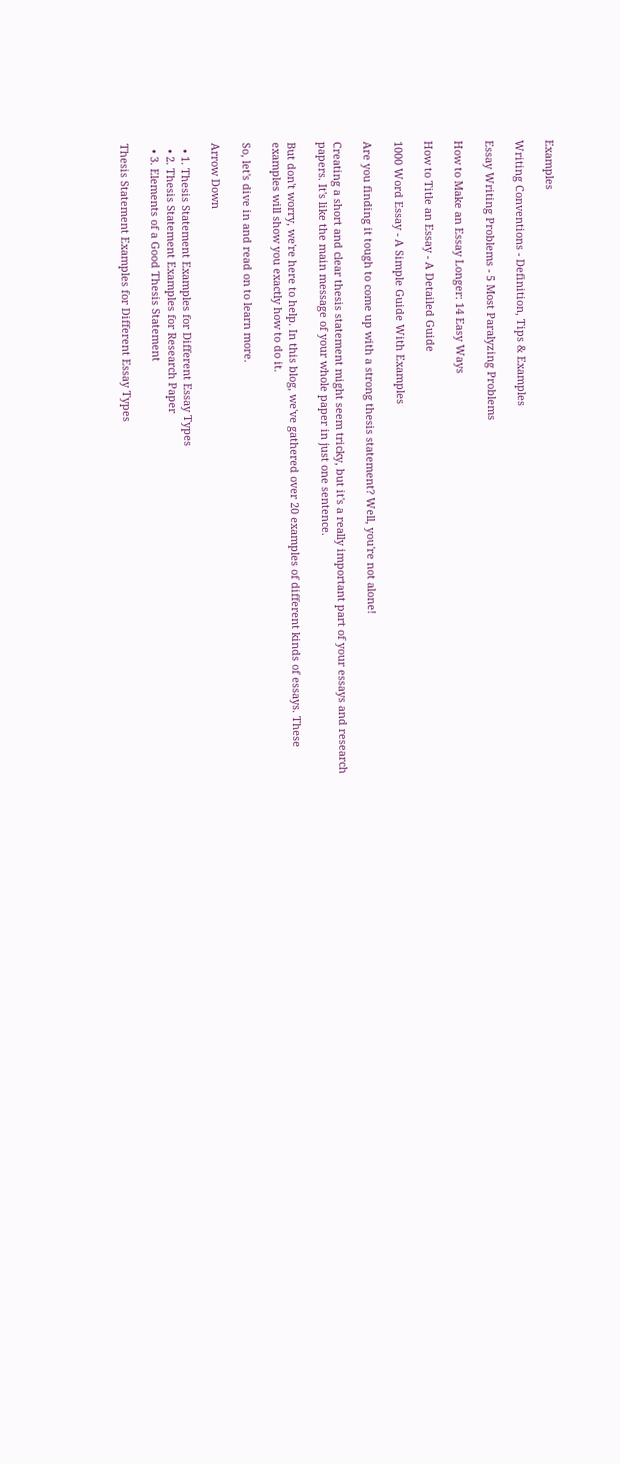Examples

Writing Conventions - Definition, Tips & Examples

Essay Writing Problems - 5 Most Paralyzing Problems

How to Make an Essay Longer: 14 Easy Ways

How to Title an Essay - A Detailed Guide

1000 Word Essay - A Simple Guide With Examples

Are you finding it tough to come up with a strong thesis statement? Well, you're not alone!

Creating a short and clear thesis statement might seem tricky, but it's a really important part of your essays and research papers. It's like the main message of your whole paper in just one sentence.

But don't worry, we're here to help. In this blog, we've gathered over 20 examples of different kinds of essays. These examples will show you exactly how to do it.

So, let's dive in and read on to learn more.

Arrow Down

  • 1. Thesis Statement Examples for Different Essay Types
  • 2. Thesis Statement Examples for Research Paper
  • 3. Elements of a Good Thesis Statement

Thesis Statement Examples for Different Essay Types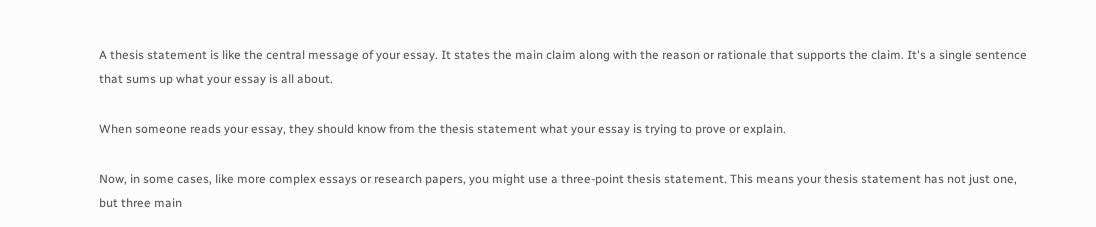A thesis statement is like the central message of your essay. It states the main claim along with the reason or rationale that supports the claim. It's a single sentence that sums up what your essay is all about.

When someone reads your essay, they should know from the thesis statement what your essay is trying to prove or explain.

Now, in some cases, like more complex essays or research papers, you might use a three-point thesis statement. This means your thesis statement has not just one, but three main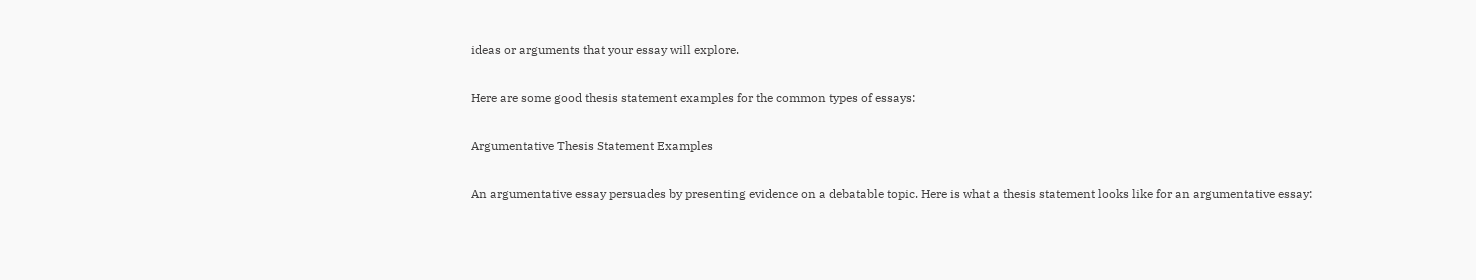ideas or arguments that your essay will explore.

Here are some good thesis statement examples for the common types of essays:

Argumentative Thesis Statement Examples

An argumentative essay persuades by presenting evidence on a debatable topic. Here is what a thesis statement looks like for an argumentative essay: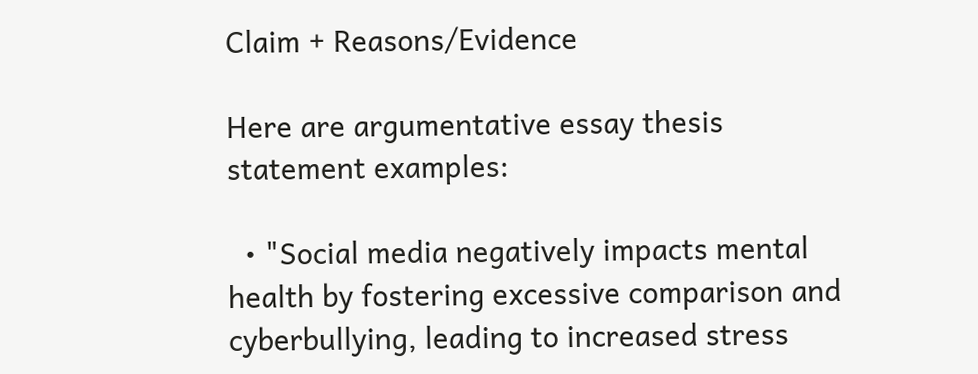Claim + Reasons/Evidence

Here are argumentative essay thesis statement examples:

  • "Social media negatively impacts mental health by fostering excessive comparison and cyberbullying, leading to increased stress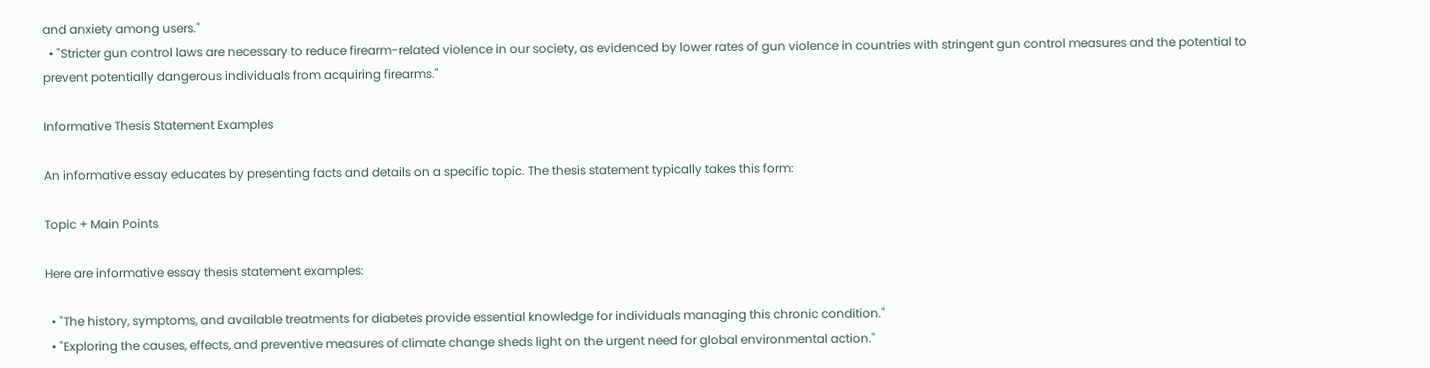and anxiety among users."
  • "Stricter gun control laws are necessary to reduce firearm-related violence in our society, as evidenced by lower rates of gun violence in countries with stringent gun control measures and the potential to prevent potentially dangerous individuals from acquiring firearms."

Informative Thesis Statement Examples

An informative essay educates by presenting facts and details on a specific topic. The thesis statement typically takes this form:

Topic + Main Points

Here are informative essay thesis statement examples:

  • "The history, symptoms, and available treatments for diabetes provide essential knowledge for individuals managing this chronic condition."
  • "Exploring the causes, effects, and preventive measures of climate change sheds light on the urgent need for global environmental action."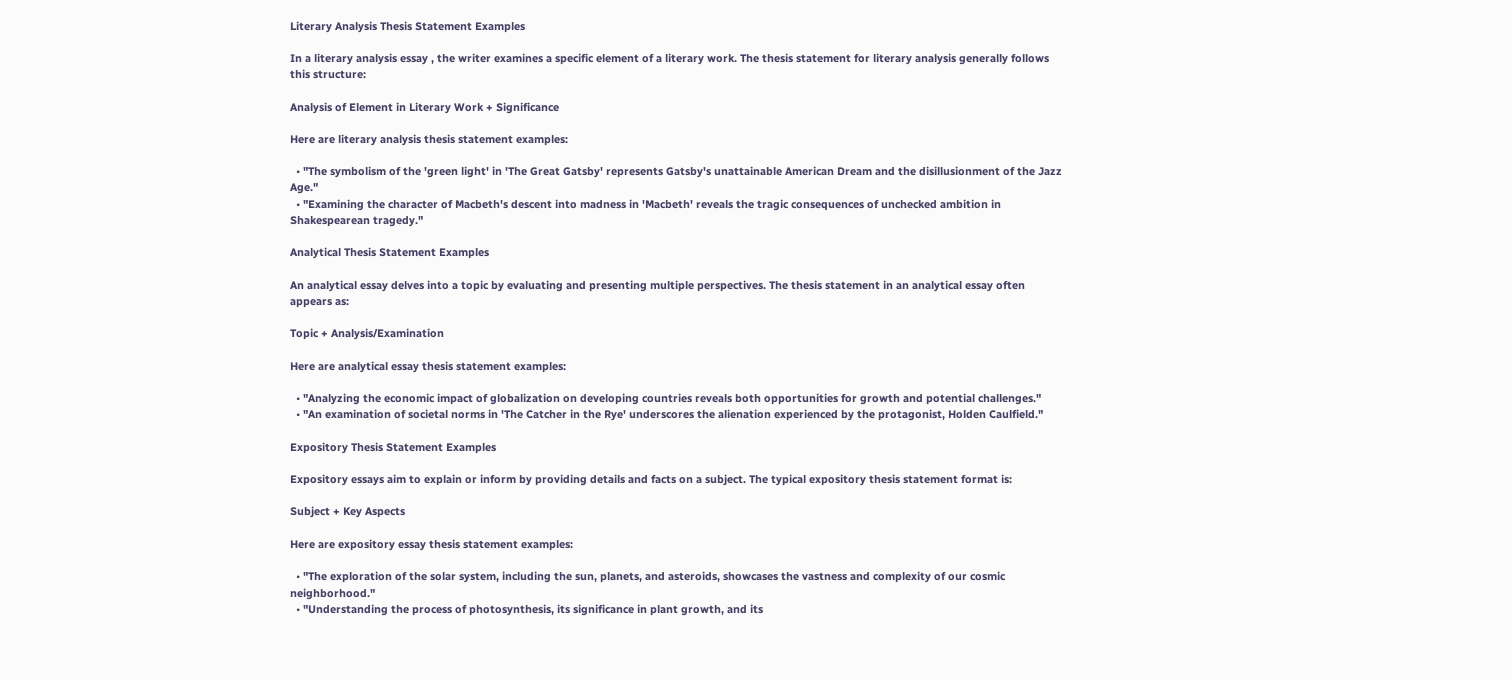Literary Analysis Thesis Statement Examples

In a literary analysis essay , the writer examines a specific element of a literary work. The thesis statement for literary analysis generally follows this structure:

Analysis of Element in Literary Work + Significance

Here are literary analysis thesis statement examples:

  • "The symbolism of the 'green light' in 'The Great Gatsby' represents Gatsby's unattainable American Dream and the disillusionment of the Jazz Age."
  • "Examining the character of Macbeth's descent into madness in 'Macbeth' reveals the tragic consequences of unchecked ambition in Shakespearean tragedy."

Analytical Thesis Statement Examples

An analytical essay delves into a topic by evaluating and presenting multiple perspectives. The thesis statement in an analytical essay often appears as:

Topic + Analysis/Examination

Here are analytical essay thesis statement examples:

  • "Analyzing the economic impact of globalization on developing countries reveals both opportunities for growth and potential challenges."
  • "An examination of societal norms in 'The Catcher in the Rye' underscores the alienation experienced by the protagonist, Holden Caulfield."

Expository Thesis Statement Examples

Expository essays aim to explain or inform by providing details and facts on a subject. The typical expository thesis statement format is:

Subject + Key Aspects

Here are expository essay thesis statement examples:

  • "The exploration of the solar system, including the sun, planets, and asteroids, showcases the vastness and complexity of our cosmic neighborhood."
  • "Understanding the process of photosynthesis, its significance in plant growth, and its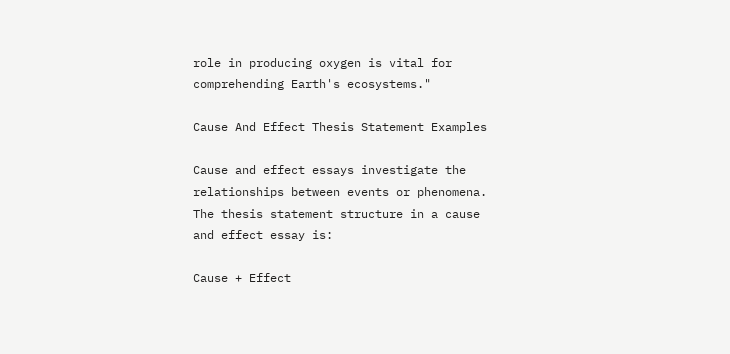role in producing oxygen is vital for comprehending Earth's ecosystems."

Cause And Effect Thesis Statement Examples

Cause and effect essays investigate the relationships between events or phenomena. The thesis statement structure in a cause and effect essay is:

Cause + Effect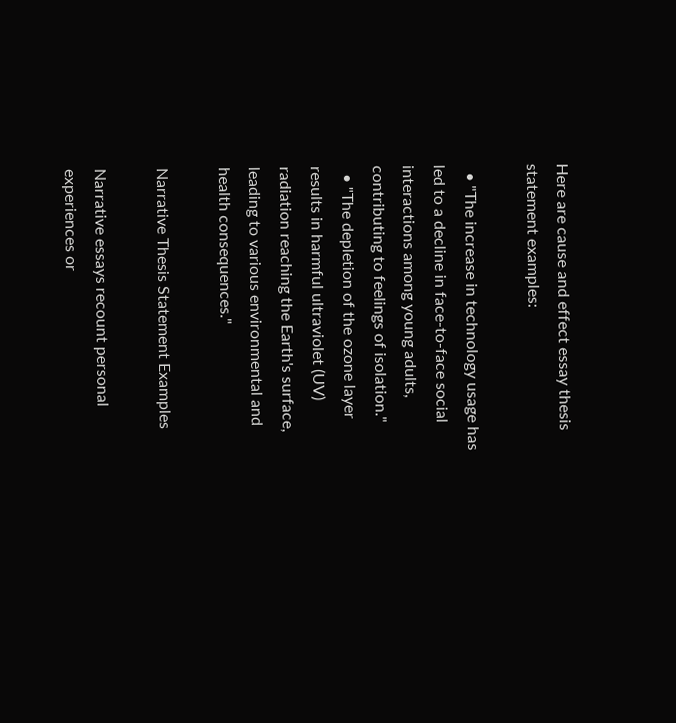Here are cause and effect essay thesis statement examples:

  • "The increase in technology usage has led to a decline in face-to-face social interactions among young adults, contributing to feelings of isolation."
  • "The depletion of the ozone layer results in harmful ultraviolet (UV) radiation reaching the Earth's surface, leading to various environmental and health consequences."

Narrative Thesis Statement Examples

Narrative essays recount personal experiences or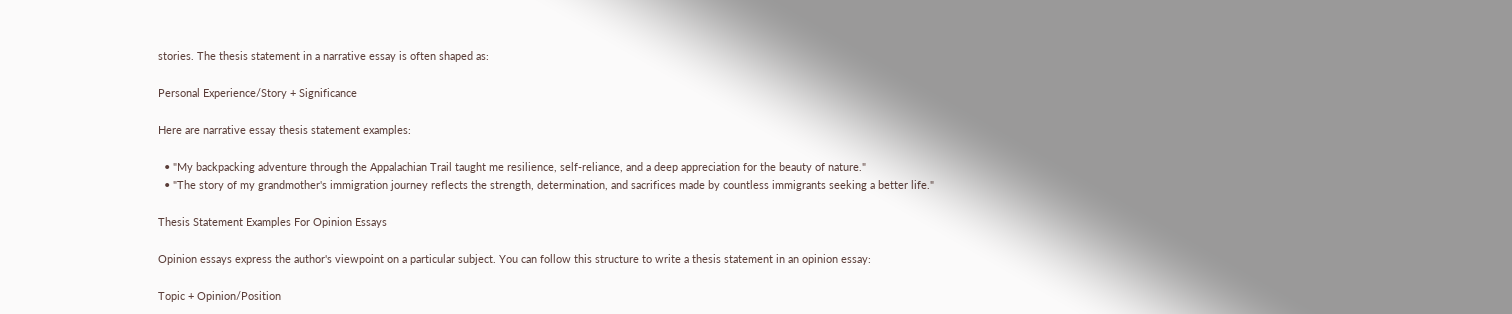stories. The thesis statement in a narrative essay is often shaped as:

Personal Experience/Story + Significance

Here are narrative essay thesis statement examples:

  • "My backpacking adventure through the Appalachian Trail taught me resilience, self-reliance, and a deep appreciation for the beauty of nature."
  • "The story of my grandmother's immigration journey reflects the strength, determination, and sacrifices made by countless immigrants seeking a better life."

Thesis Statement Examples For Opinion Essays

Opinion essays express the author's viewpoint on a particular subject. You can follow this structure to write a thesis statement in an opinion essay:

Topic + Opinion/Position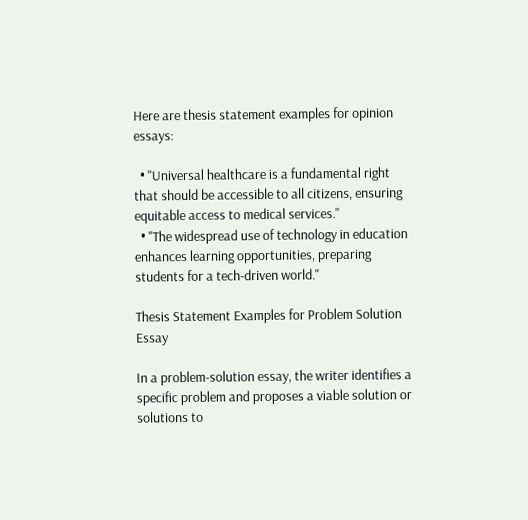Here are thesis statement examples for opinion essays:

  • "Universal healthcare is a fundamental right that should be accessible to all citizens, ensuring equitable access to medical services."
  • "The widespread use of technology in education enhances learning opportunities, preparing students for a tech-driven world."

Thesis Statement Examples for Problem Solution Essay

In a problem-solution essay, the writer identifies a specific problem and proposes a viable solution or solutions to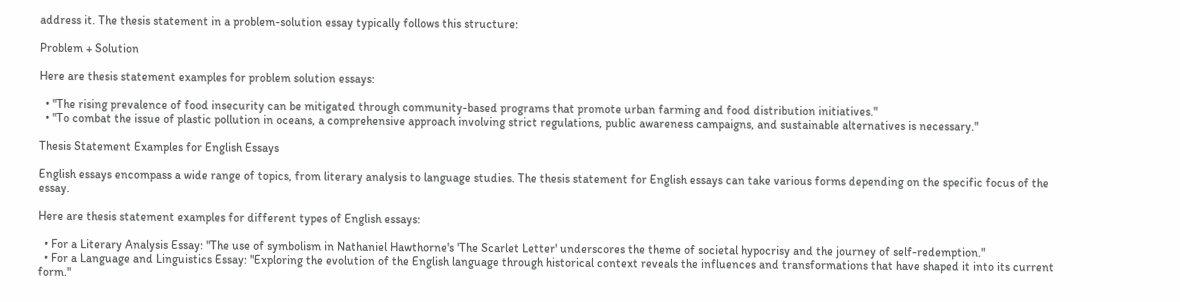address it. The thesis statement in a problem-solution essay typically follows this structure:

Problem + Solution

Here are thesis statement examples for problem solution essays:

  • "The rising prevalence of food insecurity can be mitigated through community-based programs that promote urban farming and food distribution initiatives."
  • "To combat the issue of plastic pollution in oceans, a comprehensive approach involving strict regulations, public awareness campaigns, and sustainable alternatives is necessary."

Thesis Statement Examples for English Essays

English essays encompass a wide range of topics, from literary analysis to language studies. The thesis statement for English essays can take various forms depending on the specific focus of the essay.

Here are thesis statement examples for different types of English essays:

  • For a Literary Analysis Essay: "The use of symbolism in Nathaniel Hawthorne's 'The Scarlet Letter' underscores the theme of societal hypocrisy and the journey of self-redemption."
  • For a Language and Linguistics Essay: "Exploring the evolution of the English language through historical context reveals the influences and transformations that have shaped it into its current form."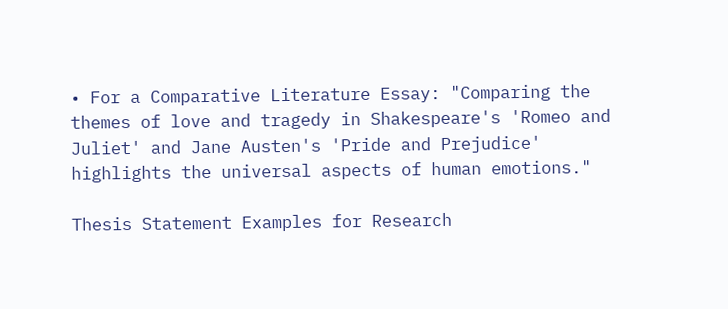• For a Comparative Literature Essay: "Comparing the themes of love and tragedy in Shakespeare's 'Romeo and Juliet' and Jane Austen's 'Pride and Prejudice' highlights the universal aspects of human emotions."

Thesis Statement Examples for Research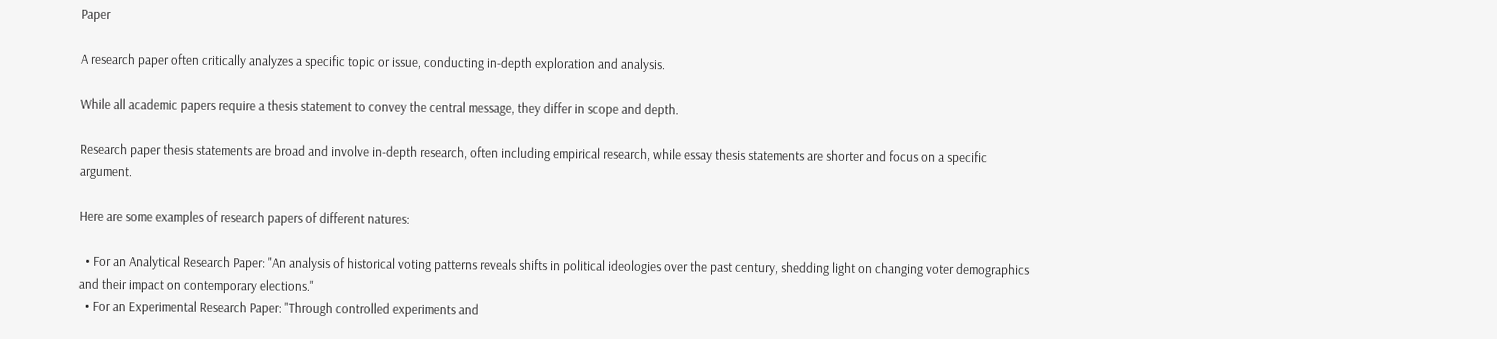Paper

A research paper often critically analyzes a specific topic or issue, conducting in-depth exploration and analysis.

While all academic papers require a thesis statement to convey the central message, they differ in scope and depth.

Research paper thesis statements are broad and involve in-depth research, often including empirical research, while essay thesis statements are shorter and focus on a specific argument.

Here are some examples of research papers of different natures:

  • For an Analytical Research Paper: "An analysis of historical voting patterns reveals shifts in political ideologies over the past century, shedding light on changing voter demographics and their impact on contemporary elections."
  • For an Experimental Research Paper: "Through controlled experiments and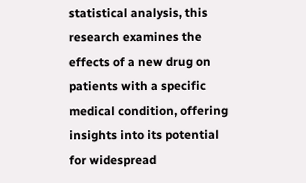statistical analysis, this research examines the effects of a new drug on patients with a specific medical condition, offering insights into its potential for widespread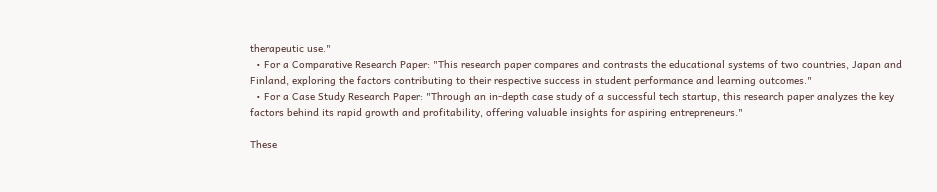therapeutic use."
  • For a Comparative Research Paper: "This research paper compares and contrasts the educational systems of two countries, Japan and Finland, exploring the factors contributing to their respective success in student performance and learning outcomes."
  • For a Case Study Research Paper: "Through an in-depth case study of a successful tech startup, this research paper analyzes the key factors behind its rapid growth and profitability, offering valuable insights for aspiring entrepreneurs."

These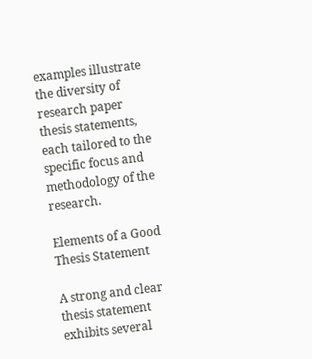examples illustrate the diversity of research paper thesis statements, each tailored to the specific focus and methodology of the research.

Elements of a Good Thesis Statement

A strong and clear thesis statement exhibits several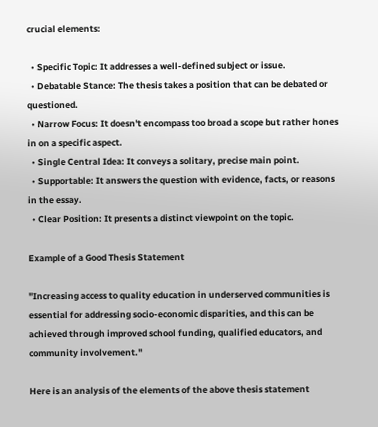crucial elements:

  • Specific Topic: It addresses a well-defined subject or issue.
  • Debatable Stance: The thesis takes a position that can be debated or questioned.
  • Narrow Focus: It doesn't encompass too broad a scope but rather hones in on a specific aspect.
  • Single Central Idea: It conveys a solitary, precise main point.
  • Supportable: It answers the question with evidence, facts, or reasons in the essay.
  • Clear Position: It presents a distinct viewpoint on the topic.

Example of a Good Thesis Statement

"Increasing access to quality education in underserved communities is essential for addressing socio-economic disparities, and this can be achieved through improved school funding, qualified educators, and community involvement."

Here is an analysis of the elements of the above thesis statement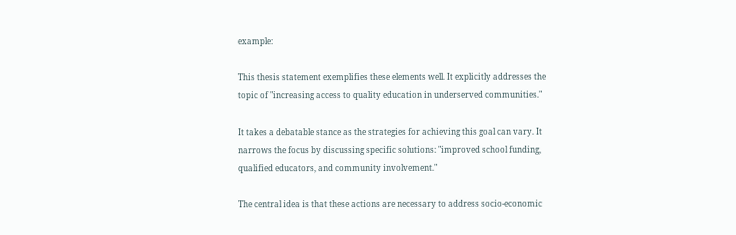example:

This thesis statement exemplifies these elements well. It explicitly addresses the topic of "increasing access to quality education in underserved communities."

It takes a debatable stance as the strategies for achieving this goal can vary. It narrows the focus by discussing specific solutions: "improved school funding, qualified educators, and community involvement."

The central idea is that these actions are necessary to address socio-economic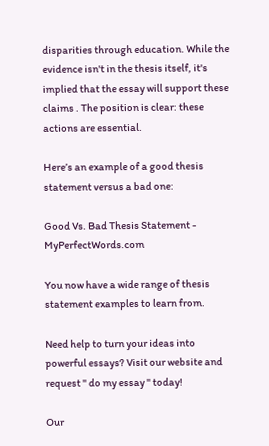disparities through education. While the evidence isn't in the thesis itself, it's implied that the essay will support these claims . The position is clear: these actions are essential.

Here’s an example of a good thesis statement versus a bad one:

Good Vs. Bad Thesis Statement - MyPerfectWords.com

You now have a wide range of thesis statement examples to learn from.

Need help to turn your ideas into powerful essays? Visit our website and request " do my essay " today!

Our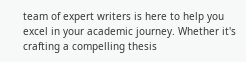team of expert writers is here to help you excel in your academic journey. Whether it's crafting a compelling thesis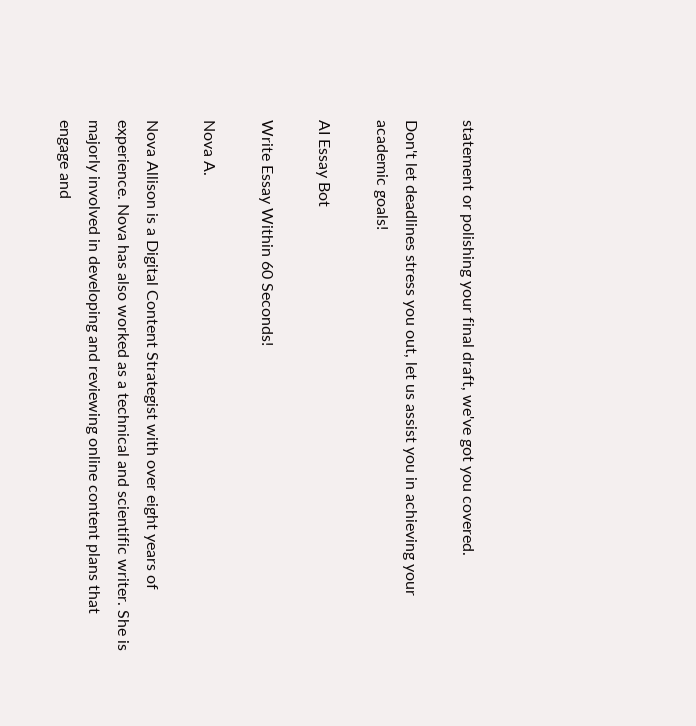statement or polishing your final draft, we've got you covered.

Don't let deadlines stress you out, let us assist you in achieving your academic goals!

AI Essay Bot

Write Essay Within 60 Seconds!

Nova A.

Nova Allison is a Digital Content Strategist with over eight years of experience. Nova has also worked as a technical and scientific writer. She is majorly involved in developing and reviewing online content plans that engage and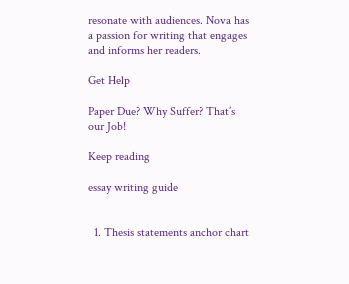resonate with audiences. Nova has a passion for writing that engages and informs her readers.

Get Help

Paper Due? Why Suffer? That’s our Job!

Keep reading

essay writing guide


  1. Thesis statements anchor chart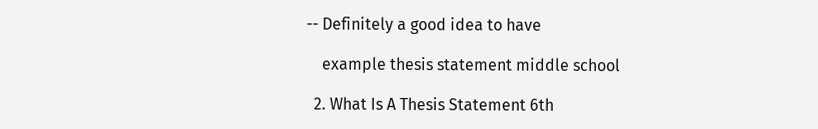-- Definitely a good idea to have

    example thesis statement middle school

  2. What Is A Thesis Statement 6th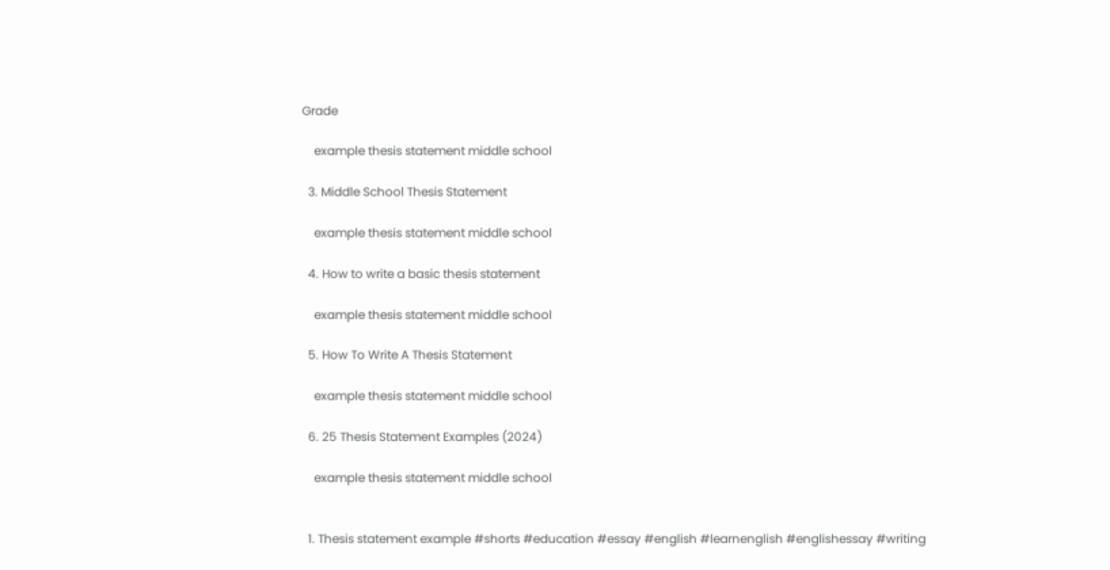Grade

    example thesis statement middle school

  3. Middle School Thesis Statement

    example thesis statement middle school

  4. How to write a basic thesis statement

    example thesis statement middle school

  5. How To Write A Thesis Statement

    example thesis statement middle school

  6. 25 Thesis Statement Examples (2024)

    example thesis statement middle school


  1. Thesis statement example #shorts #education #essay #english #learnenglish #englishessay #writing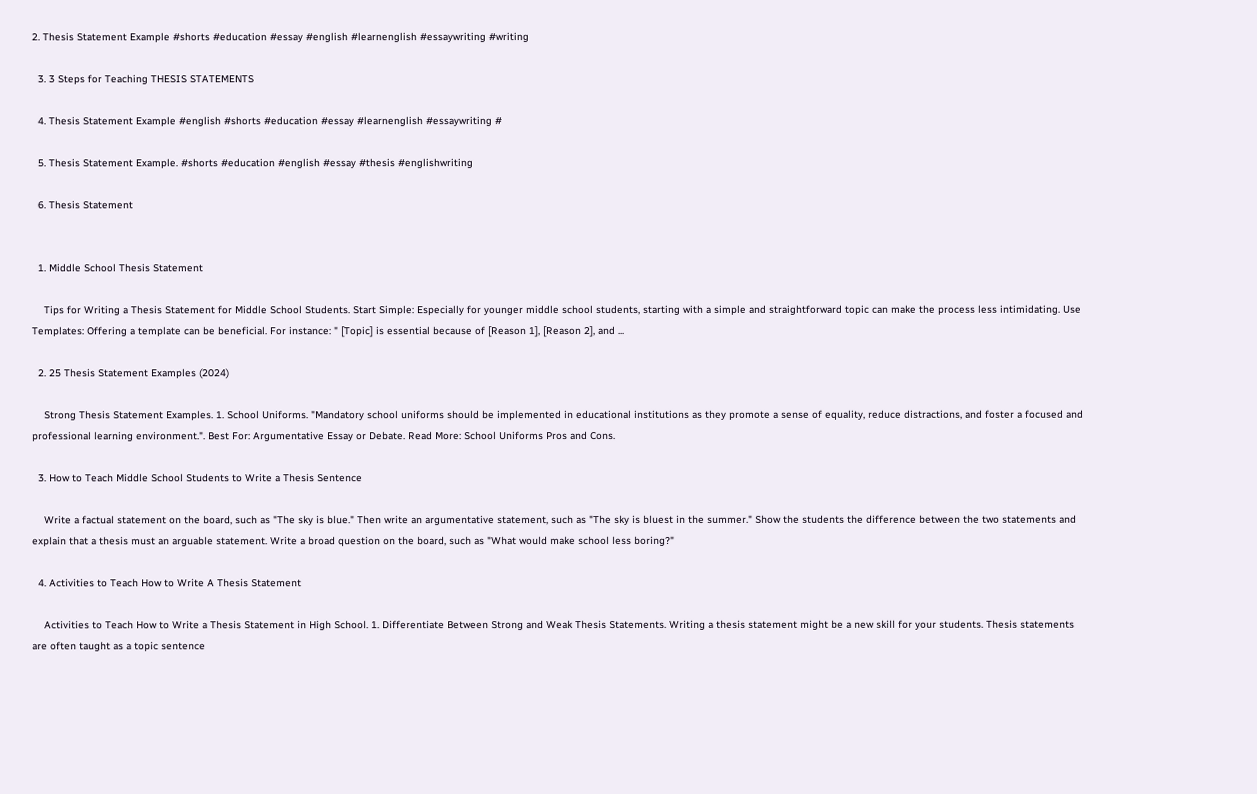2. Thesis Statement Example #shorts #education #essay #english #learnenglish #essaywriting #writing

  3. 3 Steps for Teaching THESIS STATEMENTS

  4. Thesis Statement Example #english #shorts #education #essay #learnenglish #essaywriting #

  5. Thesis Statement Example. #shorts #education #english #essay #thesis #englishwriting

  6. Thesis Statement


  1. Middle School Thesis Statement

    Tips for Writing a Thesis Statement for Middle School Students. Start Simple: Especially for younger middle school students, starting with a simple and straightforward topic can make the process less intimidating. Use Templates: Offering a template can be beneficial. For instance: " [Topic] is essential because of [Reason 1], [Reason 2], and ...

  2. 25 Thesis Statement Examples (2024)

    Strong Thesis Statement Examples. 1. School Uniforms. "Mandatory school uniforms should be implemented in educational institutions as they promote a sense of equality, reduce distractions, and foster a focused and professional learning environment.". Best For: Argumentative Essay or Debate. Read More: School Uniforms Pros and Cons.

  3. How to Teach Middle School Students to Write a Thesis Sentence

    Write a factual statement on the board, such as "The sky is blue." Then write an argumentative statement, such as "The sky is bluest in the summer." Show the students the difference between the two statements and explain that a thesis must an arguable statement. Write a broad question on the board, such as "What would make school less boring?"

  4. Activities to Teach How to Write A Thesis Statement

    Activities to Teach How to Write a Thesis Statement in High School. 1. Differentiate Between Strong and Weak Thesis Statements. Writing a thesis statement might be a new skill for your students. Thesis statements are often taught as a topic sentence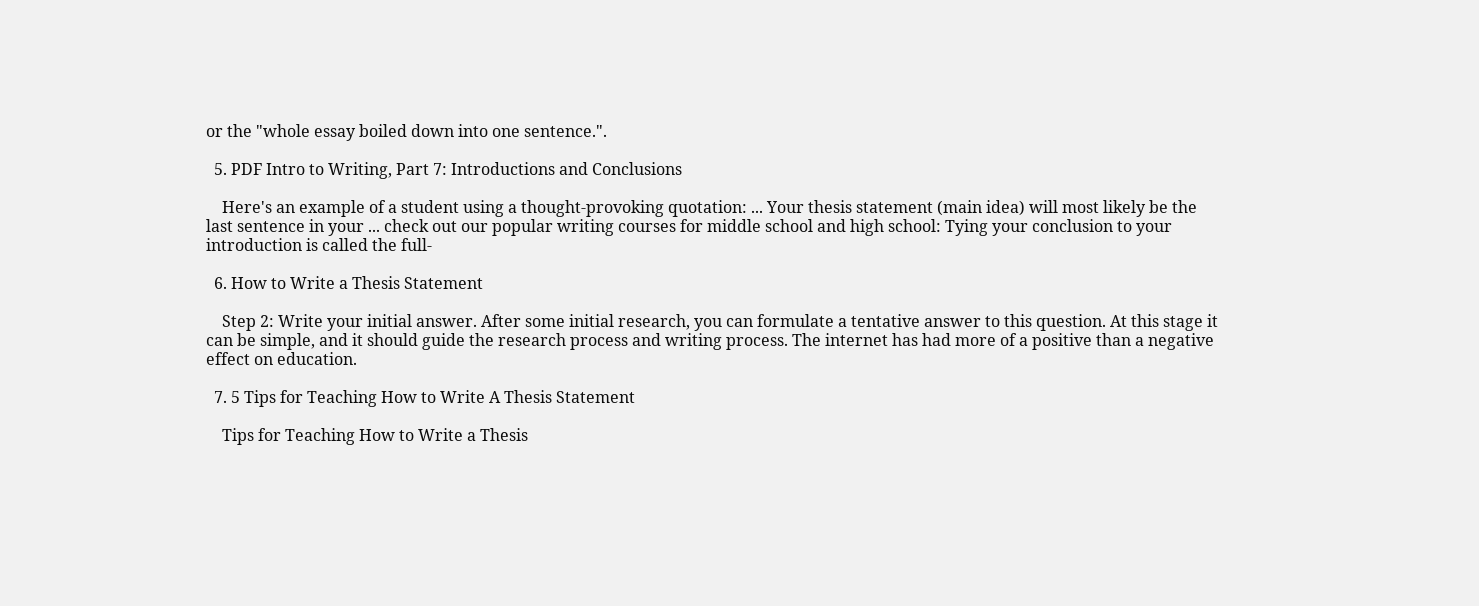or the "whole essay boiled down into one sentence.".

  5. PDF Intro to Writing, Part 7: Introductions and Conclusions

    Here's an example of a student using a thought-provoking quotation: ... Your thesis statement (main idea) will most likely be the last sentence in your ... check out our popular writing courses for middle school and high school: Tying your conclusion to your introduction is called the full-

  6. How to Write a Thesis Statement

    Step 2: Write your initial answer. After some initial research, you can formulate a tentative answer to this question. At this stage it can be simple, and it should guide the research process and writing process. The internet has had more of a positive than a negative effect on education.

  7. 5 Tips for Teaching How to Write A Thesis Statement

    Tips for Teaching How to Write a Thesis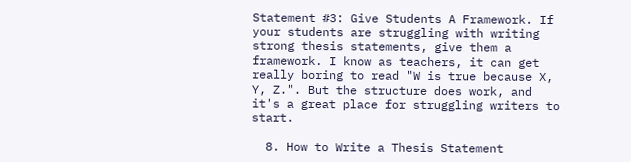Statement #3: Give Students A Framework. If your students are struggling with writing strong thesis statements, give them a framework. I know as teachers, it can get really boring to read "W is true because X, Y, Z.". But the structure does work, and it's a great place for struggling writers to start.

  8. How to Write a Thesis Statement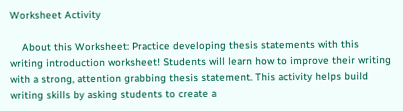Worksheet Activity

    About this Worksheet: Practice developing thesis statements with this writing introduction worksheet! Students will learn how to improve their writing with a strong, attention grabbing thesis statement. This activity helps build writing skills by asking students to create a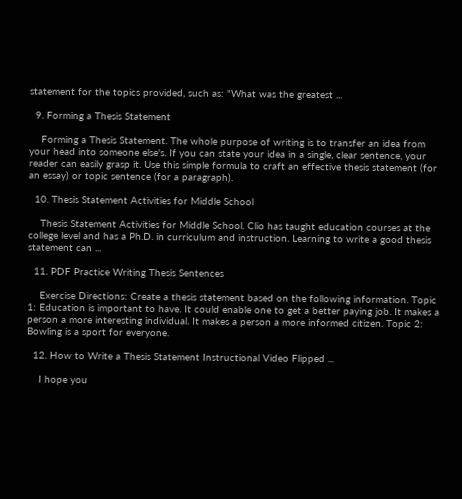statement for the topics provided, such as: "What was the greatest ...

  9. Forming a Thesis Statement

    Forming a Thesis Statement. The whole purpose of writing is to transfer an idea from your head into someone else's. If you can state your idea in a single, clear sentence, your reader can easily grasp it. Use this simple formula to craft an effective thesis statement (for an essay) or topic sentence (for a paragraph).

  10. Thesis Statement Activities for Middle School

    Thesis Statement Activities for Middle School. Clio has taught education courses at the college level and has a Ph.D. in curriculum and instruction. Learning to write a good thesis statement can ...

  11. PDF Practice Writing Thesis Sentences

    Exercise Directions: Create a thesis statement based on the following information. Topic 1: Education is important to have. It could enable one to get a better paying job. It makes a person a more interesting individual. It makes a person a more informed citizen. Topic 2: Bowling is a sport for everyone.

  12. How to Write a Thesis Statement Instructional Video Flipped ...

    I hope you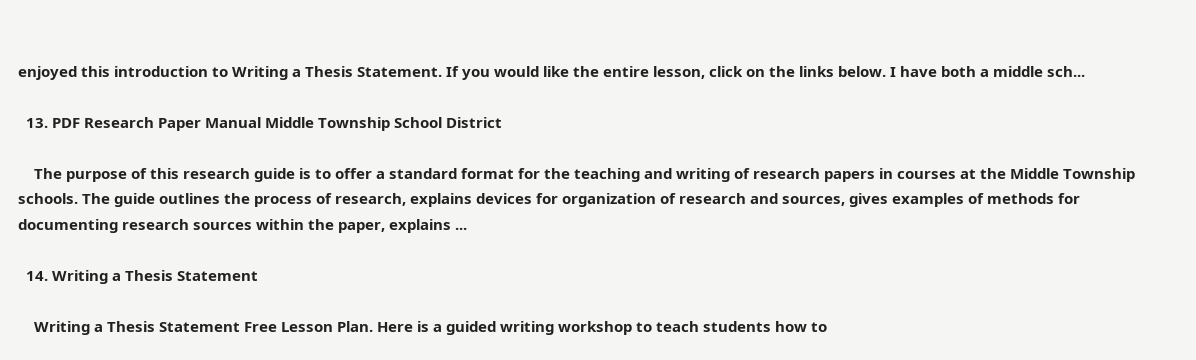enjoyed this introduction to Writing a Thesis Statement. If you would like the entire lesson, click on the links below. I have both a middle sch...

  13. PDF Research Paper Manual Middle Township School District

    The purpose of this research guide is to offer a standard format for the teaching and writing of research papers in courses at the Middle Township schools. The guide outlines the process of research, explains devices for organization of research and sources, gives examples of methods for documenting research sources within the paper, explains ...

  14. Writing a Thesis Statement

    Writing a Thesis Statement Free Lesson Plan. Here is a guided writing workshop to teach students how to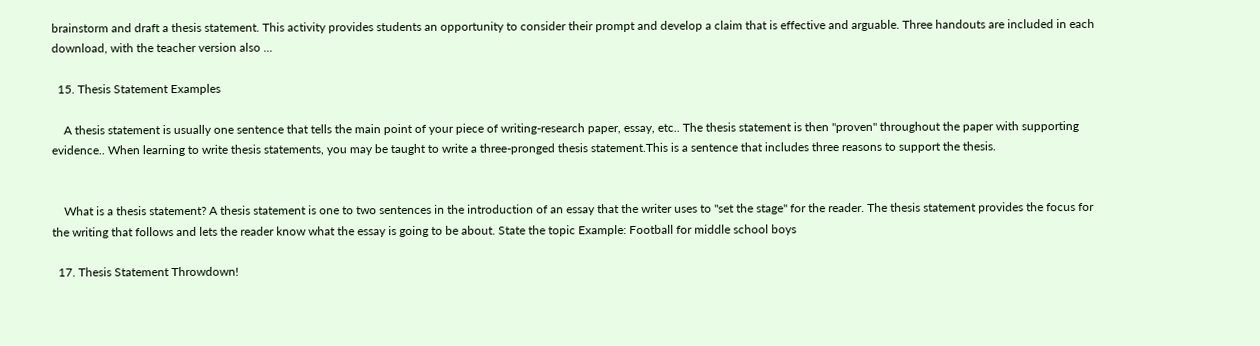brainstorm and draft a thesis statement. This activity provides students an opportunity to consider their prompt and develop a claim that is effective and arguable. Three handouts are included in each download, with the teacher version also ...

  15. Thesis Statement Examples

    A thesis statement is usually one sentence that tells the main point of your piece of writing-research paper, essay, etc.. The thesis statement is then "proven" throughout the paper with supporting evidence.. When learning to write thesis statements, you may be taught to write a three-pronged thesis statement.This is a sentence that includes three reasons to support the thesis.


    What is a thesis statement? A thesis statement is one to two sentences in the introduction of an essay that the writer uses to "set the stage" for the reader. The thesis statement provides the focus for the writing that follows and lets the reader know what the essay is going to be about. State the topic Example: Football for middle school boys

  17. Thesis Statement Throwdown!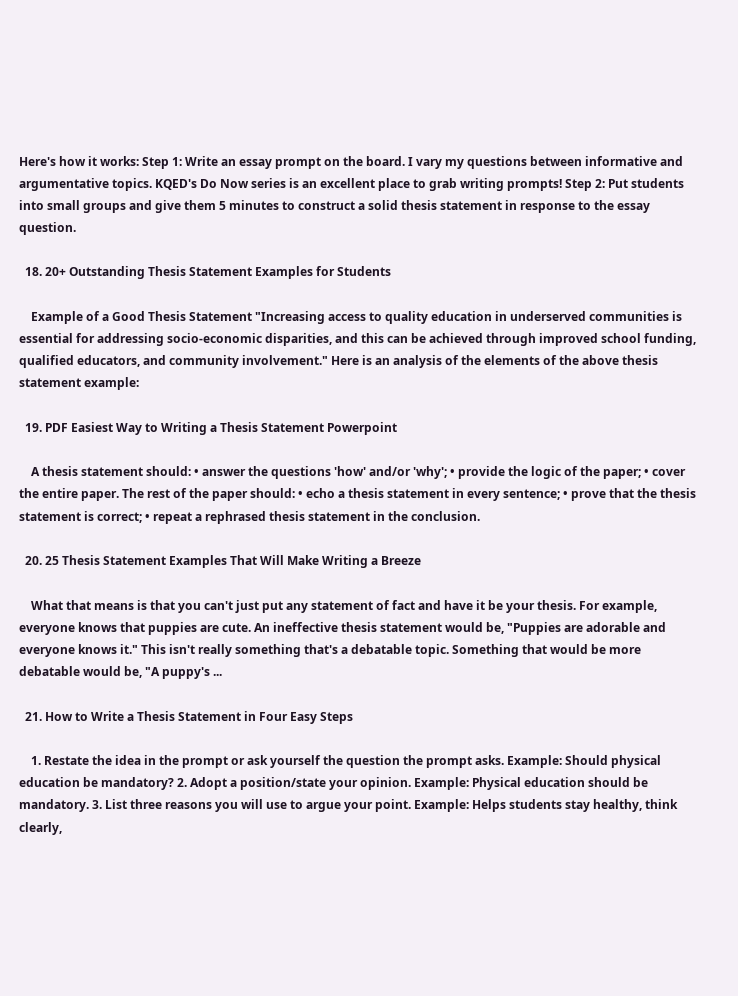Here's how it works: Step 1: Write an essay prompt on the board. I vary my questions between informative and argumentative topics. KQED's Do Now series is an excellent place to grab writing prompts! Step 2: Put students into small groups and give them 5 minutes to construct a solid thesis statement in response to the essay question.

  18. 20+ Outstanding Thesis Statement Examples for Students

    Example of a Good Thesis Statement "Increasing access to quality education in underserved communities is essential for addressing socio-economic disparities, and this can be achieved through improved school funding, qualified educators, and community involvement." Here is an analysis of the elements of the above thesis statement example:

  19. PDF Easiest Way to Writing a Thesis Statement Powerpoint

    A thesis statement should: • answer the questions 'how' and/or 'why'; • provide the logic of the paper; • cover the entire paper. The rest of the paper should: • echo a thesis statement in every sentence; • prove that the thesis statement is correct; • repeat a rephrased thesis statement in the conclusion.

  20. 25 Thesis Statement Examples That Will Make Writing a Breeze

    What that means is that you can't just put any statement of fact and have it be your thesis. For example, everyone knows that puppies are cute. An ineffective thesis statement would be, "Puppies are adorable and everyone knows it." This isn't really something that's a debatable topic. Something that would be more debatable would be, "A puppy's ...

  21. How to Write a Thesis Statement in Four Easy Steps

    1. Restate the idea in the prompt or ask yourself the question the prompt asks. Example: Should physical education be mandatory? 2. Adopt a position/state your opinion. Example: Physical education should be mandatory. 3. List three reasons you will use to argue your point. Example: Helps students stay healthy, think clearly,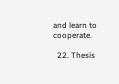and learn to cooperate.

  22. Thesis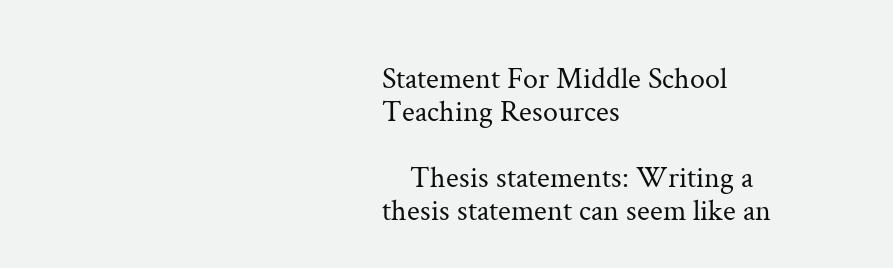Statement For Middle School Teaching Resources

    Thesis statements: Writing a thesis statement can seem like an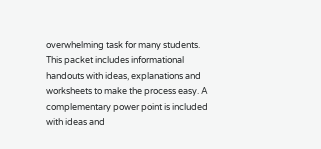overwhelming task for many students. This packet includes informational handouts with ideas, explanations and worksheets to make the process easy. A complementary power point is included with ideas and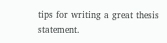tips for writing a great thesis statement.